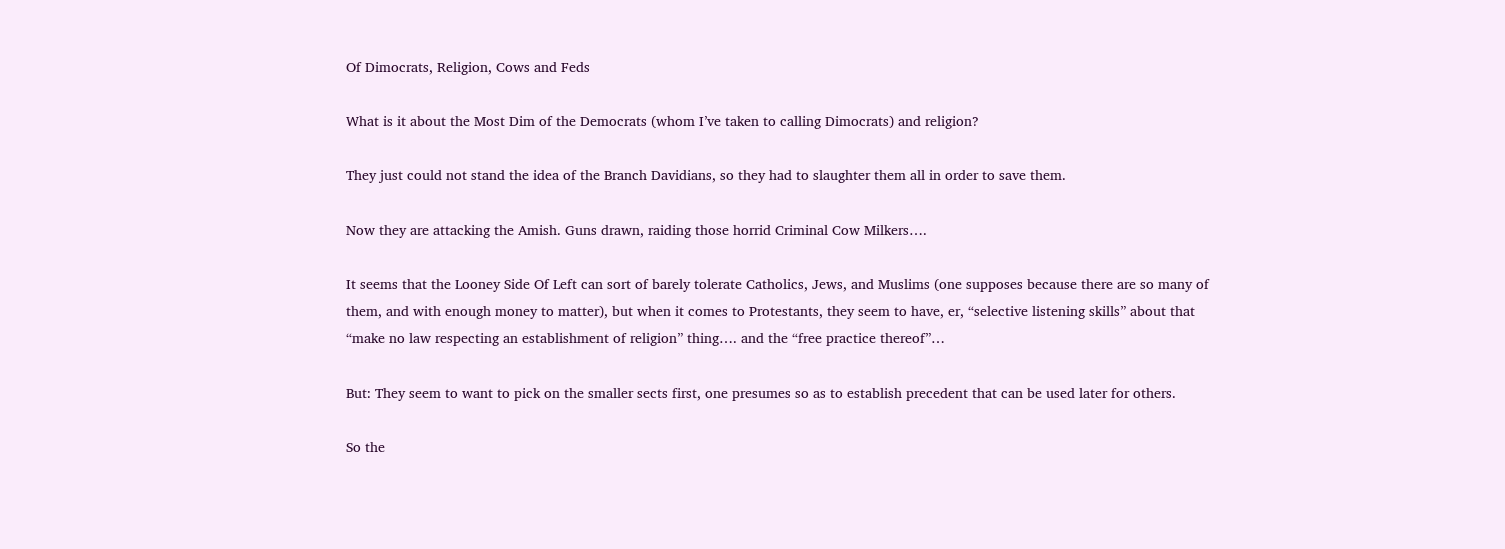Of Dimocrats, Religion, Cows and Feds

What is it about the Most Dim of the Democrats (whom I’ve taken to calling Dimocrats) and religion?

They just could not stand the idea of the Branch Davidians, so they had to slaughter them all in order to save them.

Now they are attacking the Amish. Guns drawn, raiding those horrid Criminal Cow Milkers….

It seems that the Looney Side Of Left can sort of barely tolerate Catholics, Jews, and Muslims (one supposes because there are so many of them, and with enough money to matter), but when it comes to Protestants, they seem to have, er, “selective listening skills” about that “make no law respecting an establishment of religion” thing…. and the “free practice thereof”…

But: They seem to want to pick on the smaller sects first, one presumes so as to establish precedent that can be used later for others.

So the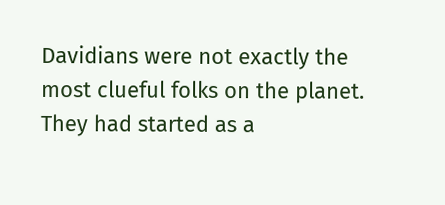Davidians were not exactly the most clueful folks on the planet. They had started as a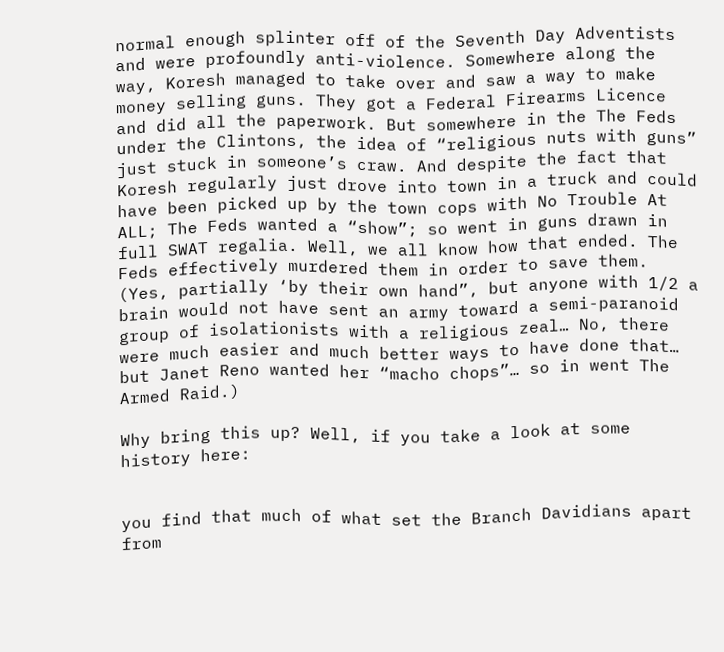normal enough splinter off of the Seventh Day Adventists and were profoundly anti-violence. Somewhere along the way, Koresh managed to take over and saw a way to make money selling guns. They got a Federal Firearms Licence and did all the paperwork. But somewhere in the The Feds under the Clintons, the idea of “religious nuts with guns” just stuck in someone’s craw. And despite the fact that Koresh regularly just drove into town in a truck and could have been picked up by the town cops with No Trouble At ALL; The Feds wanted a “show”; so went in guns drawn in full SWAT regalia. Well, we all know how that ended. The Feds effectively murdered them in order to save them. (Yes, partially ‘by their own hand”, but anyone with 1/2 a brain would not have sent an army toward a semi-paranoid group of isolationists with a religious zeal… No, there were much easier and much better ways to have done that… but Janet Reno wanted her “macho chops”… so in went The Armed Raid.)

Why bring this up? Well, if you take a look at some history here:


you find that much of what set the Branch Davidians apart from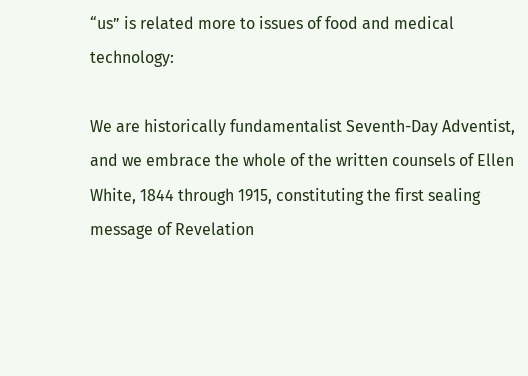“us” is related more to issues of food and medical technology:

We are historically fundamentalist Seventh-Day Adventist, and we embrace the whole of the written counsels of Ellen White, 1844 through 1915, constituting the first sealing message of Revelation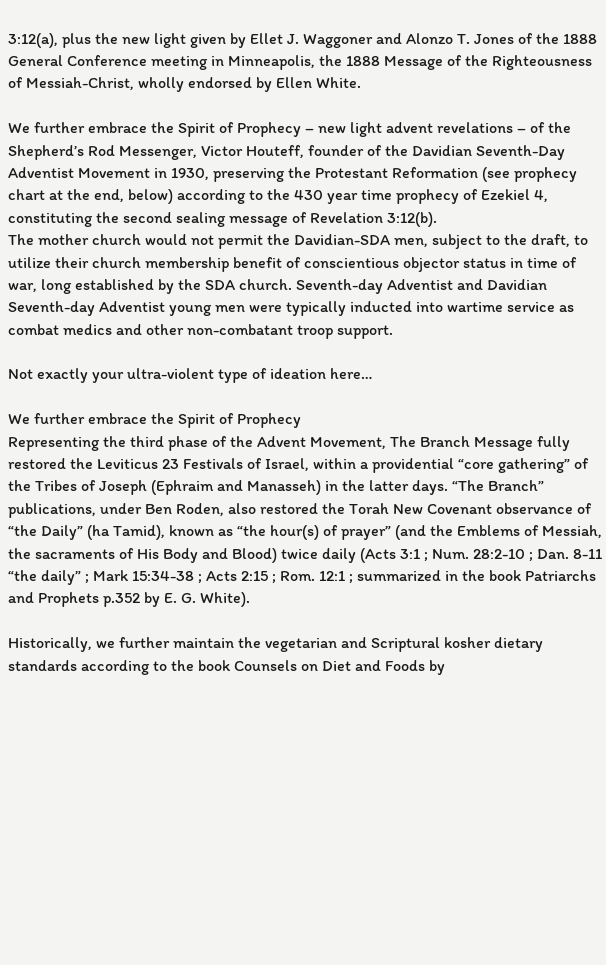3:12(a), plus the new light given by Ellet J. Waggoner and Alonzo T. Jones of the 1888 General Conference meeting in Minneapolis, the 1888 Message of the Righteousness of Messiah-Christ, wholly endorsed by Ellen White.

We further embrace the Spirit of Prophecy – new light advent revelations – of the Shepherd’s Rod Messenger, Victor Houteff, founder of the Davidian Seventh-Day Adventist Movement in 1930, preserving the Protestant Reformation (see prophecy chart at the end, below) according to the 430 year time prophecy of Ezekiel 4, constituting the second sealing message of Revelation 3:12(b).
The mother church would not permit the Davidian-SDA men, subject to the draft, to utilize their church membership benefit of conscientious objector status in time of war, long established by the SDA church. Seventh-day Adventist and Davidian Seventh-day Adventist young men were typically inducted into wartime service as combat medics and other non-combatant troop support.

Not exactly your ultra-violent type of ideation here…

We further embrace the Spirit of Prophecy
Representing the third phase of the Advent Movement, The Branch Message fully restored the Leviticus 23 Festivals of Israel, within a providential “core gathering” of the Tribes of Joseph (Ephraim and Manasseh) in the latter days. “The Branch” publications, under Ben Roden, also restored the Torah New Covenant observance of “the Daily” (ha Tamid), known as “the hour(s) of prayer” (and the Emblems of Messiah, the sacraments of His Body and Blood) twice daily (Acts 3:1 ; Num. 28:2-10 ; Dan. 8-11 “the daily” ; Mark 15:34-38 ; Acts 2:15 ; Rom. 12:1 ; summarized in the book Patriarchs and Prophets p.352 by E. G. White).

Historically, we further maintain the vegetarian and Scriptural kosher dietary standards according to the book Counsels on Diet and Foods by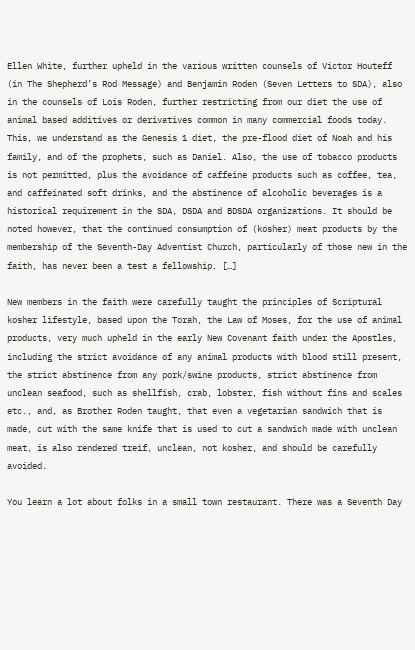Ellen White, further upheld in the various written counsels of Victor Houteff (in The Shepherd’s Rod Message) and Benjamin Roden (Seven Letters to SDA), also in the counsels of Lois Roden, further restricting from our diet the use of animal based additives or derivatives common in many commercial foods today. This, we understand as the Genesis 1 diet, the pre-flood diet of Noah and his family, and of the prophets, such as Daniel. Also, the use of tobacco products is not permitted, plus the avoidance of caffeine products such as coffee, tea, and caffeinated soft drinks, and the abstinence of alcoholic beverages is a historical requirement in the SDA, DSDA and BDSDA organizations. It should be noted however, that the continued consumption of (kosher) meat products by the membership of the Seventh-Day Adventist Church, particularly of those new in the faith, has never been a test a fellowship. […]

New members in the faith were carefully taught the principles of Scriptural kosher lifestyle, based upon the Torah, the Law of Moses, for the use of animal products, very much upheld in the early New Covenant faith under the Apostles, including the strict avoidance of any animal products with blood still present, the strict abstinence from any pork/swine products, strict abstinence from unclean seafood, such as shellfish, crab, lobster, fish without fins and scales etc., and, as Brother Roden taught, that even a vegetarian sandwich that is made, cut with the same knife that is used to cut a sandwich made with unclean meat, is also rendered treif, unclean, not kosher, and should be carefully avoided.

You learn a lot about folks in a small town restaurant. There was a Seventh Day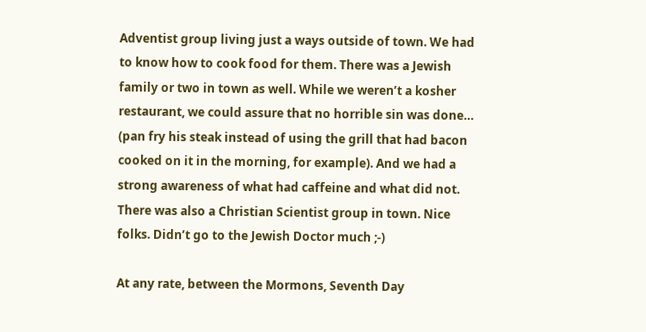Adventist group living just a ways outside of town. We had to know how to cook food for them. There was a Jewish family or two in town as well. While we weren’t a kosher restaurant, we could assure that no horrible sin was done… (pan fry his steak instead of using the grill that had bacon cooked on it in the morning, for example). And we had a strong awareness of what had caffeine and what did not. There was also a Christian Scientist group in town. Nice folks. Didn’t go to the Jewish Doctor much ;-)

At any rate, between the Mormons, Seventh Day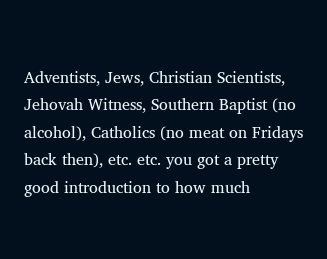Adventists, Jews, Christian Scientists, Jehovah Witness, Southern Baptist (no alcohol), Catholics (no meat on Fridays back then), etc. etc. you got a pretty good introduction to how much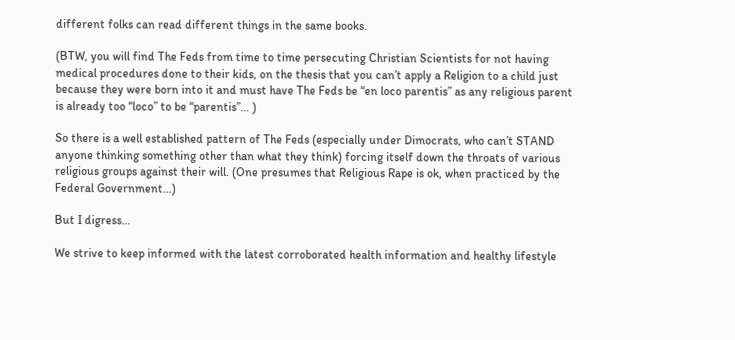different folks can read different things in the same books.

(BTW, you will find The Feds from time to time persecuting Christian Scientists for not having medical procedures done to their kids, on the thesis that you can’t apply a Religion to a child just because they were born into it and must have The Feds be “en loco parentis” as any religious parent is already too “loco” to be “parentis”… )

So there is a well established pattern of The Feds (especially under Dimocrats, who can’t STAND anyone thinking something other than what they think) forcing itself down the throats of various religious groups against their will. (One presumes that Religious Rape is ok, when practiced by the Federal Government…)

But I digress…

We strive to keep informed with the latest corroborated health information and healthy lifestyle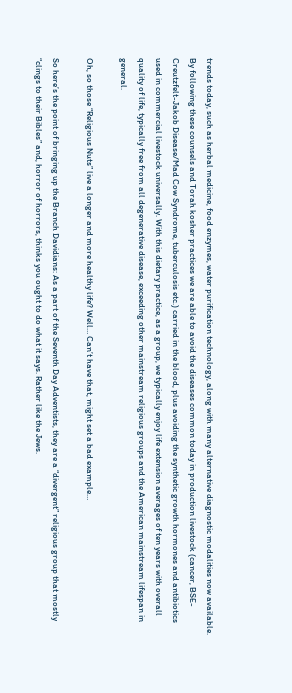trends today, such as herbal medicine, food enzymes, water purification technology, along with many alternative diagnostic modalities now available. By following these counsels and Torah kosher practices we are able to avoid the diseases common today in production livestock (cancer, BSE-Creutzfelt-Jakob Disease/Mad Cow Syndrome, tuberculosis etc.) carried in the blood, plus avoiding the synthetic growth hormones and antibiotics used in commercial livestock universally. With this dietary practice, as a group, we typically enjoy life extension averages of ten years with overall quality of life, typically free from all degenerative disease, exceeding other mainstream religious groups and the American mainstream lifespan in general.

Oh, so those “Religious Nuts” live a longer and more healthy life? Well… Can’t have that, might set a bad example…

So here’s the point of bringing up the Branch Davidians: As a part of the Seventh Day Adventists, they are a “divergent” religious group that mostly “clings to their Bibles” and, horror of horrors, thinks you ought to do what it says. Rather like the Jews.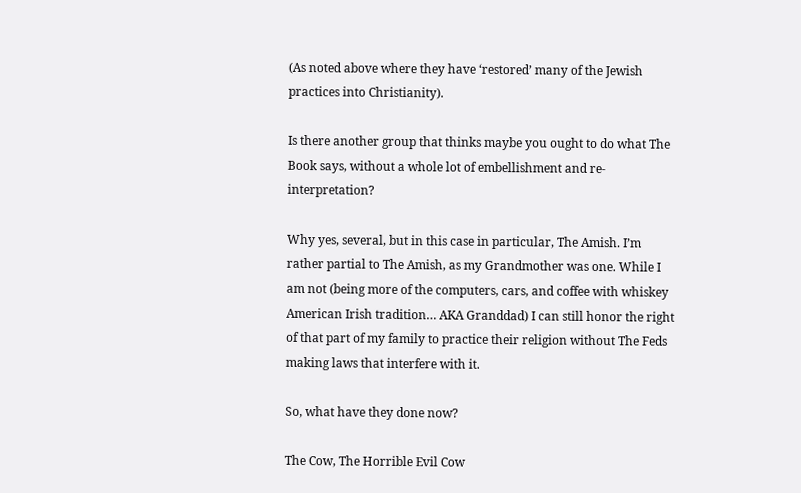(As noted above where they have ‘restored’ many of the Jewish practices into Christianity).

Is there another group that thinks maybe you ought to do what The Book says, without a whole lot of embellishment and re-interpretation?

Why yes, several, but in this case in particular, The Amish. I’m rather partial to The Amish, as my Grandmother was one. While I am not (being more of the computers, cars, and coffee with whiskey American Irish tradition… AKA Granddad) I can still honor the right of that part of my family to practice their religion without The Feds making laws that interfere with it.

So, what have they done now?

The Cow, The Horrible Evil Cow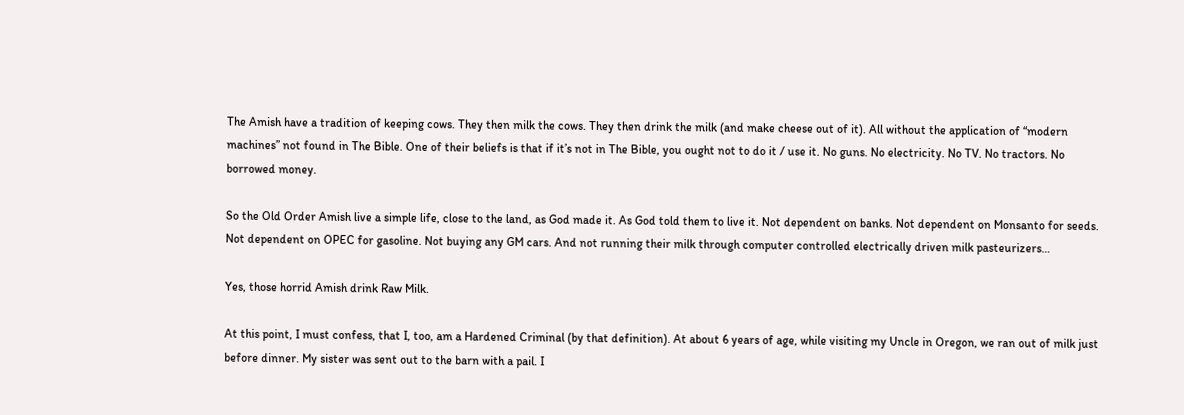The Amish have a tradition of keeping cows. They then milk the cows. They then drink the milk (and make cheese out of it). All without the application of “modern machines” not found in The Bible. One of their beliefs is that if it’s not in The Bible, you ought not to do it / use it. No guns. No electricity. No TV. No tractors. No borrowed money.

So the Old Order Amish live a simple life, close to the land, as God made it. As God told them to live it. Not dependent on banks. Not dependent on Monsanto for seeds. Not dependent on OPEC for gasoline. Not buying any GM cars. And not running their milk through computer controlled electrically driven milk pasteurizers…

Yes, those horrid Amish drink Raw Milk.

At this point, I must confess, that I, too, am a Hardened Criminal (by that definition). At about 6 years of age, while visiting my Uncle in Oregon, we ran out of milk just before dinner. My sister was sent out to the barn with a pail. I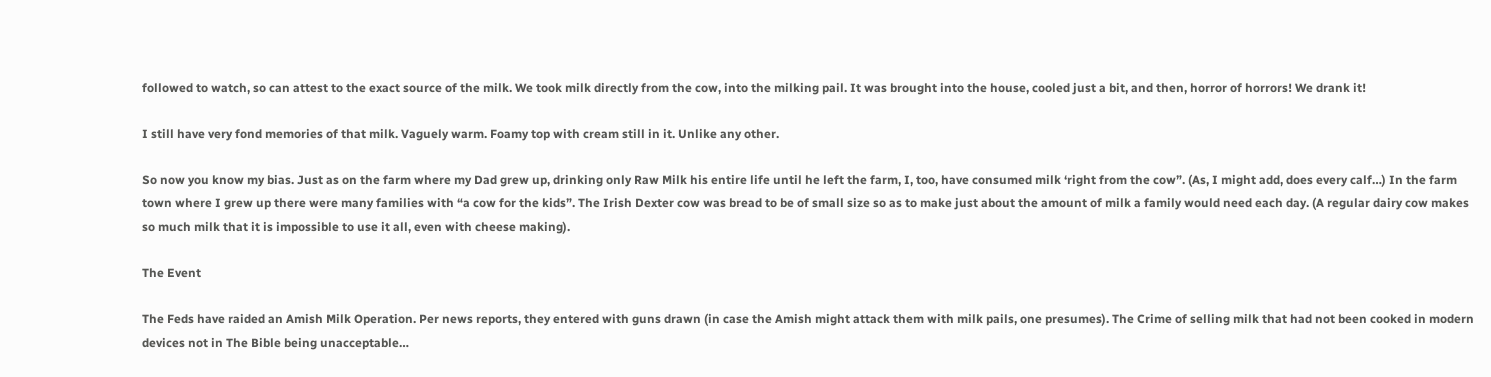followed to watch, so can attest to the exact source of the milk. We took milk directly from the cow, into the milking pail. It was brought into the house, cooled just a bit, and then, horror of horrors! We drank it!

I still have very fond memories of that milk. Vaguely warm. Foamy top with cream still in it. Unlike any other.

So now you know my bias. Just as on the farm where my Dad grew up, drinking only Raw Milk his entire life until he left the farm, I, too, have consumed milk ‘right from the cow”. (As, I might add, does every calf…) In the farm town where I grew up there were many families with “a cow for the kids”. The Irish Dexter cow was bread to be of small size so as to make just about the amount of milk a family would need each day. (A regular dairy cow makes so much milk that it is impossible to use it all, even with cheese making).

The Event

The Feds have raided an Amish Milk Operation. Per news reports, they entered with guns drawn (in case the Amish might attack them with milk pails, one presumes). The Crime of selling milk that had not been cooked in modern devices not in The Bible being unacceptable…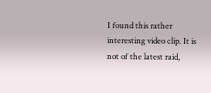I found this rather interesting video clip. It is not of the latest raid,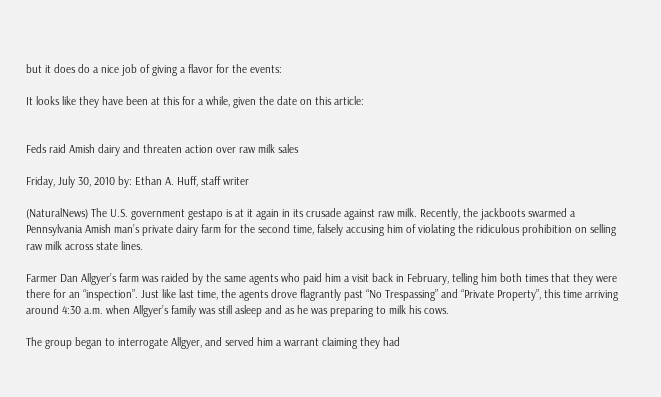but it does do a nice job of giving a flavor for the events:

It looks like they have been at this for a while, given the date on this article:


Feds raid Amish dairy and threaten action over raw milk sales

Friday, July 30, 2010 by: Ethan A. Huff, staff writer

(NaturalNews) The U.S. government gestapo is at it again in its crusade against raw milk. Recently, the jackboots swarmed a Pennsylvania Amish man’s private dairy farm for the second time, falsely accusing him of violating the ridiculous prohibition on selling raw milk across state lines.

Farmer Dan Allgyer’s farm was raided by the same agents who paid him a visit back in February, telling him both times that they were there for an “inspection”. Just like last time, the agents drove flagrantly past “No Trespassing” and “Private Property”, this time arriving around 4:30 a.m. when Allgyer’s family was still asleep and as he was preparing to milk his cows.

The group began to interrogate Allgyer, and served him a warrant claiming they had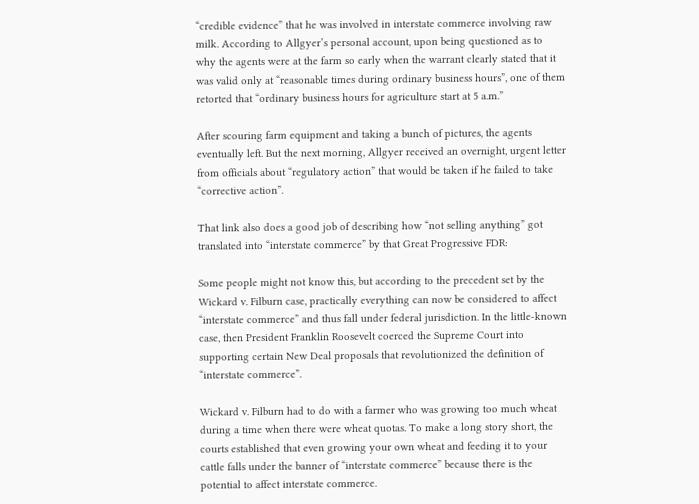“credible evidence” that he was involved in interstate commerce involving raw milk. According to Allgyer’s personal account, upon being questioned as to why the agents were at the farm so early when the warrant clearly stated that it was valid only at “reasonable times during ordinary business hours”, one of them retorted that “ordinary business hours for agriculture start at 5 a.m.”

After scouring farm equipment and taking a bunch of pictures, the agents eventually left. But the next morning, Allgyer received an overnight, urgent letter from officials about “regulatory action” that would be taken if he failed to take “corrective action”.

That link also does a good job of describing how “not selling anything” got translated into “interstate commerce” by that Great Progressive FDR:

Some people might not know this, but according to the precedent set by the Wickard v. Filburn case, practically everything can now be considered to affect “interstate commerce” and thus fall under federal jurisdiction. In the little-known case, then President Franklin Roosevelt coerced the Supreme Court into supporting certain New Deal proposals that revolutionized the definition of “interstate commerce”.

Wickard v. Filburn had to do with a farmer who was growing too much wheat during a time when there were wheat quotas. To make a long story short, the courts established that even growing your own wheat and feeding it to your cattle falls under the banner of “interstate commerce” because there is the potential to affect interstate commerce.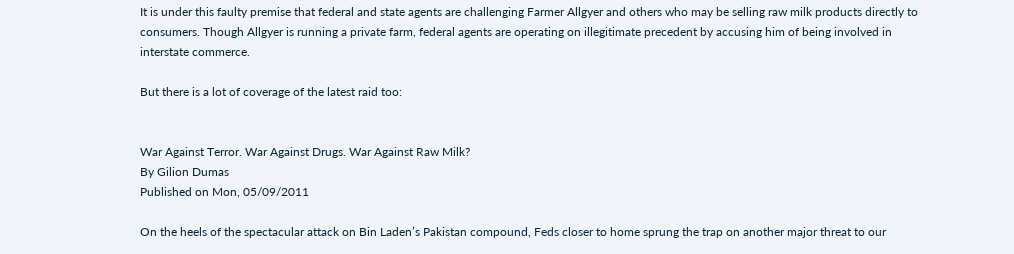It is under this faulty premise that federal and state agents are challenging Farmer Allgyer and others who may be selling raw milk products directly to consumers. Though Allgyer is running a private farm, federal agents are operating on illegitimate precedent by accusing him of being involved in interstate commerce.

But there is a lot of coverage of the latest raid too:


War Against Terror. War Against Drugs. War Against Raw Milk?
By Gilion Dumas
Published on Mon, 05/09/2011

On the heels of the spectacular attack on Bin Laden’s Pakistan compound, Feds closer to home sprung the trap on another major threat to our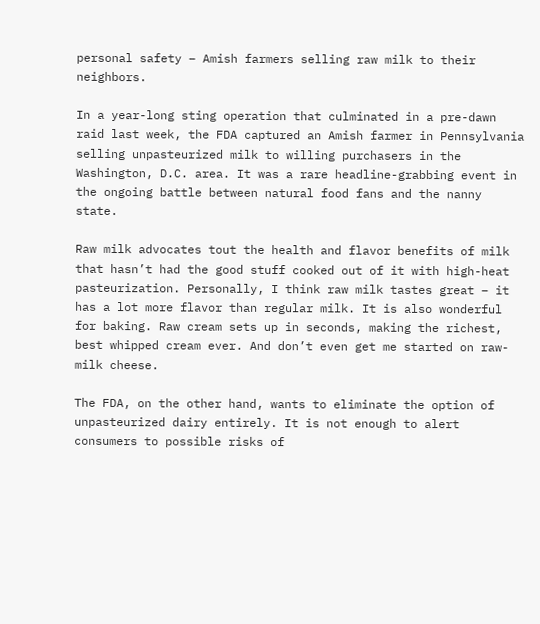personal safety – Amish farmers selling raw milk to their neighbors.

In a year-long sting operation that culminated in a pre-dawn raid last week, the FDA captured an Amish farmer in Pennsylvania selling unpasteurized milk to willing purchasers in the Washington, D.C. area. It was a rare headline-grabbing event in the ongoing battle between natural food fans and the nanny state.

Raw milk advocates tout the health and flavor benefits of milk that hasn’t had the good stuff cooked out of it with high-heat pasteurization. Personally, I think raw milk tastes great – it has a lot more flavor than regular milk. It is also wonderful for baking. Raw cream sets up in seconds, making the richest, best whipped cream ever. And don’t even get me started on raw-milk cheese.

The FDA, on the other hand, wants to eliminate the option of unpasteurized dairy entirely. It is not enough to alert consumers to possible risks of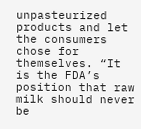unpasteurized products and let the consumers chose for themselves. “It is the FDA’s position that raw milk should never be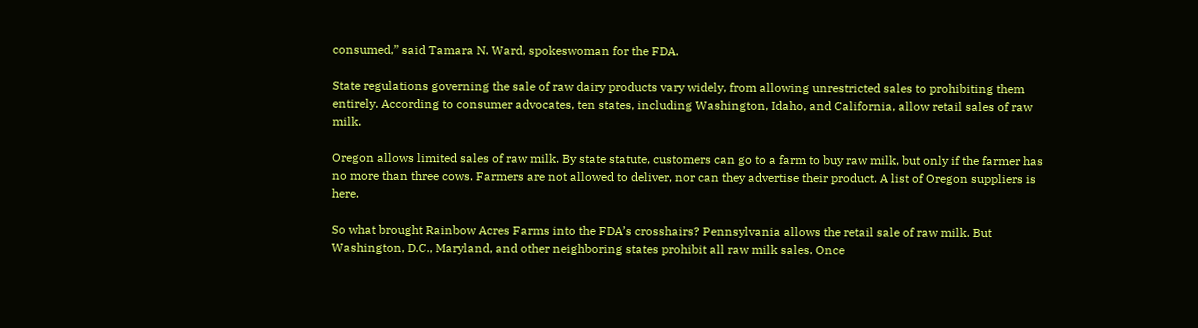consumed,” said Tamara N. Ward, spokeswoman for the FDA.

State regulations governing the sale of raw dairy products vary widely, from allowing unrestricted sales to prohibiting them entirely. According to consumer advocates, ten states, including Washington, Idaho, and California, allow retail sales of raw milk.

Oregon allows limited sales of raw milk. By state statute, customers can go to a farm to buy raw milk, but only if the farmer has no more than three cows. Farmers are not allowed to deliver, nor can they advertise their product. A list of Oregon suppliers is here.

So what brought Rainbow Acres Farms into the FDA’s crosshairs? Pennsylvania allows the retail sale of raw milk. But Washington, D.C., Maryland, and other neighboring states prohibit all raw milk sales. Once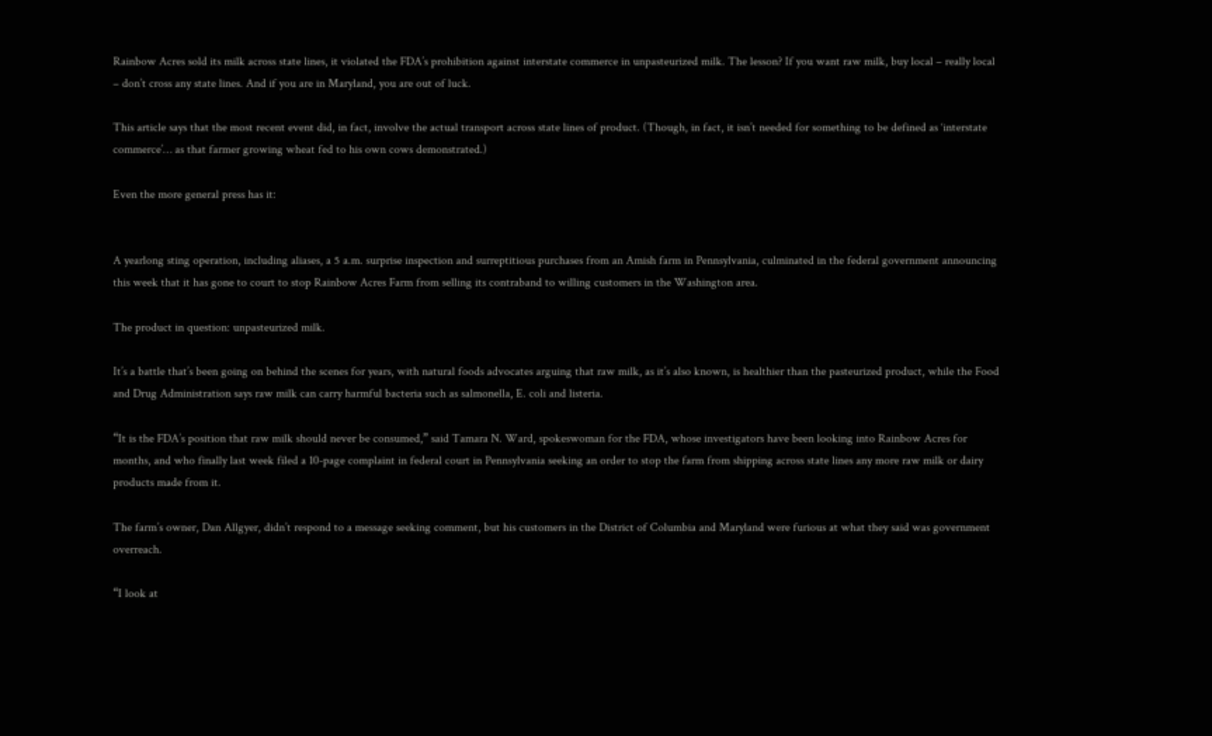Rainbow Acres sold its milk across state lines, it violated the FDA’s prohibition against interstate commerce in unpasteurized milk. The lesson? If you want raw milk, buy local – really local – don’t cross any state lines. And if you are in Maryland, you are out of luck.

This article says that the most recent event did, in fact, involve the actual transport across state lines of product. (Though, in fact, it isn’t needed for something to be defined as ‘interstate commerce’… as that farmer growing wheat fed to his own cows demonstrated.)

Even the more general press has it:


A yearlong sting operation, including aliases, a 5 a.m. surprise inspection and surreptitious purchases from an Amish farm in Pennsylvania, culminated in the federal government announcing this week that it has gone to court to stop Rainbow Acres Farm from selling its contraband to willing customers in the Washington area.

The product in question: unpasteurized milk.

It’s a battle that’s been going on behind the scenes for years, with natural foods advocates arguing that raw milk, as it’s also known, is healthier than the pasteurized product, while the Food and Drug Administration says raw milk can carry harmful bacteria such as salmonella, E. coli and listeria.

“It is the FDA’s position that raw milk should never be consumed,” said Tamara N. Ward, spokeswoman for the FDA, whose investigators have been looking into Rainbow Acres for months, and who finally last week filed a 10-page complaint in federal court in Pennsylvania seeking an order to stop the farm from shipping across state lines any more raw milk or dairy products made from it.

The farm’s owner, Dan Allgyer, didn’t respond to a message seeking comment, but his customers in the District of Columbia and Maryland were furious at what they said was government overreach.

“I look at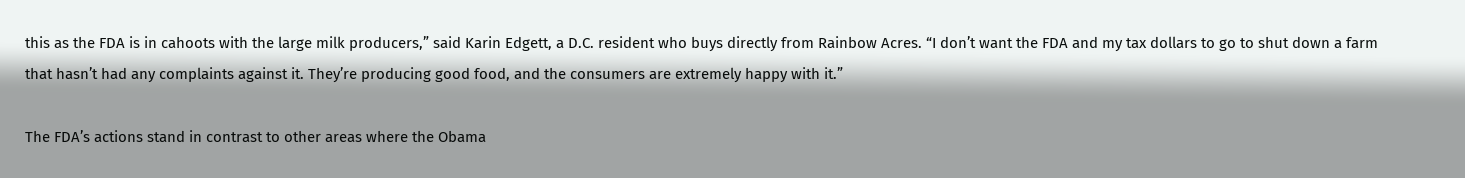this as the FDA is in cahoots with the large milk producers,” said Karin Edgett, a D.C. resident who buys directly from Rainbow Acres. “I don’t want the FDA and my tax dollars to go to shut down a farm that hasn’t had any complaints against it. They’re producing good food, and the consumers are extremely happy with it.”

The FDA’s actions stand in contrast to other areas where the Obama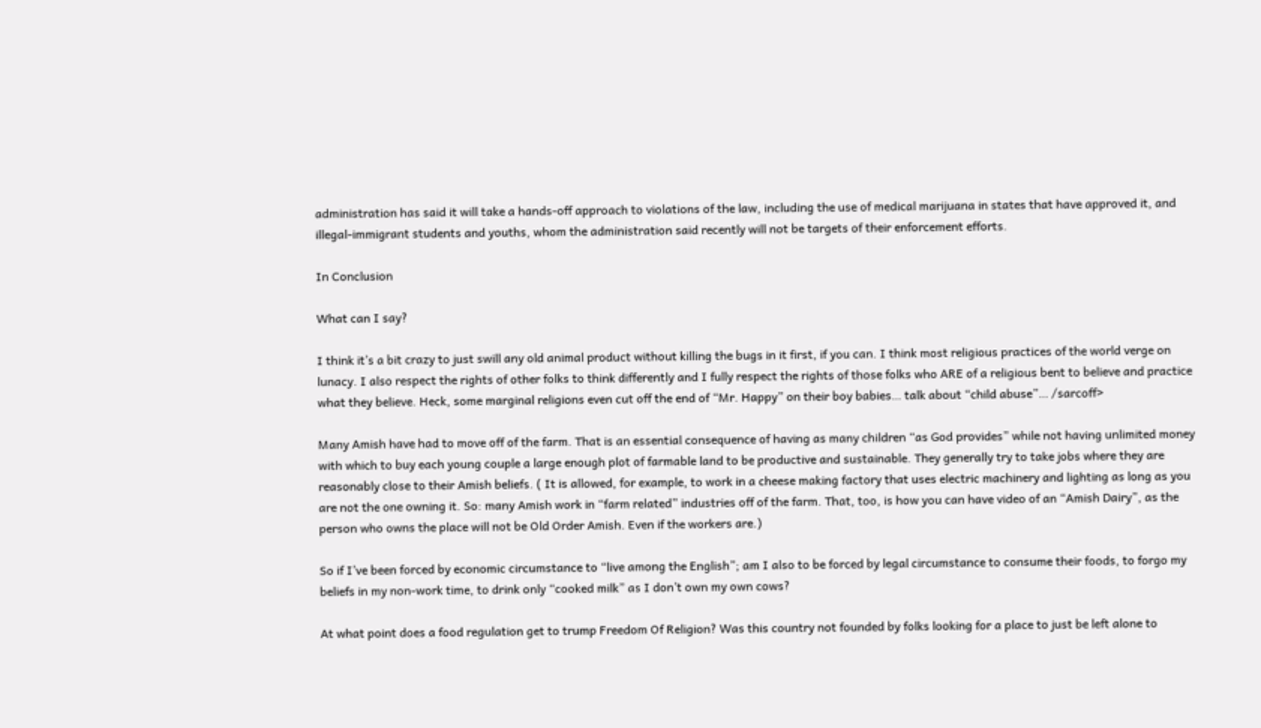administration has said it will take a hands-off approach to violations of the law, including the use of medical marijuana in states that have approved it, and illegal-immigrant students and youths, whom the administration said recently will not be targets of their enforcement efforts.

In Conclusion

What can I say?

I think it’s a bit crazy to just swill any old animal product without killing the bugs in it first, if you can. I think most religious practices of the world verge on lunacy. I also respect the rights of other folks to think differently and I fully respect the rights of those folks who ARE of a religious bent to believe and practice what they believe. Heck, some marginal religions even cut off the end of “Mr. Happy” on their boy babies… talk about “child abuse”… /sarcoff>

Many Amish have had to move off of the farm. That is an essential consequence of having as many children “as God provides” while not having unlimited money with which to buy each young couple a large enough plot of farmable land to be productive and sustainable. They generally try to take jobs where they are reasonably close to their Amish beliefs. ( It is allowed, for example, to work in a cheese making factory that uses electric machinery and lighting as long as you are not the one owning it. So: many Amish work in “farm related” industries off of the farm. That, too, is how you can have video of an “Amish Dairy”, as the person who owns the place will not be Old Order Amish. Even if the workers are.)

So if I’ve been forced by economic circumstance to “live among the English”; am I also to be forced by legal circumstance to consume their foods, to forgo my beliefs in my non-work time, to drink only “cooked milk” as I don’t own my own cows?

At what point does a food regulation get to trump Freedom Of Religion? Was this country not founded by folks looking for a place to just be left alone to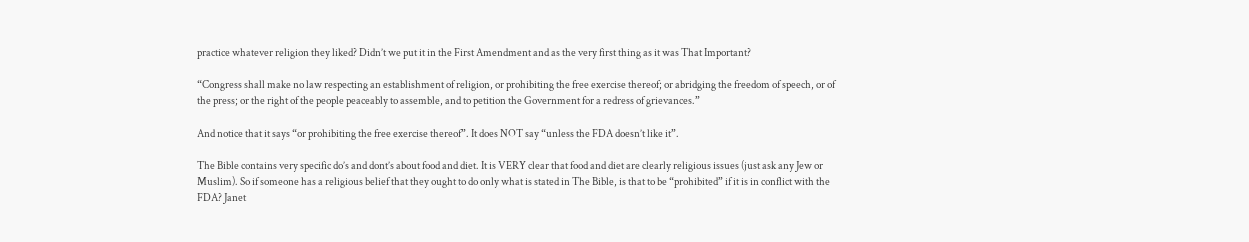practice whatever religion they liked? Didn’t we put it in the First Amendment and as the very first thing as it was That Important?

“Congress shall make no law respecting an establishment of religion, or prohibiting the free exercise thereof; or abridging the freedom of speech, or of the press; or the right of the people peaceably to assemble, and to petition the Government for a redress of grievances.”

And notice that it says “or prohibiting the free exercise thereof”. It does NOT say “unless the FDA doesn’t like it”.

The Bible contains very specific do’s and dont’s about food and diet. It is VERY clear that food and diet are clearly religious issues (just ask any Jew or Muslim). So if someone has a religious belief that they ought to do only what is stated in The Bible, is that to be “prohibited” if it is in conflict with the FDA? Janet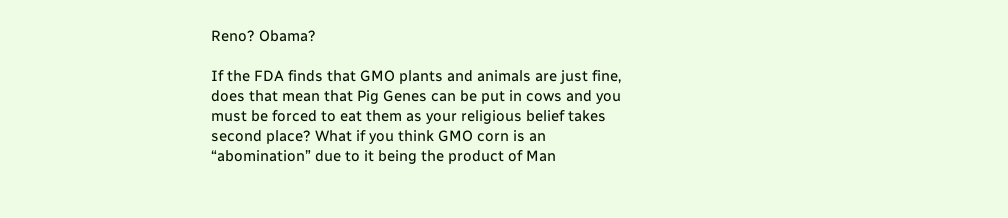Reno? Obama?

If the FDA finds that GMO plants and animals are just fine, does that mean that Pig Genes can be put in cows and you must be forced to eat them as your religious belief takes second place? What if you think GMO corn is an “abomination” due to it being the product of Man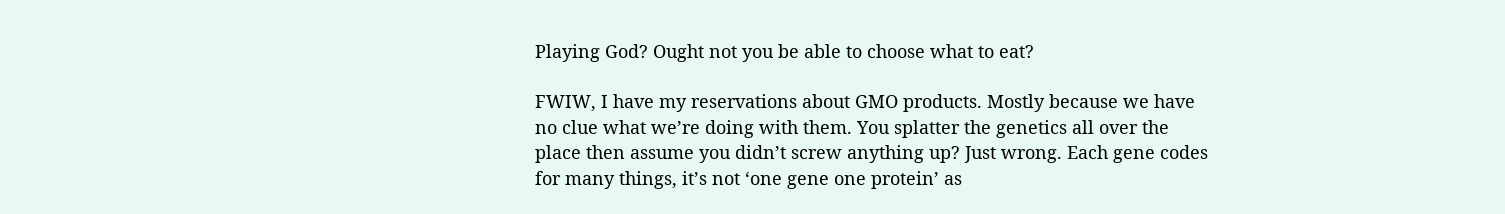Playing God? Ought not you be able to choose what to eat?

FWIW, I have my reservations about GMO products. Mostly because we have no clue what we’re doing with them. You splatter the genetics all over the place then assume you didn’t screw anything up? Just wrong. Each gene codes for many things, it’s not ‘one gene one protein’ as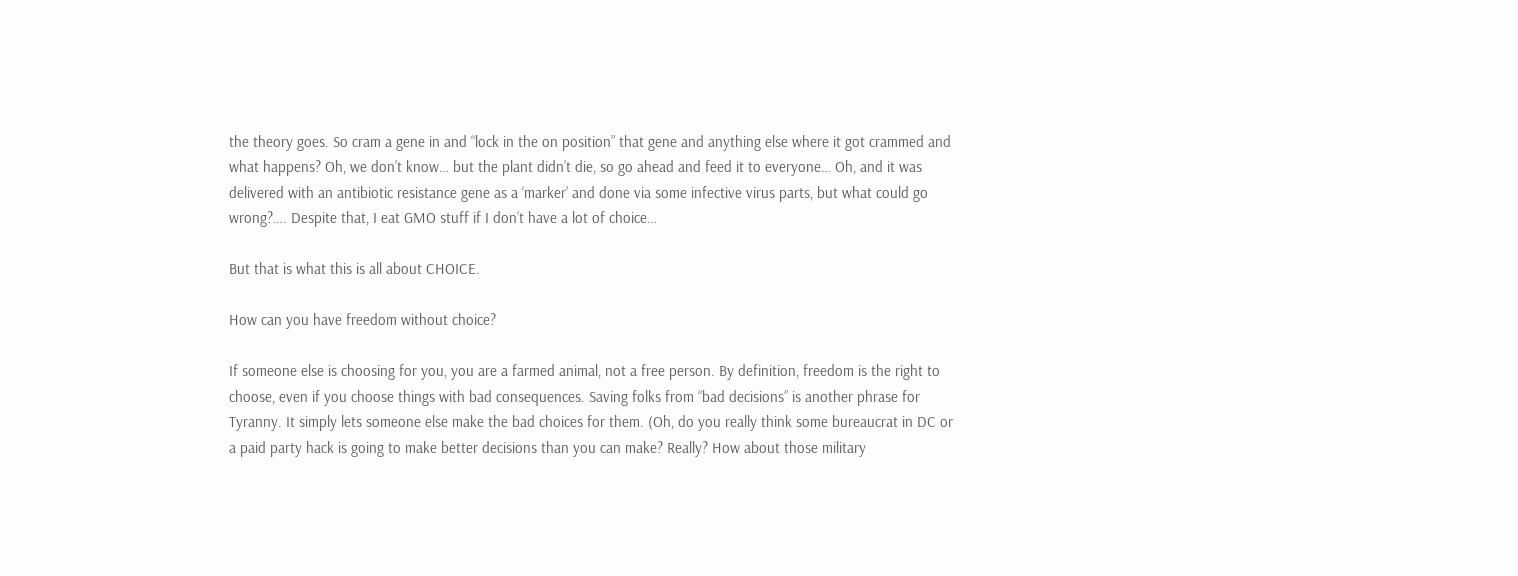the theory goes. So cram a gene in and “lock in the on position” that gene and anything else where it got crammed and what happens? Oh, we don’t know… but the plant didn’t die, so go ahead and feed it to everyone… Oh, and it was delivered with an antibiotic resistance gene as a ‘marker’ and done via some infective virus parts, but what could go wrong?…. Despite that, I eat GMO stuff if I don’t have a lot of choice…

But that is what this is all about CHOICE.

How can you have freedom without choice?

If someone else is choosing for you, you are a farmed animal, not a free person. By definition, freedom is the right to choose, even if you choose things with bad consequences. Saving folks from “bad decisions” is another phrase for Tyranny. It simply lets someone else make the bad choices for them. (Oh, do you really think some bureaucrat in DC or a paid party hack is going to make better decisions than you can make? Really? How about those military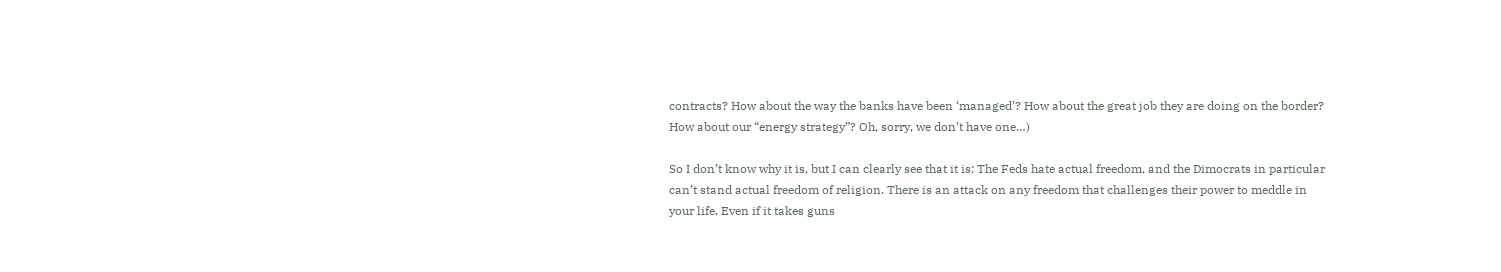contracts? How about the way the banks have been ‘managed’? How about the great job they are doing on the border? How about our “energy strategy”? Oh, sorry, we don’t have one…)

So I don’t know why it is, but I can clearly see that it is: The Feds hate actual freedom, and the Dimocrats in particular can’t stand actual freedom of religion. There is an attack on any freedom that challenges their power to meddle in your life. Even if it takes guns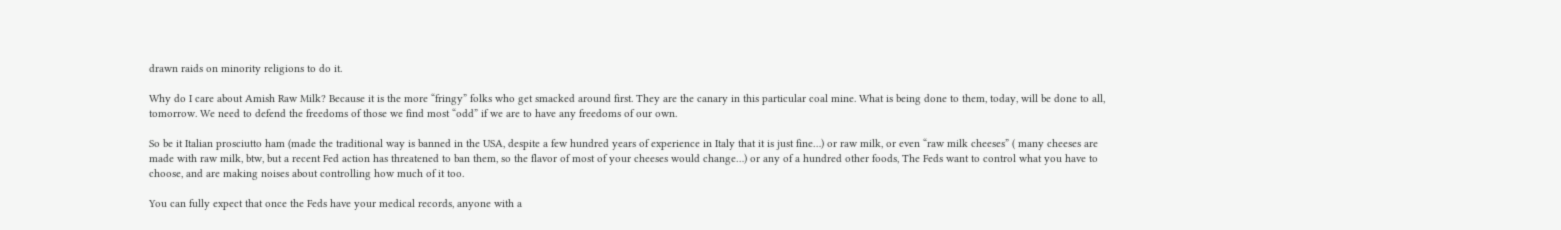drawn raids on minority religions to do it.

Why do I care about Amish Raw Milk? Because it is the more “fringy” folks who get smacked around first. They are the canary in this particular coal mine. What is being done to them, today, will be done to all, tomorrow. We need to defend the freedoms of those we find most “odd” if we are to have any freedoms of our own.

So be it Italian prosciutto ham (made the traditional way is banned in the USA, despite a few hundred years of experience in Italy that it is just fine…) or raw milk, or even “raw milk cheeses” ( many cheeses are made with raw milk, btw, but a recent Fed action has threatened to ban them, so the flavor of most of your cheeses would change…) or any of a hundred other foods, The Feds want to control what you have to choose, and are making noises about controlling how much of it too.

You can fully expect that once the Feds have your medical records, anyone with a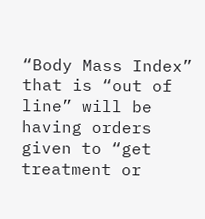“Body Mass Index” that is “out of line” will be having orders given to “get treatment or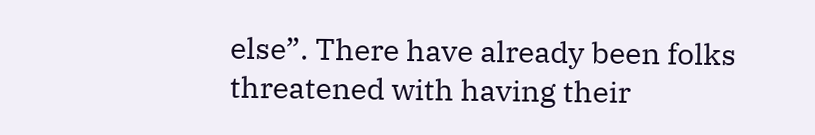else”. There have already been folks threatened with having their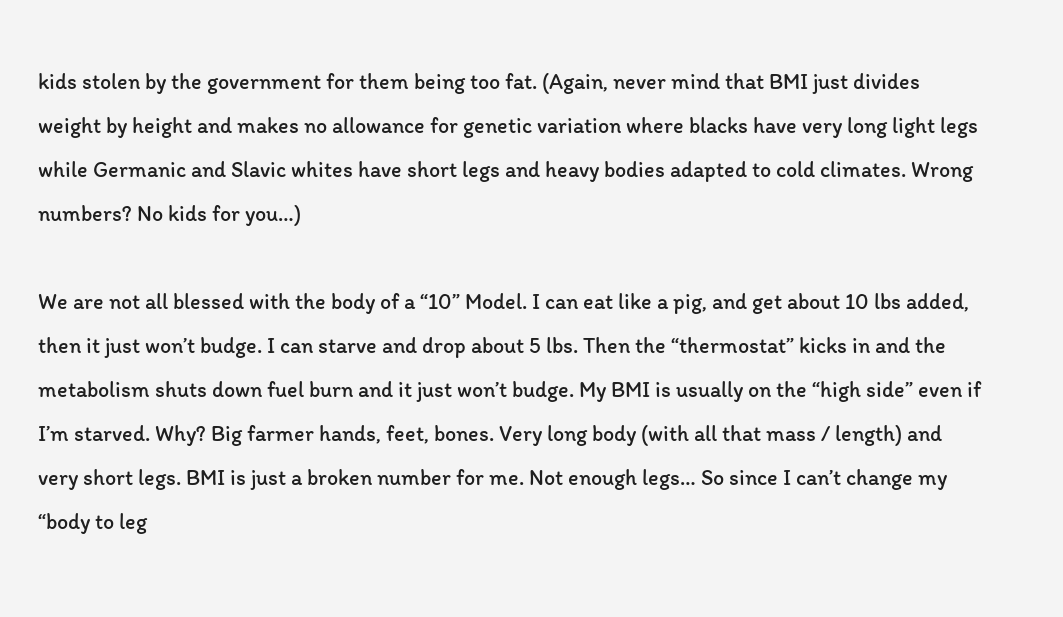kids stolen by the government for them being too fat. (Again, never mind that BMI just divides weight by height and makes no allowance for genetic variation where blacks have very long light legs while Germanic and Slavic whites have short legs and heavy bodies adapted to cold climates. Wrong numbers? No kids for you…)

We are not all blessed with the body of a “10” Model. I can eat like a pig, and get about 10 lbs added, then it just won’t budge. I can starve and drop about 5 lbs. Then the “thermostat” kicks in and the metabolism shuts down fuel burn and it just won’t budge. My BMI is usually on the “high side” even if I’m starved. Why? Big farmer hands, feet, bones. Very long body (with all that mass / length) and very short legs. BMI is just a broken number for me. Not enough legs… So since I can’t change my “body to leg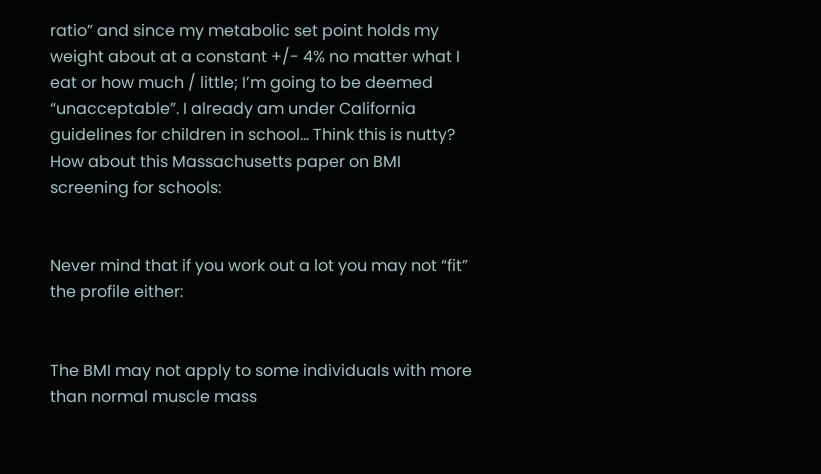ratio” and since my metabolic set point holds my weight about at a constant +/- 4% no matter what I eat or how much / little; I’m going to be deemed “unacceptable”. I already am under California guidelines for children in school… Think this is nutty? How about this Massachusetts paper on BMI screening for schools:


Never mind that if you work out a lot you may not “fit” the profile either:


The BMI may not apply to some individuals with more than normal muscle mass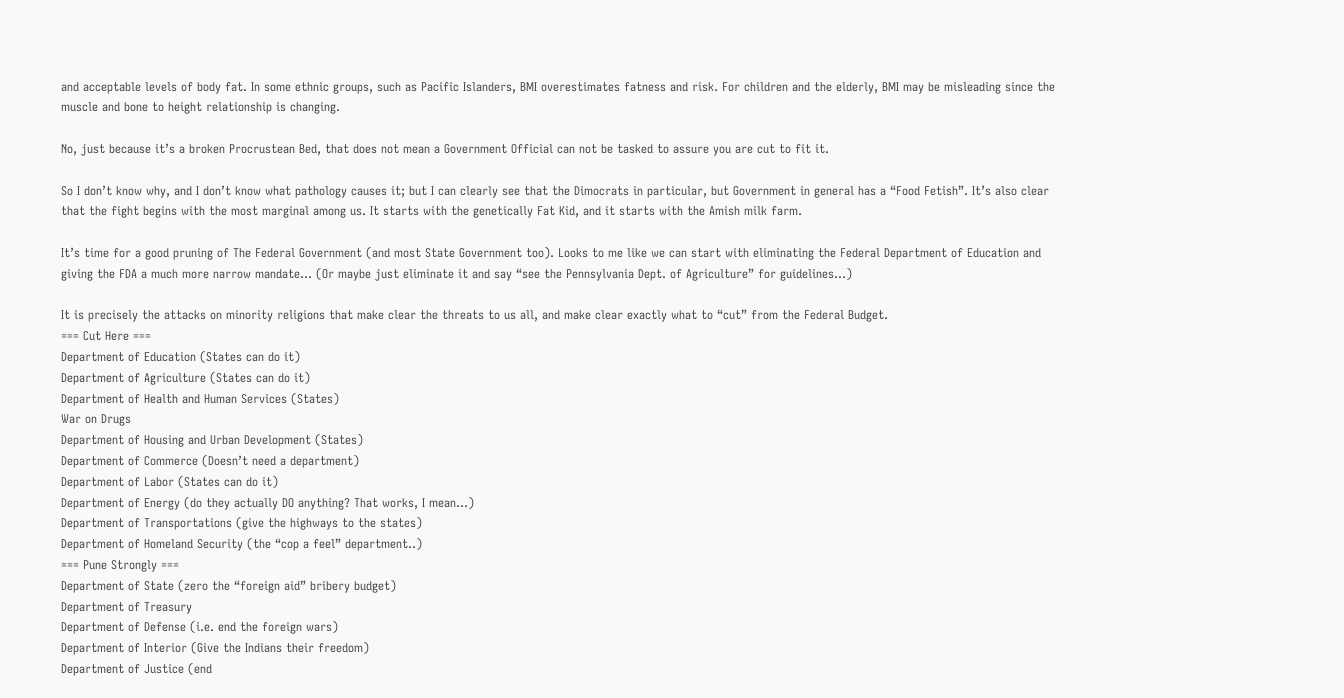and acceptable levels of body fat. In some ethnic groups, such as Pacific Islanders, BMI overestimates fatness and risk. For children and the elderly, BMI may be misleading since the muscle and bone to height relationship is changing.

No, just because it’s a broken Procrustean Bed, that does not mean a Government Official can not be tasked to assure you are cut to fit it.

So I don’t know why, and I don’t know what pathology causes it; but I can clearly see that the Dimocrats in particular, but Government in general has a “Food Fetish”. It’s also clear that the fight begins with the most marginal among us. It starts with the genetically Fat Kid, and it starts with the Amish milk farm.

It’s time for a good pruning of The Federal Government (and most State Government too). Looks to me like we can start with eliminating the Federal Department of Education and giving the FDA a much more narrow mandate… (Or maybe just eliminate it and say “see the Pennsylvania Dept. of Agriculture” for guidelines…)

It is precisely the attacks on minority religions that make clear the threats to us all, and make clear exactly what to “cut” from the Federal Budget.
=== Cut Here ===
Department of Education (States can do it)
Department of Agriculture (States can do it)
Department of Health and Human Services (States)
War on Drugs
Department of Housing and Urban Development (States)
Department of Commerce (Doesn’t need a department)
Department of Labor (States can do it)
Department of Energy (do they actually DO anything? That works, I mean…)
Department of Transportations (give the highways to the states)
Department of Homeland Security (the “cop a feel” department..)
=== Pune Strongly ===
Department of State (zero the “foreign aid” bribery budget)
Department of Treasury
Department of Defense (i.e. end the foreign wars)
Department of Interior (Give the Indians their freedom)
Department of Justice (end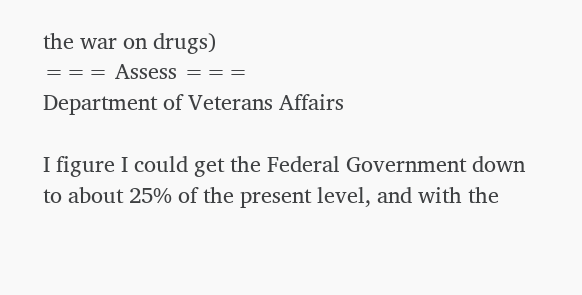the war on drugs)
=== Assess ===
Department of Veterans Affairs

I figure I could get the Federal Government down to about 25% of the present level, and with the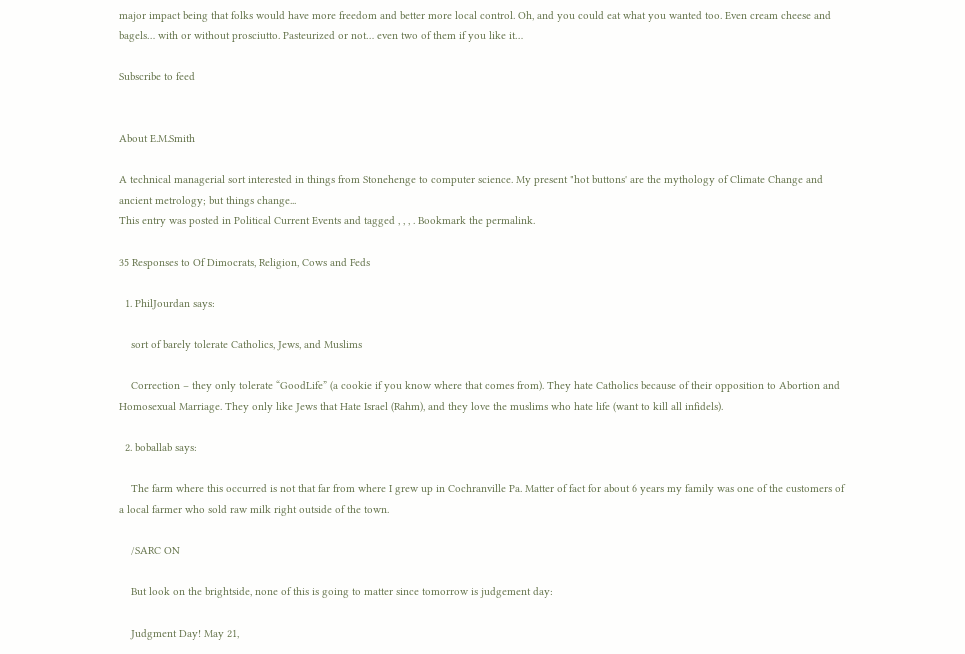major impact being that folks would have more freedom and better more local control. Oh, and you could eat what you wanted too. Even cream cheese and bagels… with or without prosciutto. Pasteurized or not… even two of them if you like it…

Subscribe to feed


About E.M.Smith

A technical managerial sort interested in things from Stonehenge to computer science. My present "hot buttons' are the mythology of Climate Change and ancient metrology; but things change...
This entry was posted in Political Current Events and tagged , , , . Bookmark the permalink.

35 Responses to Of Dimocrats, Religion, Cows and Feds

  1. PhilJourdan says:

    sort of barely tolerate Catholics, Jews, and Muslims

    Correction – they only tolerate “GoodLife” (a cookie if you know where that comes from). They hate Catholics because of their opposition to Abortion and Homosexual Marriage. They only like Jews that Hate Israel (Rahm), and they love the muslims who hate life (want to kill all infidels).

  2. boballab says:

    The farm where this occurred is not that far from where I grew up in Cochranville Pa. Matter of fact for about 6 years my family was one of the customers of a local farmer who sold raw milk right outside of the town.

    /SARC ON

    But look on the brightside, none of this is going to matter since tomorrow is judgement day:

    Judgment Day! May 21,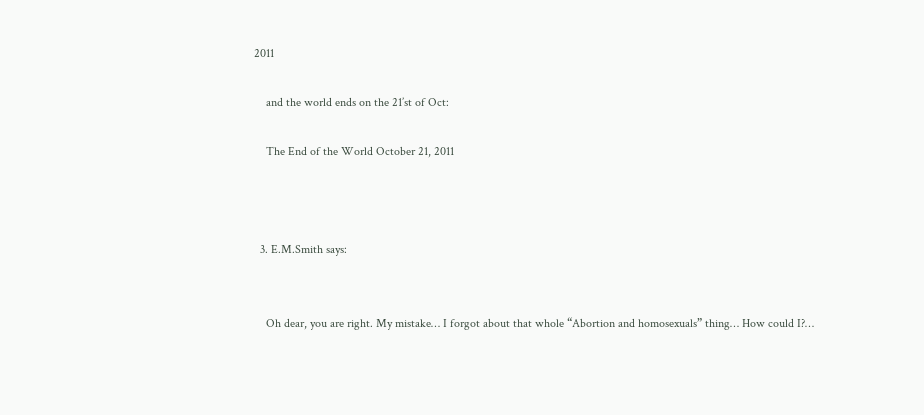2011

    and the world ends on the 21’st of Oct:

    The End of the World October 21, 2011



  3. E.M.Smith says:


    Oh dear, you are right. My mistake… I forgot about that whole “Abortion and homosexuals” thing… How could I?…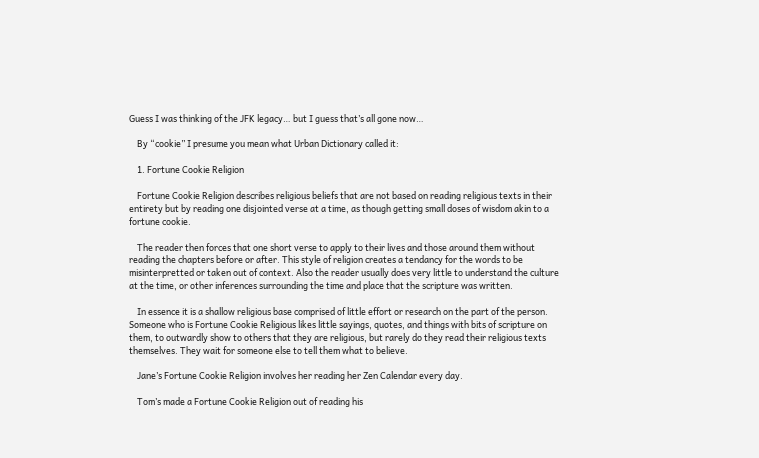Guess I was thinking of the JFK legacy… but I guess that’s all gone now…

    By “cookie” I presume you mean what Urban Dictionary called it:

    1. Fortune Cookie Religion

    Fortune Cookie Religion describes religious beliefs that are not based on reading religious texts in their entirety but by reading one disjointed verse at a time, as though getting small doses of wisdom akin to a fortune cookie.

    The reader then forces that one short verse to apply to their lives and those around them without reading the chapters before or after. This style of religion creates a tendancy for the words to be misinterpretted or taken out of context. Also the reader usually does very little to understand the culture at the time, or other inferences surrounding the time and place that the scripture was written.

    In essence it is a shallow religious base comprised of little effort or research on the part of the person. Someone who is Fortune Cookie Religious likes little sayings, quotes, and things with bits of scripture on them, to outwardly show to others that they are religious, but rarely do they read their religious texts themselves. They wait for someone else to tell them what to believe.

    Jane’s Fortune Cookie Religion involves her reading her Zen Calendar every day.

    Tom’s made a Fortune Cookie Religion out of reading his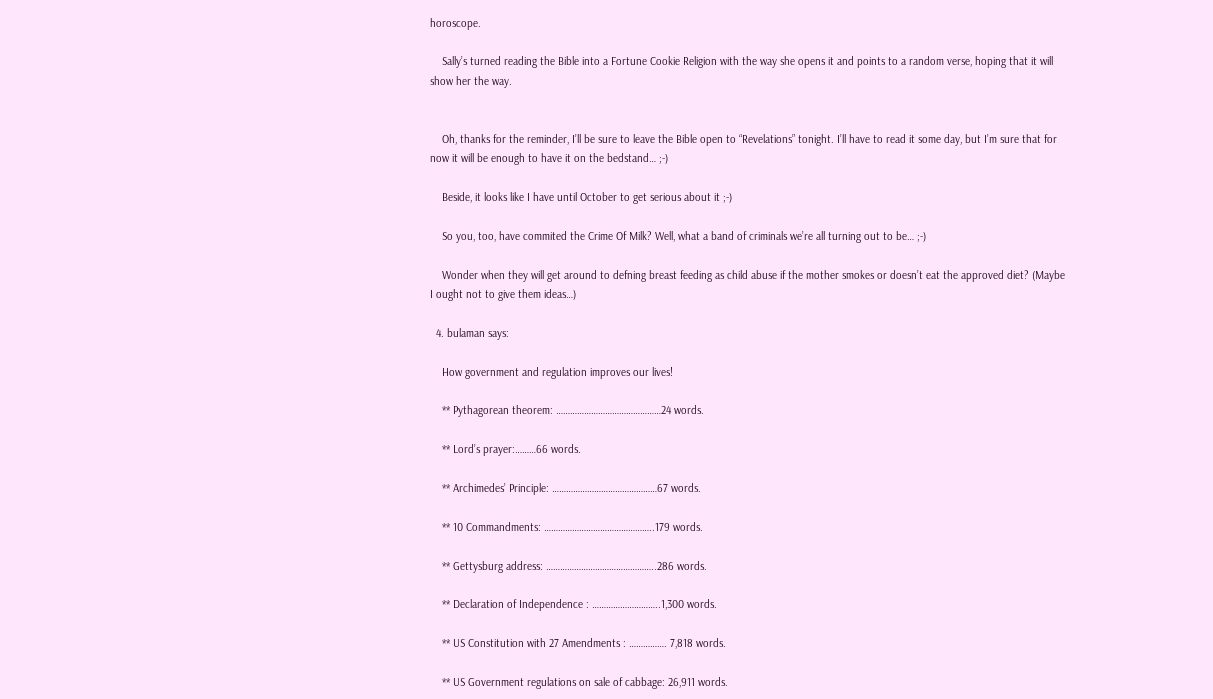horoscope.

    Sally’s turned reading the Bible into a Fortune Cookie Religion with the way she opens it and points to a random verse, hoping that it will show her the way.


    Oh, thanks for the reminder, I’ll be sure to leave the Bible open to “Revelations” tonight. I’ll have to read it some day, but I’m sure that for now it will be enough to have it on the bedstand… ;-)

    Beside, it looks like I have until October to get serious about it ;-)

    So you, too, have commited the Crime Of Milk? Well, what a band of criminals we’re all turning out to be… ;-)

    Wonder when they will get around to defning breast feeding as child abuse if the mother smokes or doesn’t eat the approved diet? (Maybe I ought not to give them ideas…)

  4. bulaman says:

    How government and regulation improves our lives!

    ** Pythagorean theorem: ………………………………………24 words.

    ** Lord’s prayer:………66 words.

    ** Archimedes’ Principle: ………………………………………67 words.

    ** 10 Commandments: ………………………………………..179 words.

    ** Gettysburg address: ………………………………………..286 words.

    ** Declaration of Independence : ………………………..1,300 words.

    ** US Constitution with 27 Amendments : ……………. 7,818 words.

    ** US Government regulations on sale of cabbage: 26,911 words.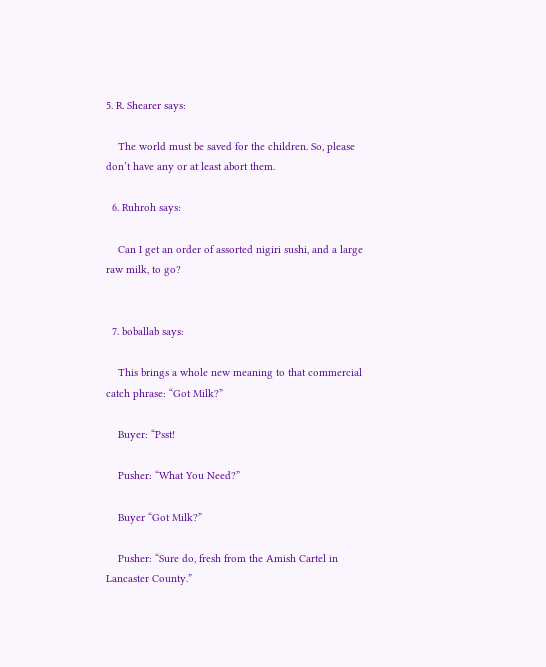5. R. Shearer says:

    The world must be saved for the children. So, please don’t have any or at least abort them.

  6. Ruhroh says:

    Can I get an order of assorted nigiri sushi, and a large raw milk, to go?


  7. boballab says:

    This brings a whole new meaning to that commercial catch phrase: “Got Milk?”

    Buyer: “Psst!

    Pusher: “What You Need?”

    Buyer “Got Milk?”

    Pusher: “Sure do, fresh from the Amish Cartel in Lancaster County.”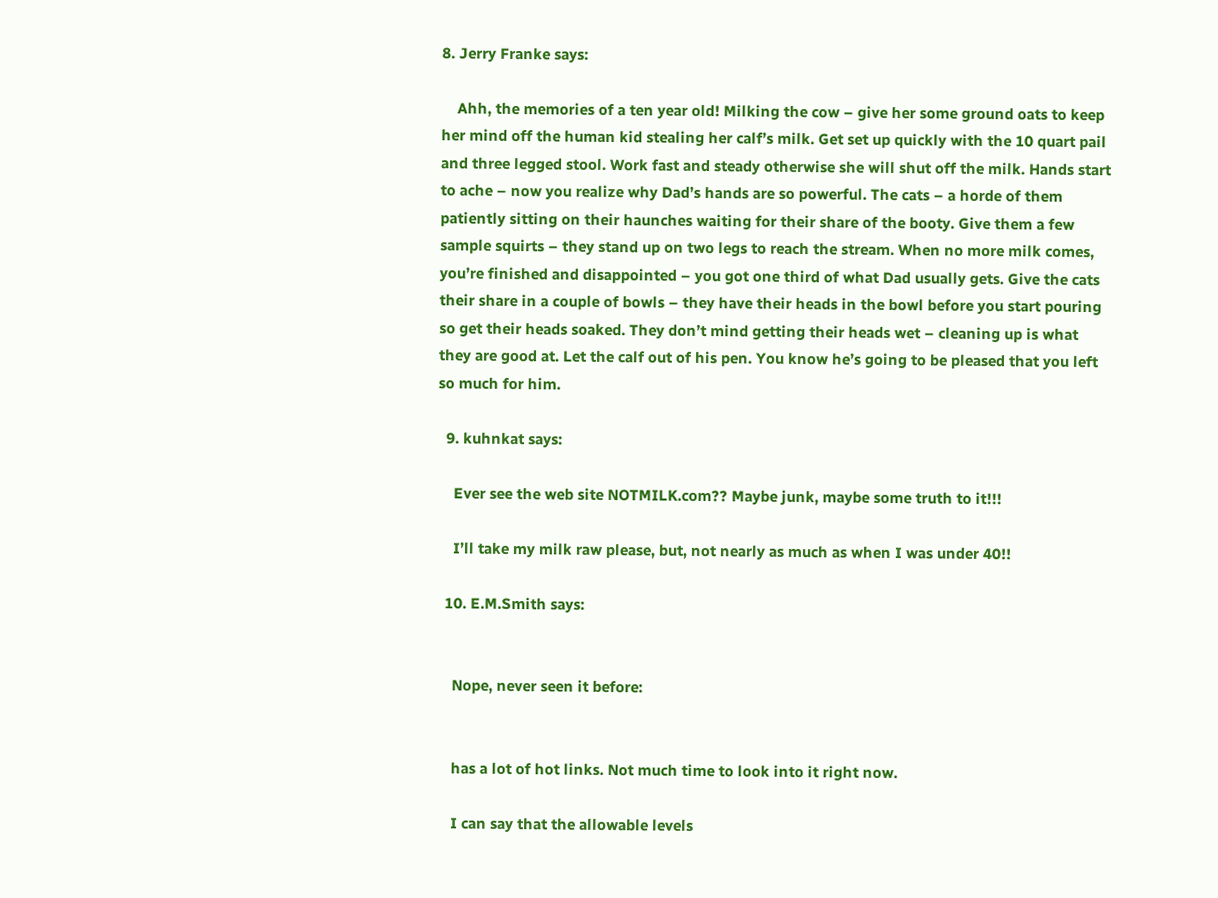8. Jerry Franke says:

    Ahh, the memories of a ten year old! Milking the cow – give her some ground oats to keep her mind off the human kid stealing her calf’s milk. Get set up quickly with the 10 quart pail and three legged stool. Work fast and steady otherwise she will shut off the milk. Hands start to ache – now you realize why Dad’s hands are so powerful. The cats – a horde of them patiently sitting on their haunches waiting for their share of the booty. Give them a few sample squirts – they stand up on two legs to reach the stream. When no more milk comes, you’re finished and disappointed – you got one third of what Dad usually gets. Give the cats their share in a couple of bowls – they have their heads in the bowl before you start pouring so get their heads soaked. They don’t mind getting their heads wet – cleaning up is what they are good at. Let the calf out of his pen. You know he’s going to be pleased that you left so much for him.

  9. kuhnkat says:

    Ever see the web site NOTMILK.com?? Maybe junk, maybe some truth to it!!!

    I’ll take my milk raw please, but, not nearly as much as when I was under 40!!

  10. E.M.Smith says:


    Nope, never seen it before:


    has a lot of hot links. Not much time to look into it right now.

    I can say that the allowable levels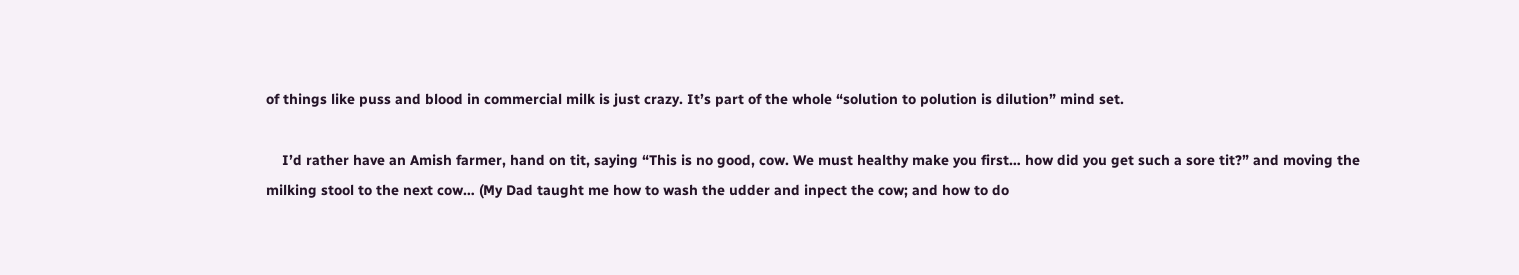of things like puss and blood in commercial milk is just crazy. It’s part of the whole “solution to polution is dilution” mind set.

    I’d rather have an Amish farmer, hand on tit, saying “This is no good, cow. We must healthy make you first… how did you get such a sore tit?” and moving the milking stool to the next cow… (My Dad taught me how to wash the udder and inpect the cow; and how to do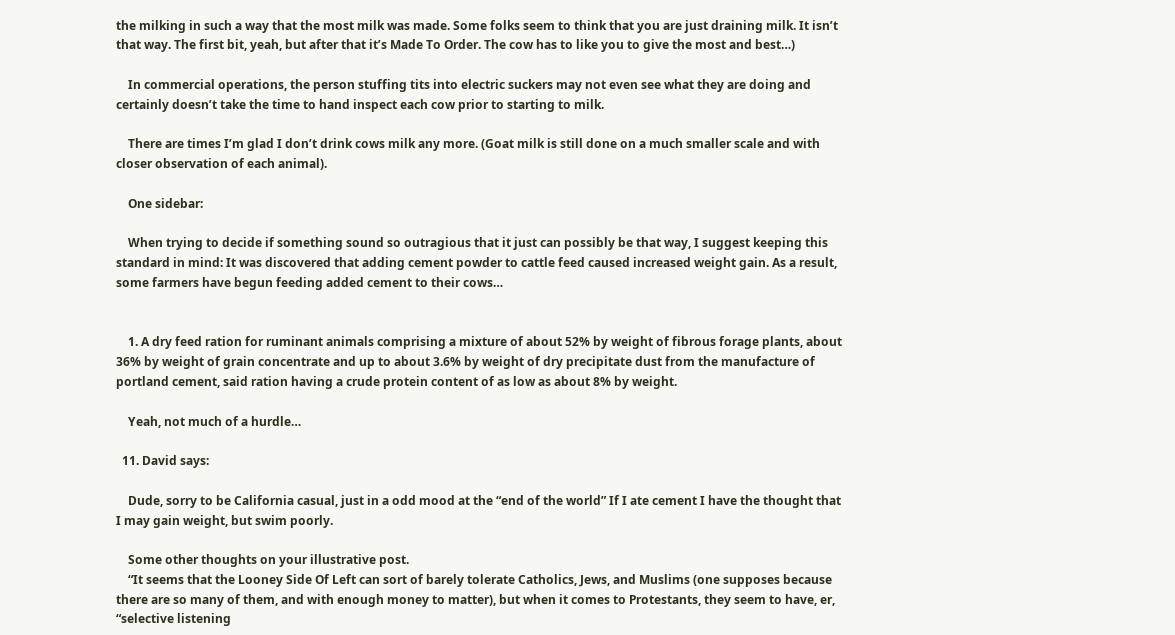the milking in such a way that the most milk was made. Some folks seem to think that you are just draining milk. It isn’t that way. The first bit, yeah, but after that it’s Made To Order. The cow has to like you to give the most and best…)

    In commercial operations, the person stuffing tits into electric suckers may not even see what they are doing and certainly doesn’t take the time to hand inspect each cow prior to starting to milk.

    There are times I’m glad I don’t drink cows milk any more. (Goat milk is still done on a much smaller scale and with closer observation of each animal).

    One sidebar:

    When trying to decide if something sound so outragious that it just can possibly be that way, I suggest keeping this standard in mind: It was discovered that adding cement powder to cattle feed caused increased weight gain. As a result, some farmers have begun feeding added cement to their cows…


    1. A dry feed ration for ruminant animals comprising a mixture of about 52% by weight of fibrous forage plants, about 36% by weight of grain concentrate and up to about 3.6% by weight of dry precipitate dust from the manufacture of portland cement, said ration having a crude protein content of as low as about 8% by weight.

    Yeah, not much of a hurdle…

  11. David says:

    Dude, sorry to be California casual, just in a odd mood at the “end of the world” If I ate cement I have the thought that I may gain weight, but swim poorly.

    Some other thoughts on your illustrative post.
    “It seems that the Looney Side Of Left can sort of barely tolerate Catholics, Jews, and Muslims (one supposes because there are so many of them, and with enough money to matter), but when it comes to Protestants, they seem to have, er, “selective listening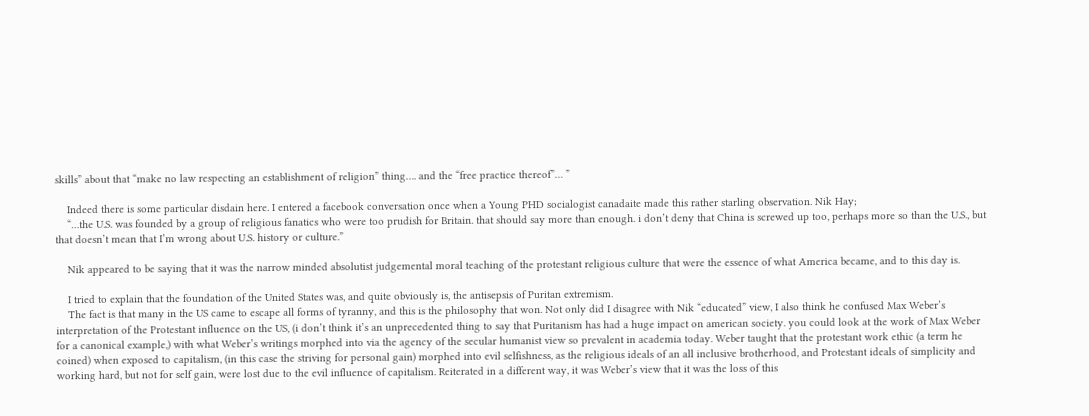skills” about that “make no law respecting an establishment of religion” thing…. and the “free practice thereof”… ”

    Indeed there is some particular disdain here. I entered a facebook conversation once when a Young PHD socialogist canadaite made this rather starling observation. Nik Hay;
    “…the U.S. was founded by a group of religious fanatics who were too prudish for Britain. that should say more than enough. i don’t deny that China is screwed up too, perhaps more so than the U.S., but that doesn’t mean that I’m wrong about U.S. history or culture.”

    Nik appeared to be saying that it was the narrow minded absolutist judgemental moral teaching of the protestant religious culture that were the essence of what America became, and to this day is.

    I tried to explain that the foundation of the United States was, and quite obviously is, the antisepsis of Puritan extremism.
    The fact is that many in the US came to escape all forms of tyranny, and this is the philosophy that won. Not only did I disagree with Nik “educated” view, I also think he confused Max Weber’s interpretation of the Protestant influence on the US, (i don’t think it’s an unprecedented thing to say that Puritanism has had a huge impact on american society. you could look at the work of Max Weber for a canonical example,) with what Weber’s writings morphed into via the agency of the secular humanist view so prevalent in academia today. Weber taught that the protestant work ethic (a term he coined) when exposed to capitalism, (in this case the striving for personal gain) morphed into evil selfishness, as the religious ideals of an all inclusive brotherhood, and Protestant ideals of simplicity and working hard, but not for self gain, were lost due to the evil influence of capitalism. Reiterated in a different way, it was Weber’s view that it was the loss of this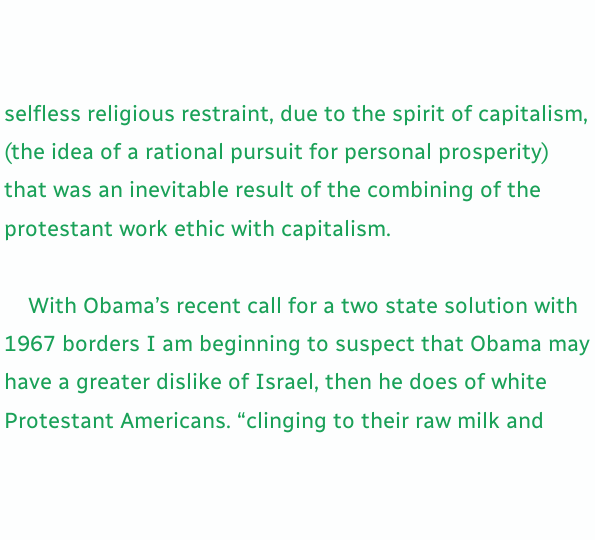selfless religious restraint, due to the spirit of capitalism, (the idea of a rational pursuit for personal prosperity) that was an inevitable result of the combining of the protestant work ethic with capitalism.

    With Obama’s recent call for a two state solution with 1967 borders I am beginning to suspect that Obama may have a greater dislike of Israel, then he does of white Protestant Americans. “clinging to their raw milk and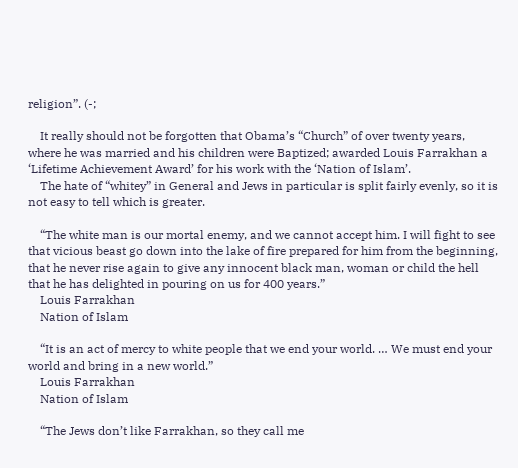religion”. (-;

    It really should not be forgotten that Obama’s “Church” of over twenty years, where he was married and his children were Baptized; awarded Louis Farrakhan a ‘Lifetime Achievement Award’ for his work with the ‘Nation of Islam’.
    The hate of “whitey” in General and Jews in particular is split fairly evenly, so it is not easy to tell which is greater.

    “The white man is our mortal enemy, and we cannot accept him. I will fight to see that vicious beast go down into the lake of fire prepared for him from the beginning, that he never rise again to give any innocent black man, woman or child the hell that he has delighted in pouring on us for 400 years.”
    Louis Farrakhan
    Nation of Islam

    “It is an act of mercy to white people that we end your world. … We must end your world and bring in a new world.”
    Louis Farrakhan
    Nation of Islam

    “The Jews don’t like Farrakhan, so they call me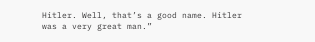Hitler. Well, that’s a good name. Hitler was a very great man.”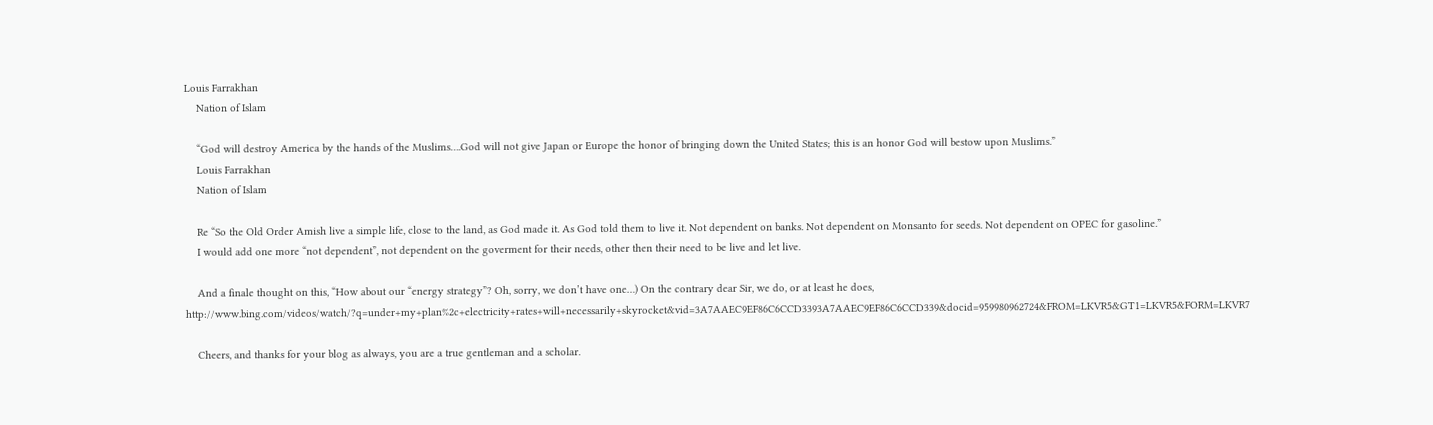Louis Farrakhan
    Nation of Islam

    “God will destroy America by the hands of the Muslims….God will not give Japan or Europe the honor of bringing down the United States; this is an honor God will bestow upon Muslims.”
    Louis Farrakhan
    Nation of Islam

    Re “So the Old Order Amish live a simple life, close to the land, as God made it. As God told them to live it. Not dependent on banks. Not dependent on Monsanto for seeds. Not dependent on OPEC for gasoline.”
    I would add one more “not dependent”, not dependent on the goverment for their needs, other then their need to be live and let live.

    And a finale thought on this, “How about our “energy strategy”? Oh, sorry, we don’t have one…) On the contrary dear Sir, we do, or at least he does, http://www.bing.com/videos/watch/?q=under+my+plan%2c+electricity+rates+will+necessarily+skyrocket&vid=3A7AAEC9EF86C6CCD3393A7AAEC9EF86C6CCD339&docid=959980962724&FROM=LKVR5&GT1=LKVR5&FORM=LKVR7

    Cheers, and thanks for your blog as always, you are a true gentleman and a scholar.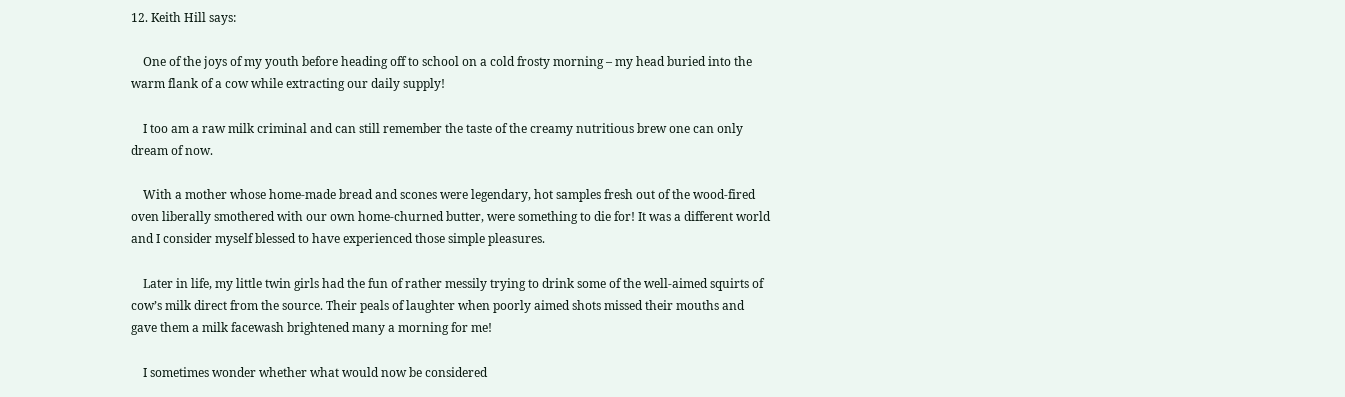12. Keith Hill says:

    One of the joys of my youth before heading off to school on a cold frosty morning – my head buried into the warm flank of a cow while extracting our daily supply!

    I too am a raw milk criminal and can still remember the taste of the creamy nutritious brew one can only dream of now.

    With a mother whose home-made bread and scones were legendary, hot samples fresh out of the wood-fired oven liberally smothered with our own home-churned butter, were something to die for! It was a different world and I consider myself blessed to have experienced those simple pleasures.

    Later in life, my little twin girls had the fun of rather messily trying to drink some of the well-aimed squirts of cow’s milk direct from the source. Their peals of laughter when poorly aimed shots missed their mouths and gave them a milk facewash brightened many a morning for me!

    I sometimes wonder whether what would now be considered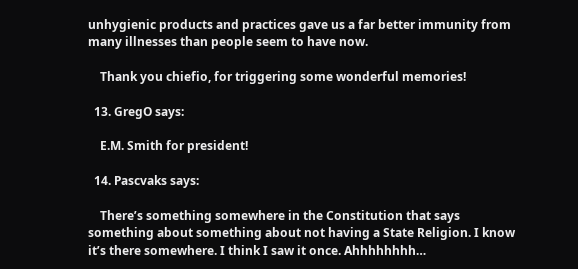unhygienic products and practices gave us a far better immunity from many illnesses than people seem to have now.

    Thank you chiefio, for triggering some wonderful memories!

  13. GregO says:

    E.M. Smith for president!

  14. Pascvaks says:

    There’s something somewhere in the Constitution that says something about something about not having a State Religion. I know it’s there somewhere. I think I saw it once. Ahhhhhhhh…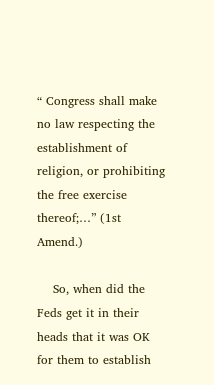“ Congress shall make no law respecting the establishment of religion, or prohibiting the free exercise thereof;…” (1st Amend.)

    So, when did the Feds get it in their heads that it was OK for them to establish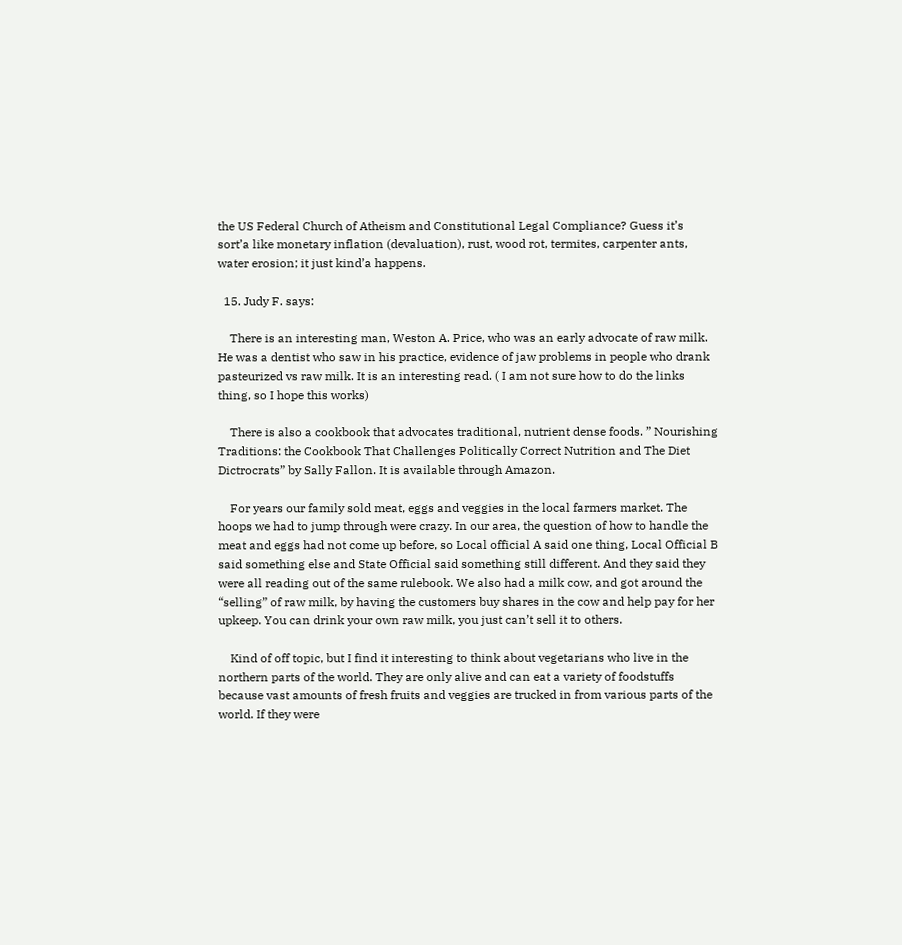the US Federal Church of Atheism and Constitutional Legal Compliance? Guess it’s sort’a like monetary inflation (devaluation), rust, wood rot, termites, carpenter ants, water erosion; it just kind’a happens.

  15. Judy F. says:

    There is an interesting man, Weston A. Price, who was an early advocate of raw milk. He was a dentist who saw in his practice, evidence of jaw problems in people who drank pasteurized vs raw milk. It is an interesting read. ( I am not sure how to do the links thing, so I hope this works)

    There is also a cookbook that advocates traditional, nutrient dense foods. ” Nourishing Traditions: the Cookbook That Challenges Politically Correct Nutrition and The Diet Dictrocrats” by Sally Fallon. It is available through Amazon.

    For years our family sold meat, eggs and veggies in the local farmers market. The hoops we had to jump through were crazy. In our area, the question of how to handle the meat and eggs had not come up before, so Local official A said one thing, Local Official B said something else and State Official said something still different. And they said they were all reading out of the same rulebook. We also had a milk cow, and got around the “selling” of raw milk, by having the customers buy shares in the cow and help pay for her upkeep. You can drink your own raw milk, you just can’t sell it to others.

    Kind of off topic, but I find it interesting to think about vegetarians who live in the northern parts of the world. They are only alive and can eat a variety of foodstuffs because vast amounts of fresh fruits and veggies are trucked in from various parts of the world. If they were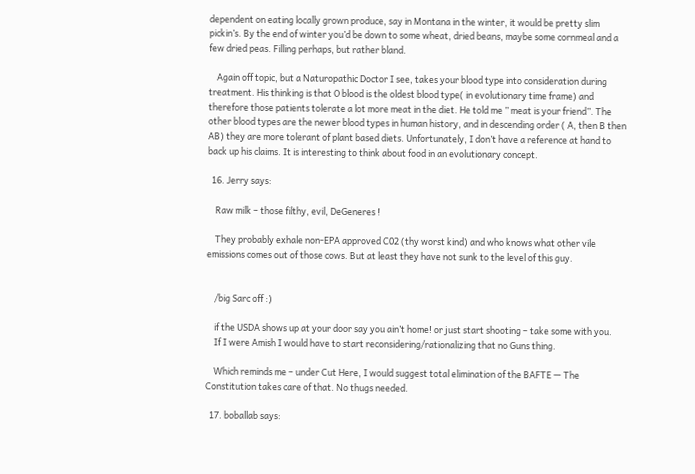dependent on eating locally grown produce, say in Montana in the winter, it would be pretty slim pickin’s. By the end of winter you’d be down to some wheat, dried beans, maybe some cornmeal and a few dried peas. Filling perhaps, but rather bland.

    Again off topic, but a Naturopathic Doctor I see, takes your blood type into consideration during treatment. His thinking is that O blood is the oldest blood type( in evolutionary time frame) and therefore those patients tolerate a lot more meat in the diet. He told me ” meat is your friend”. The other blood types are the newer blood types in human history, and in descending order ( A, then B then AB) they are more tolerant of plant based diets. Unfortunately, I don’t have a reference at hand to back up his claims. It is interesting to think about food in an evolutionary concept.

  16. Jerry says:

    Raw milk – those filthy, evil, DeGeneres !

    They probably exhale non-EPA approved C02 (thy worst kind) and who knows what other vile emissions comes out of those cows. But at least they have not sunk to the level of this guy.


    /big Sarc off :)

    if the USDA shows up at your door say you ain’t home! or just start shooting – take some with you.
    If I were Amish I would have to start reconsidering/rationalizing that no Guns thing.

    Which reminds me – under Cut Here, I would suggest total elimination of the BAFTE — The Constitution takes care of that. No thugs needed.

  17. boballab says: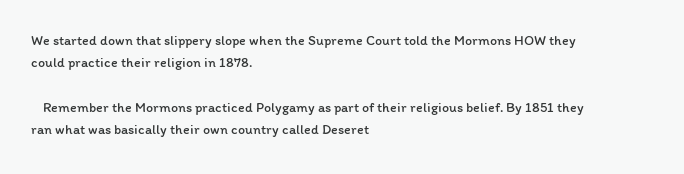We started down that slippery slope when the Supreme Court told the Mormons HOW they could practice their religion in 1878.

    Remember the Mormons practiced Polygamy as part of their religious belief. By 1851 they ran what was basically their own country called Deseret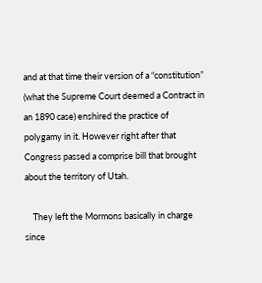and at that time their version of a “constitution” (what the Supreme Court deemed a Contract in an 1890 case) enshired the practice of polygamy in it. However right after that Congress passed a comprise bill that brought about the territory of Utah.

    They left the Mormons basically in charge since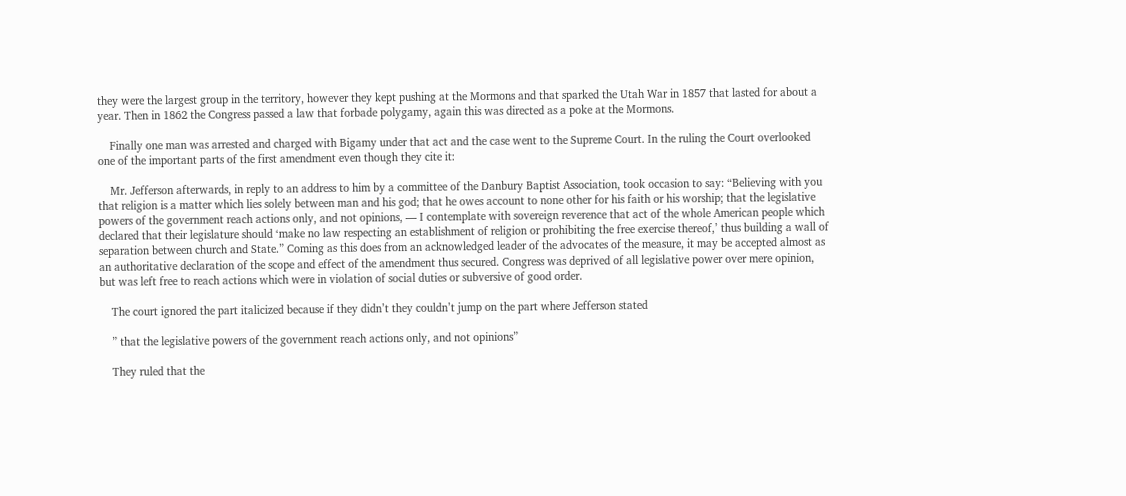they were the largest group in the territory, however they kept pushing at the Mormons and that sparked the Utah War in 1857 that lasted for about a year. Then in 1862 the Congress passed a law that forbade polygamy, again this was directed as a poke at the Mormons.

    Finally one man was arrested and charged with Bigamy under that act and the case went to the Supreme Court. In the ruling the Court overlooked one of the important parts of the first amendment even though they cite it:

    Mr. Jefferson afterwards, in reply to an address to him by a committee of the Danbury Baptist Association, took occasion to say: “Believing with you that religion is a matter which lies solely between man and his god; that he owes account to none other for his faith or his worship; that the legislative powers of the government reach actions only, and not opinions, — I contemplate with sovereign reverence that act of the whole American people which declared that their legislature should ‘make no law respecting an establishment of religion or prohibiting the free exercise thereof,’ thus building a wall of separation between church and State.” Coming as this does from an acknowledged leader of the advocates of the measure, it may be accepted almost as an authoritative declaration of the scope and effect of the amendment thus secured. Congress was deprived of all legislative power over mere opinion, but was left free to reach actions which were in violation of social duties or subversive of good order.

    The court ignored the part italicized because if they didn’t they couldn’t jump on the part where Jefferson stated

    ” that the legislative powers of the government reach actions only, and not opinions”

    They ruled that the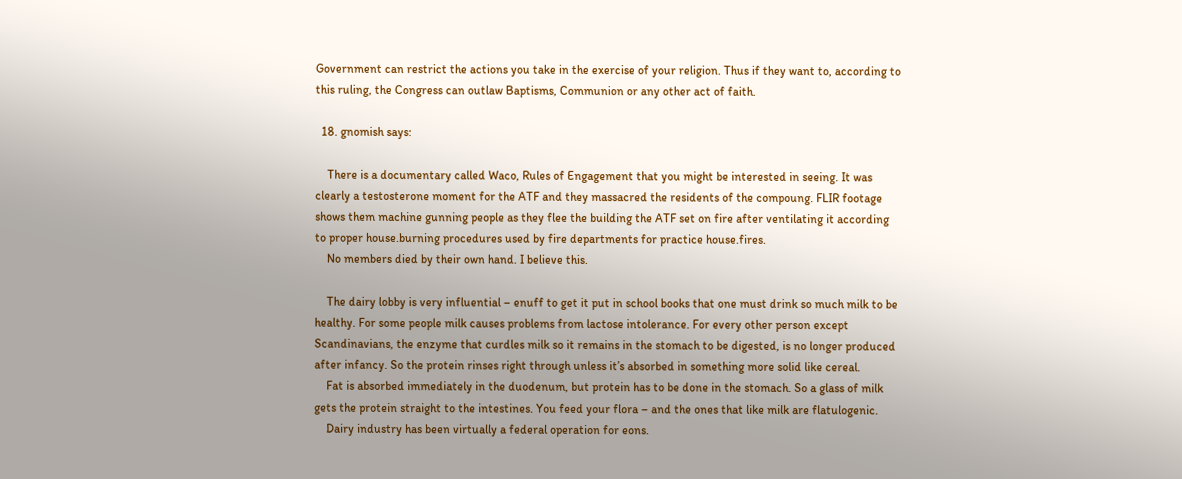Government can restrict the actions you take in the exercise of your religion. Thus if they want to, according to this ruling, the Congress can outlaw Baptisms, Communion or any other act of faith.

  18. gnomish says:

    There is a documentary called Waco, Rules of Engagement that you might be interested in seeing. It was clearly a testosterone moment for the ATF and they massacred the residents of the compoung. FLIR footage shows them machine gunning people as they flee the building the ATF set on fire after ventilating it according to proper house.burning procedures used by fire departments for practice house.fires.
    No members died by their own hand. I believe this.

    The dairy lobby is very influential – enuff to get it put in school books that one must drink so much milk to be healthy. For some people milk causes problems from lactose intolerance. For every other person except Scandinavians, the enzyme that curdles milk so it remains in the stomach to be digested, is no longer produced after infancy. So the protein rinses right through unless it’s absorbed in something more solid like cereal.
    Fat is absorbed immediately in the duodenum, but protein has to be done in the stomach. So a glass of milk gets the protein straight to the intestines. You feed your flora – and the ones that like milk are flatulogenic.
    Dairy industry has been virtually a federal operation for eons.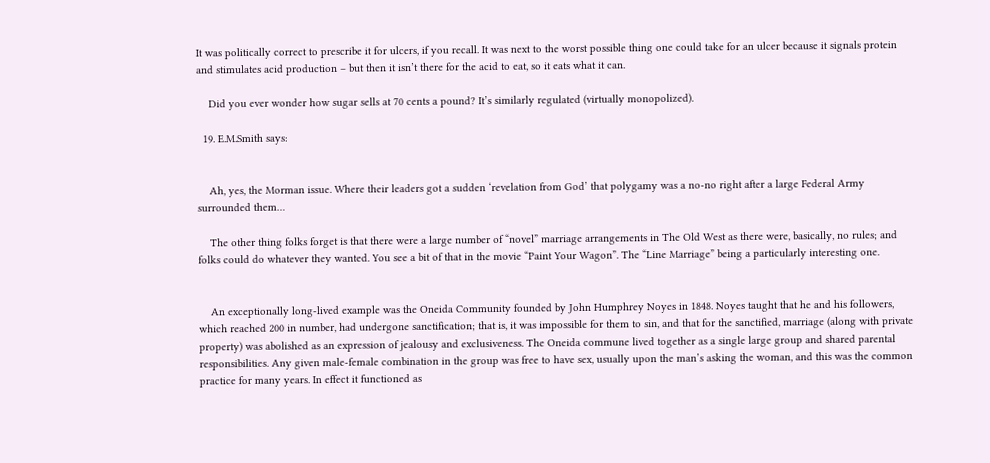It was politically correct to prescribe it for ulcers, if you recall. It was next to the worst possible thing one could take for an ulcer because it signals protein and stimulates acid production – but then it isn’t there for the acid to eat, so it eats what it can.

    Did you ever wonder how sugar sells at 70 cents a pound? It’s similarly regulated (virtually monopolized).

  19. E.M.Smith says:


    Ah, yes, the Morman issue. Where their leaders got a sudden ‘revelation from God’ that polygamy was a no-no right after a large Federal Army surrounded them…

    The other thing folks forget is that there were a large number of “novel” marriage arrangements in The Old West as there were, basically, no rules; and folks could do whatever they wanted. You see a bit of that in the movie “Paint Your Wagon”. The “Line Marriage” being a particularly interesting one.


    An exceptionally long-lived example was the Oneida Community founded by John Humphrey Noyes in 1848. Noyes taught that he and his followers, which reached 200 in number, had undergone sanctification; that is, it was impossible for them to sin, and that for the sanctified, marriage (along with private property) was abolished as an expression of jealousy and exclusiveness. The Oneida commune lived together as a single large group and shared parental responsibilities. Any given male-female combination in the group was free to have sex, usually upon the man’s asking the woman, and this was the common practice for many years. In effect it functioned as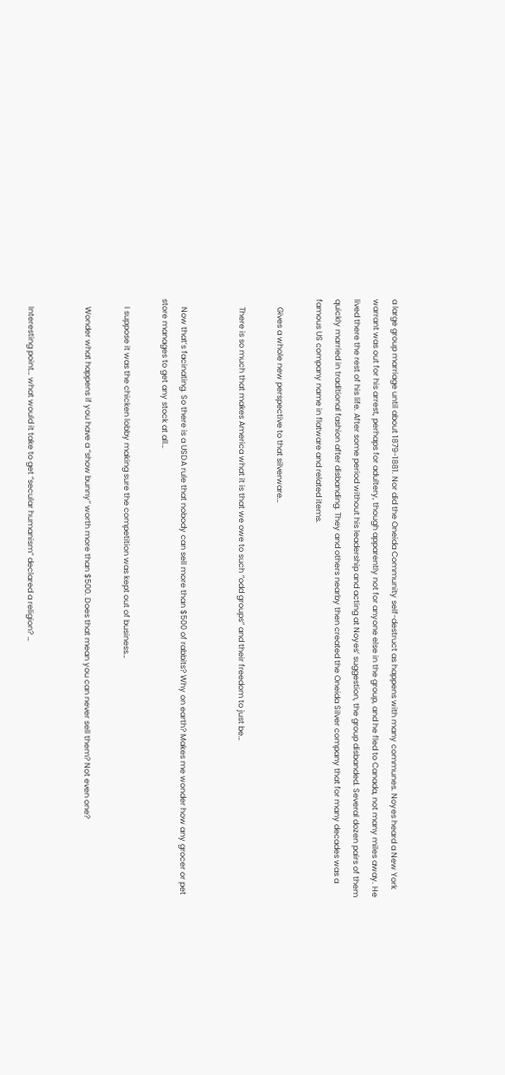a large group marriage until about 1879-1881. Nor did the Oneida Community self-destruct as happens with many communes. Noyes heard a New York warrant was out for his arrest, perhaps for adultery, though apparently not for anyone else in the group, and he fled to Canada, not many miles away. He lived there the rest of his life. After some period without his leadership and acting at Noyes’ suggestion, the group disbanded. Several dozen pairs of them quickly married in traditional fashion after disbanding. They and others nearby then created the Oneida Silver company that for many decades was a famous US company name in flatware and related items.

    Gives a whole new perspective to that silverware…

    There is so much that makes America what it is that we owe to such “odd groups” and their freedom to just be…


    Now that’s facinating. So there is a USDA rule that nobody can sell more than $500 of rabbits? Why on earth? Makes me wonder how any grocer or pet store manages to get any stock at all…

    I suppose it was the chicken lobby making sure the competition was kept out of business…

    Wonder what happens if you have a “show bunny” worth more than $500. Does that mean you can never sell them? Not even one?


    Interesting point… what would it take to get “secular humanism” declared a religion? …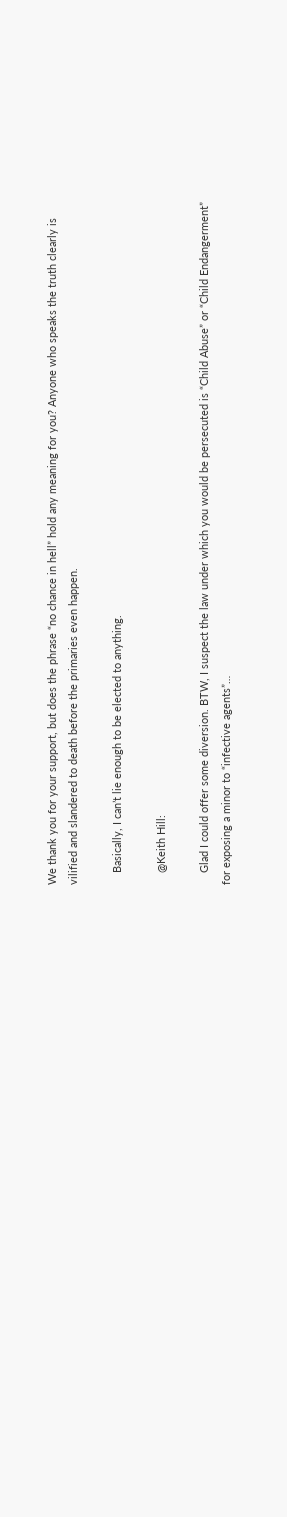We thank you for your support, but does the phrase “no chance in hell” hold any meaning for you? Anyone who speaks the truth clearly is vilified and slandered to death before the primaries even happen.

    Basically, I can’t lie enough to be elected to anything.

    @Keith Hill:

    Glad I could offer some diversion. BTW, I suspect the law under which you would be persecuted is “Child Abuse” or “Child Endangerment” for exposing a minor to “infective agents”…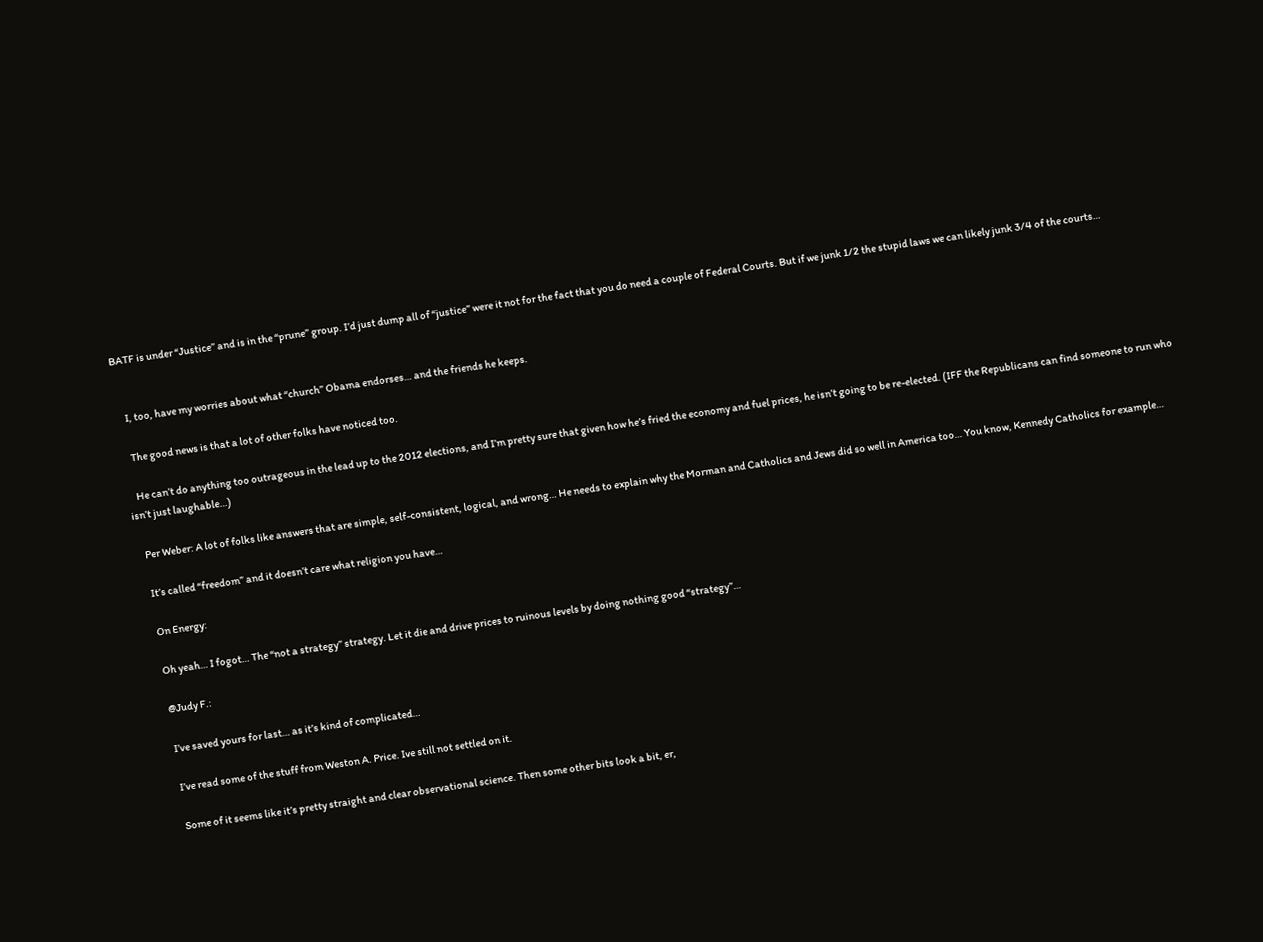BATF is under “Justice” and is in the “prune” group. I’d just dump all of “justice” were it not for the fact that you do need a couple of Federal Courts. But if we junk 1/2 the stupid laws we can likely junk 3/4 of the courts…


    I, too, have my worries about what “church” Obama endorses… and the friends he keeps.

    The good news is that a lot of other folks have noticed too.

    He can’t do anything too outrageous in the lead up to the 2012 elections, and I’m pretty sure that given how he’s fried the economy and fuel prices, he isn’t going to be re-elected. (IFF the Republicans can find someone to run who isn’t just laughable…)

    Per Weber: A lot of folks like answers that are simple, self-consistent, logical, and wrong… He needs to explain why the Morman and Catholics and Jews did so well in America too… You know, Kennedy Catholics for example…

    It’s called “freedom” and it doesn’t care what religion you have…

    On Energy:

    Oh yeah… I fogot… The “not a strategy” strategy. Let it die and drive prices to ruinous levels by doing nothing good “strategy”…

    @Judy F.:

    I’ve saved yours for last… as it’s kind of complicated…

    I’ve read some of the stuff from Weston A. Price. Ive still not settled on it.

    Some of it seems like it’s pretty straight and clear observational science. Then some other bits look a bit, er,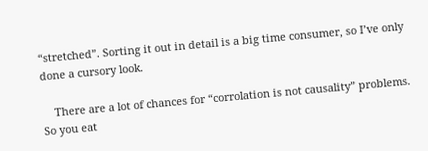“stretched”. Sorting it out in detail is a big time consumer, so I’ve only done a cursory look.

    There are a lot of chances for “corrolation is not causality” problems. So you eat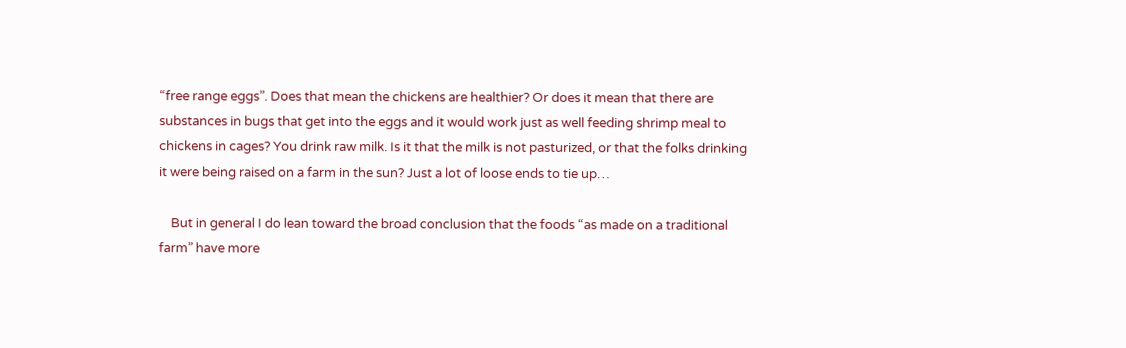“free range eggs”. Does that mean the chickens are healthier? Or does it mean that there are substances in bugs that get into the eggs and it would work just as well feeding shrimp meal to chickens in cages? You drink raw milk. Is it that the milk is not pasturized, or that the folks drinking it were being raised on a farm in the sun? Just a lot of loose ends to tie up…

    But in general I do lean toward the broad conclusion that the foods “as made on a traditional farm” have more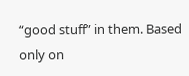“good stuff” in them. Based only on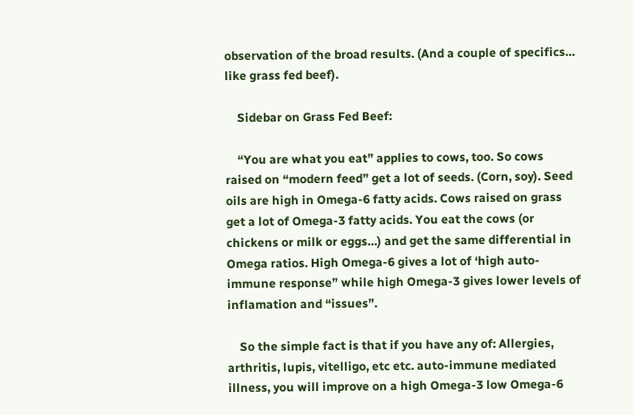observation of the broad results. (And a couple of specifics… like grass fed beef).

    Sidebar on Grass Fed Beef:

    “You are what you eat” applies to cows, too. So cows raised on “modern feed” get a lot of seeds. (Corn, soy). Seed oils are high in Omega-6 fatty acids. Cows raised on grass get a lot of Omega-3 fatty acids. You eat the cows (or chickens or milk or eggs…) and get the same differential in Omega ratios. High Omega-6 gives a lot of ‘high auto-immune response” while high Omega-3 gives lower levels of inflamation and “issues”.

    So the simple fact is that if you have any of: Allergies, arthritis, lupis, vitelligo, etc etc. auto-immune mediated illness, you will improve on a high Omega-3 low Omega-6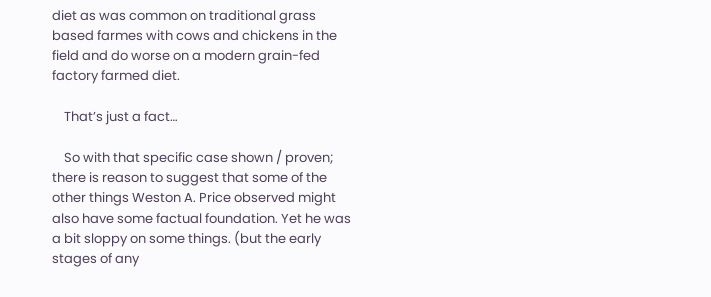diet as was common on traditional grass based farmes with cows and chickens in the field and do worse on a modern grain-fed factory farmed diet.

    That’s just a fact…

    So with that specific case shown / proven; there is reason to suggest that some of the other things Weston A. Price observed might also have some factual foundation. Yet he was a bit sloppy on some things. (but the early stages of any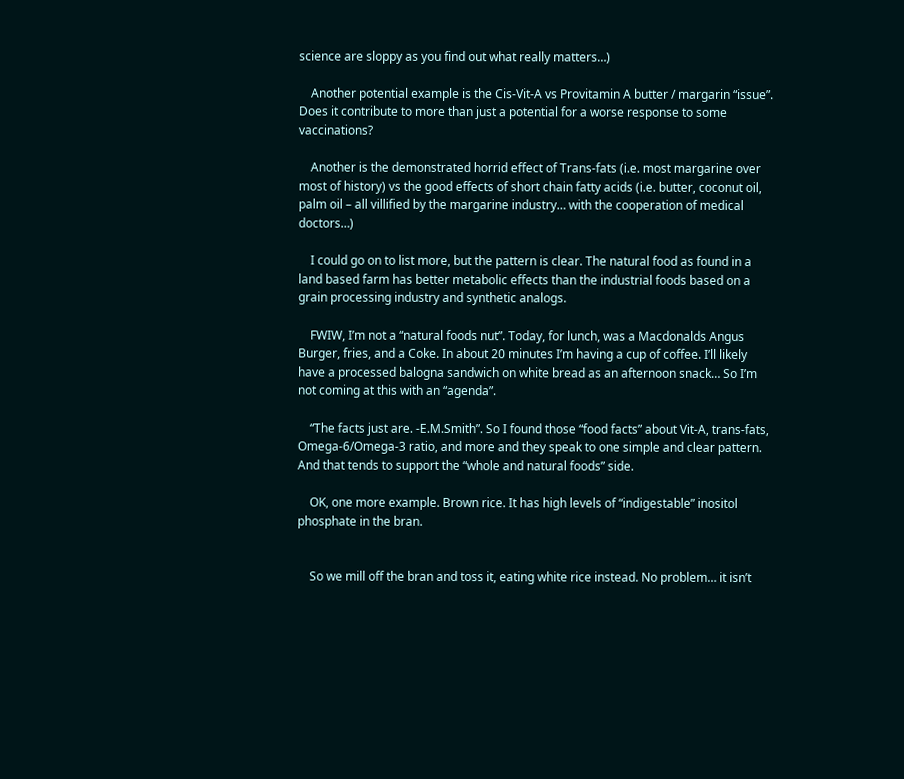science are sloppy as you find out what really matters…)

    Another potential example is the Cis-Vit-A vs Provitamin A butter / margarin “issue”. Does it contribute to more than just a potential for a worse response to some vaccinations?

    Another is the demonstrated horrid effect of Trans-fats (i.e. most margarine over most of history) vs the good effects of short chain fatty acids (i.e. butter, coconut oil, palm oil – all villified by the margarine industry… with the cooperation of medical doctors…)

    I could go on to list more, but the pattern is clear. The natural food as found in a land based farm has better metabolic effects than the industrial foods based on a grain processing industry and synthetic analogs.

    FWIW, I’m not a “natural foods nut”. Today, for lunch, was a Macdonalds Angus Burger, fries, and a Coke. In about 20 minutes I’m having a cup of coffee. I’ll likely have a processed balogna sandwich on white bread as an afternoon snack… So I’m not coming at this with an “agenda”.

    “The facts just are. -E.M.Smith”. So I found those “food facts” about Vit-A, trans-fats, Omega-6/Omega-3 ratio, and more and they speak to one simple and clear pattern. And that tends to support the “whole and natural foods” side.

    OK, one more example. Brown rice. It has high levels of “indigestable” inositol phosphate in the bran.


    So we mill off the bran and toss it, eating white rice instead. No problem… it isn’t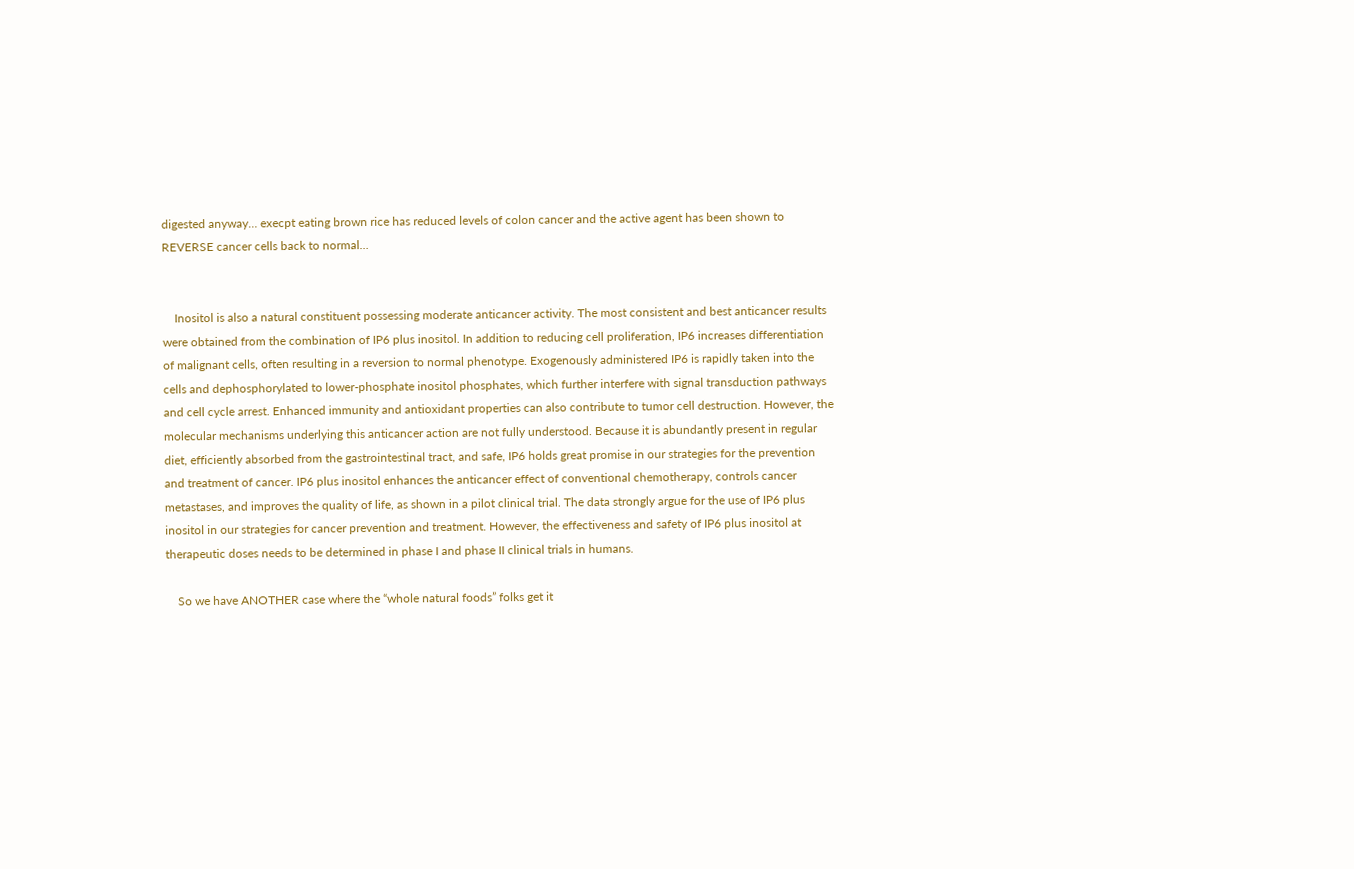digested anyway… execpt eating brown rice has reduced levels of colon cancer and the active agent has been shown to REVERSE cancer cells back to normal…


    Inositol is also a natural constituent possessing moderate anticancer activity. The most consistent and best anticancer results were obtained from the combination of IP6 plus inositol. In addition to reducing cell proliferation, IP6 increases differentiation of malignant cells, often resulting in a reversion to normal phenotype. Exogenously administered IP6 is rapidly taken into the cells and dephosphorylated to lower-phosphate inositol phosphates, which further interfere with signal transduction pathways and cell cycle arrest. Enhanced immunity and antioxidant properties can also contribute to tumor cell destruction. However, the molecular mechanisms underlying this anticancer action are not fully understood. Because it is abundantly present in regular diet, efficiently absorbed from the gastrointestinal tract, and safe, IP6 holds great promise in our strategies for the prevention and treatment of cancer. IP6 plus inositol enhances the anticancer effect of conventional chemotherapy, controls cancer metastases, and improves the quality of life, as shown in a pilot clinical trial. The data strongly argue for the use of IP6 plus inositol in our strategies for cancer prevention and treatment. However, the effectiveness and safety of IP6 plus inositol at therapeutic doses needs to be determined in phase I and phase II clinical trials in humans.

    So we have ANOTHER case where the “whole natural foods” folks get it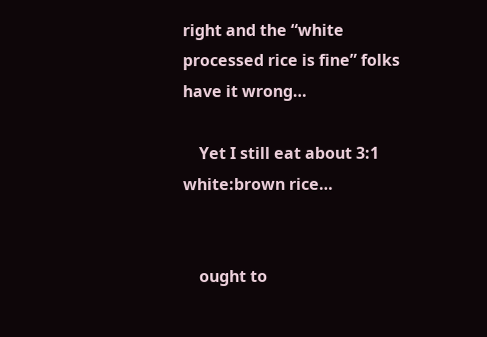right and the “white processed rice is fine” folks have it wrong…

    Yet I still eat about 3:1 white:brown rice…


    ought to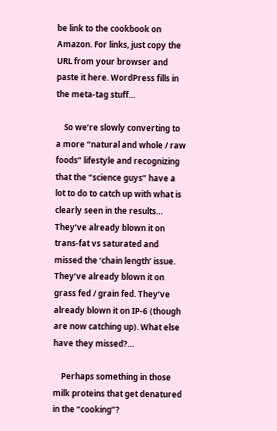be link to the cookbook on Amazon. For links, just copy the URL from your browser and paste it here. WordPress fills in the meta-tag stuff…

    So we’re slowly converting to a more “natural and whole / raw foods” lifestyle and recognizing that the “science guys” have a lot to do to catch up with what is clearly seen in the results… They’ve already blown it on trans-fat vs saturated and missed the ‘chain length’ issue. They’ve already blown it on grass fed / grain fed. They’ve already blown it on IP-6 (though are now catching up). What else have they missed?…

    Perhaps something in those milk proteins that get denatured in the “cooking”?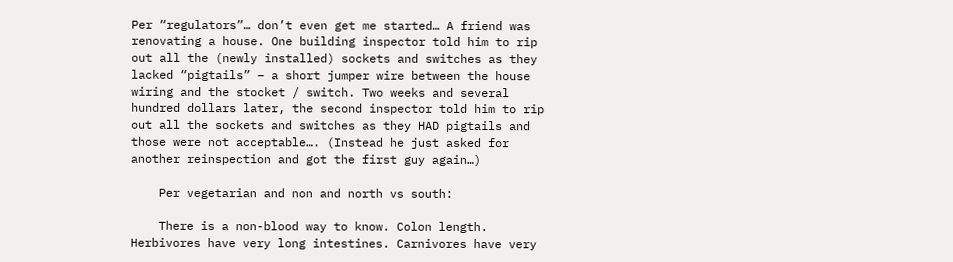Per “regulators”… don’t even get me started… A friend was renovating a house. One building inspector told him to rip out all the (newly installed) sockets and switches as they lacked “pigtails” – a short jumper wire between the house wiring and the stocket / switch. Two weeks and several hundred dollars later, the second inspector told him to rip out all the sockets and switches as they HAD pigtails and those were not acceptable…. (Instead he just asked for another reinspection and got the first guy again…)

    Per vegetarian and non and north vs south:

    There is a non-blood way to know. Colon length. Herbivores have very long intestines. Carnivores have very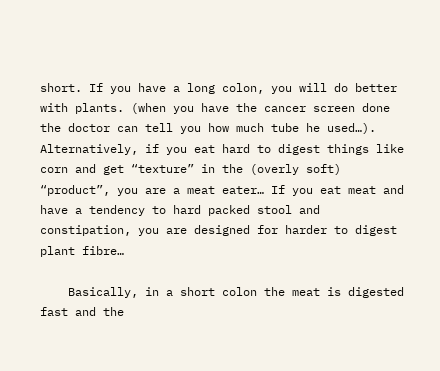short. If you have a long colon, you will do better with plants. (when you have the cancer screen done the doctor can tell you how much tube he used…). Alternatively, if you eat hard to digest things like corn and get “texture” in the (overly soft) “product”, you are a meat eater… If you eat meat and have a tendency to hard packed stool and constipation, you are designed for harder to digest plant fibre…

    Basically, in a short colon the meat is digested fast and the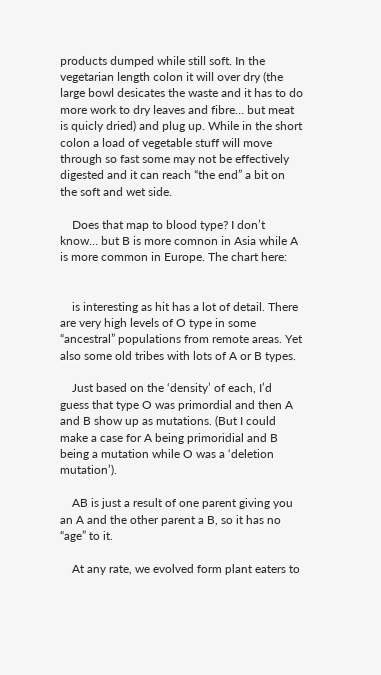products dumped while still soft. In the vegetarian length colon it will over dry (the large bowl desicates the waste and it has to do more work to dry leaves and fibre… but meat is quicly dried) and plug up. While in the short colon a load of vegetable stuff will move through so fast some may not be effectively digested and it can reach “the end” a bit on the soft and wet side.

    Does that map to blood type? I don’t know… but B is more comnon in Asia while A is more common in Europe. The chart here:


    is interesting as hit has a lot of detail. There are very high levels of O type in some “ancestral” populations from remote areas. Yet also some old tribes with lots of A or B types.

    Just based on the ‘density’ of each, I’d guess that type O was primordial and then A and B show up as mutations. (But I could make a case for A being primoridial and B being a mutation while O was a ‘deletion mutation’).

    AB is just a result of one parent giving you an A and the other parent a B, so it has no “age” to it.

    At any rate, we evolved form plant eaters to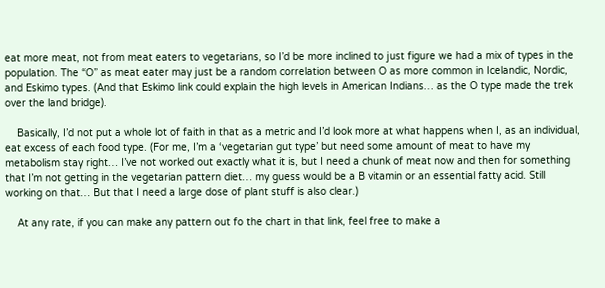eat more meat, not from meat eaters to vegetarians, so I’d be more inclined to just figure we had a mix of types in the population. The “O” as meat eater may just be a random correlation between O as more common in Icelandic, Nordic, and Eskimo types. (And that Eskimo link could explain the high levels in American Indians… as the O type made the trek over the land bridge).

    Basically, I’d not put a whole lot of faith in that as a metric and I’d look more at what happens when I, as an individual, eat excess of each food type. (For me, I’m a ‘vegetarian gut type’ but need some amount of meat to have my metabolism stay right… I’ve not worked out exactly what it is, but I need a chunk of meat now and then for something that I’m not getting in the vegetarian pattern diet… my guess would be a B vitamin or an essential fatty acid. Still working on that… But that I need a large dose of plant stuff is also clear.)

    At any rate, if you can make any pattern out fo the chart in that link, feel free to make a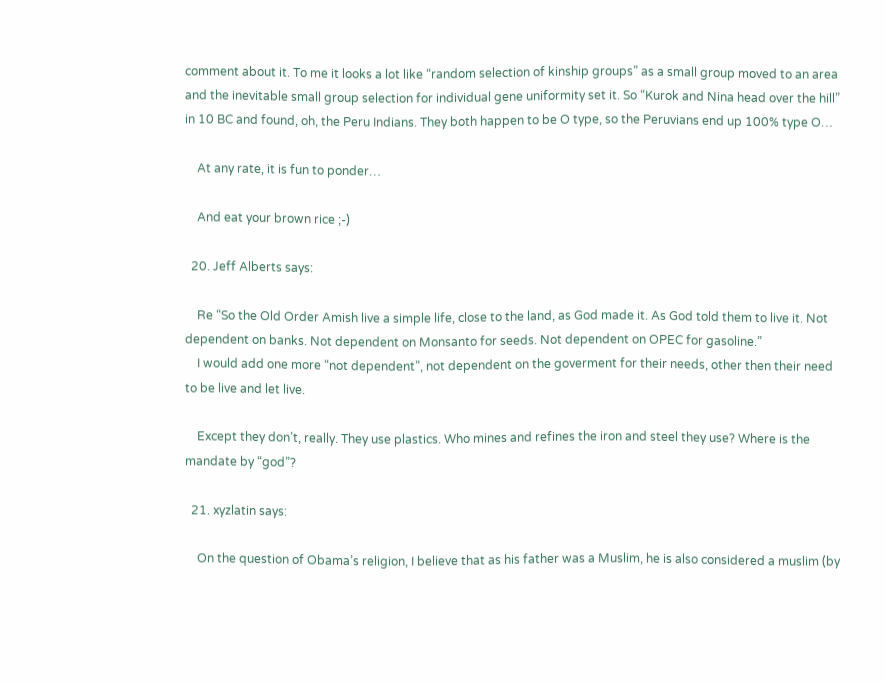comment about it. To me it looks a lot like “random selection of kinship groups” as a small group moved to an area and the inevitable small group selection for individual gene uniformity set it. So “Kurok and Nina head over the hill” in 10 BC and found, oh, the Peru Indians. They both happen to be O type, so the Peruvians end up 100% type O…

    At any rate, it is fun to ponder…

    And eat your brown rice ;-)

  20. Jeff Alberts says:

    Re “So the Old Order Amish live a simple life, close to the land, as God made it. As God told them to live it. Not dependent on banks. Not dependent on Monsanto for seeds. Not dependent on OPEC for gasoline.”
    I would add one more “not dependent”, not dependent on the goverment for their needs, other then their need to be live and let live.

    Except they don’t, really. They use plastics. Who mines and refines the iron and steel they use? Where is the mandate by “god”?

  21. xyzlatin says:

    On the question of Obama’s religion, I believe that as his father was a Muslim, he is also considered a muslim (by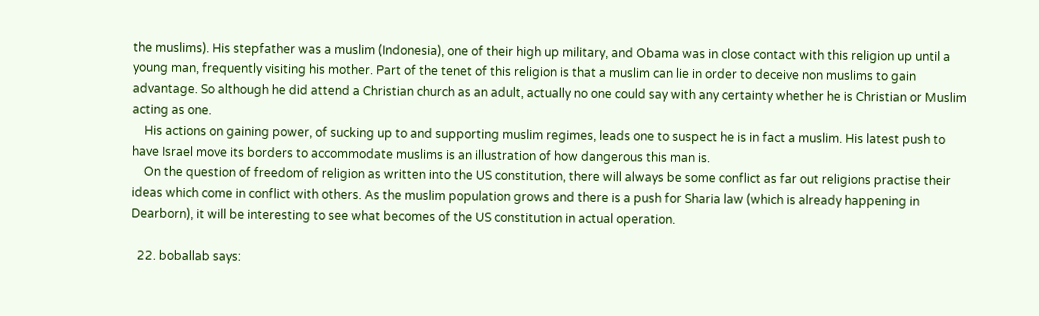the muslims). His stepfather was a muslim (Indonesia), one of their high up military, and Obama was in close contact with this religion up until a young man, frequently visiting his mother. Part of the tenet of this religion is that a muslim can lie in order to deceive non muslims to gain advantage. So although he did attend a Christian church as an adult, actually no one could say with any certainty whether he is Christian or Muslim acting as one.
    His actions on gaining power, of sucking up to and supporting muslim regimes, leads one to suspect he is in fact a muslim. His latest push to have Israel move its borders to accommodate muslims is an illustration of how dangerous this man is.
    On the question of freedom of religion as written into the US constitution, there will always be some conflict as far out religions practise their ideas which come in conflict with others. As the muslim population grows and there is a push for Sharia law (which is already happening in Dearborn), it will be interesting to see what becomes of the US constitution in actual operation.

  22. boballab says: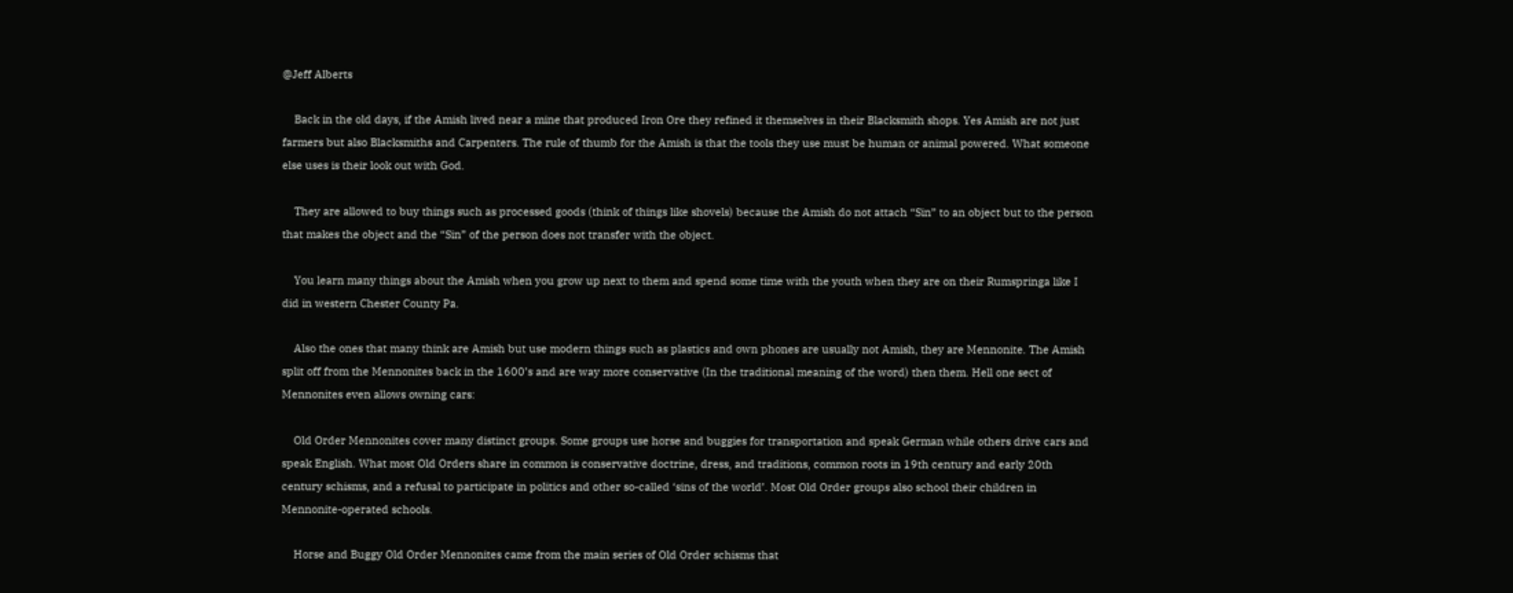@Jeff Alberts

    Back in the old days, if the Amish lived near a mine that produced Iron Ore they refined it themselves in their Blacksmith shops. Yes Amish are not just farmers but also Blacksmiths and Carpenters. The rule of thumb for the Amish is that the tools they use must be human or animal powered. What someone else uses is their look out with God.

    They are allowed to buy things such as processed goods (think of things like shovels) because the Amish do not attach “Sin” to an object but to the person that makes the object and the “Sin” of the person does not transfer with the object.

    You learn many things about the Amish when you grow up next to them and spend some time with the youth when they are on their Rumspringa like I did in western Chester County Pa.

    Also the ones that many think are Amish but use modern things such as plastics and own phones are usually not Amish, they are Mennonite. The Amish split off from the Mennonites back in the 1600’s and are way more conservative (In the traditional meaning of the word) then them. Hell one sect of Mennonites even allows owning cars:

    Old Order Mennonites cover many distinct groups. Some groups use horse and buggies for transportation and speak German while others drive cars and speak English. What most Old Orders share in common is conservative doctrine, dress, and traditions, common roots in 19th century and early 20th century schisms, and a refusal to participate in politics and other so-called ‘sins of the world’. Most Old Order groups also school their children in Mennonite-operated schools.

    Horse and Buggy Old Order Mennonites came from the main series of Old Order schisms that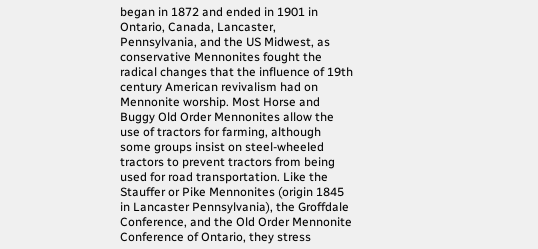began in 1872 and ended in 1901 in Ontario, Canada, Lancaster, Pennsylvania, and the US Midwest, as conservative Mennonites fought the radical changes that the influence of 19th century American revivalism had on Mennonite worship. Most Horse and Buggy Old Order Mennonites allow the use of tractors for farming, although some groups insist on steel-wheeled tractors to prevent tractors from being used for road transportation. Like the Stauffer or Pike Mennonites (origin 1845 in Lancaster Pennsylvania), the Groffdale Conference, and the Old Order Mennonite Conference of Ontario, they stress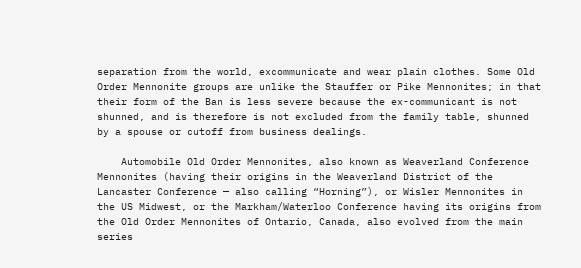separation from the world, excommunicate and wear plain clothes. Some Old Order Mennonite groups are unlike the Stauffer or Pike Mennonites; in that their form of the Ban is less severe because the ex-communicant is not shunned, and is therefore is not excluded from the family table, shunned by a spouse or cutoff from business dealings.

    Automobile Old Order Mennonites, also known as Weaverland Conference Mennonites (having their origins in the Weaverland District of the Lancaster Conference — also calling “Horning”), or Wisler Mennonites in the US Midwest, or the Markham/Waterloo Conference having its origins from the Old Order Mennonites of Ontario, Canada, also evolved from the main series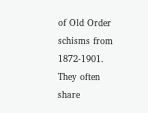of Old Order schisms from 1872-1901. They often share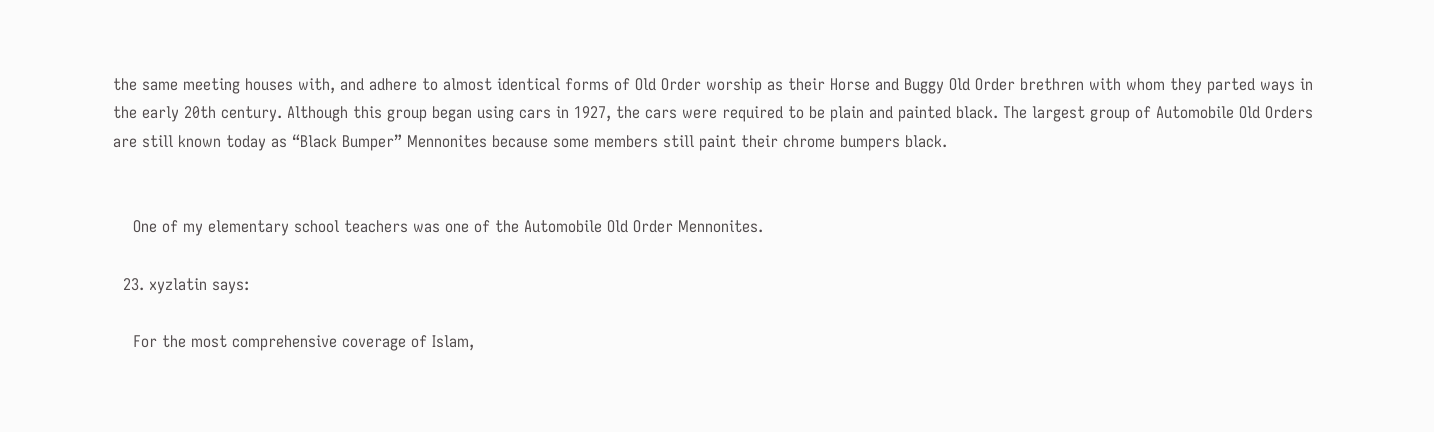the same meeting houses with, and adhere to almost identical forms of Old Order worship as their Horse and Buggy Old Order brethren with whom they parted ways in the early 20th century. Although this group began using cars in 1927, the cars were required to be plain and painted black. The largest group of Automobile Old Orders are still known today as “Black Bumper” Mennonites because some members still paint their chrome bumpers black.


    One of my elementary school teachers was one of the Automobile Old Order Mennonites.

  23. xyzlatin says:

    For the most comprehensive coverage of Islam,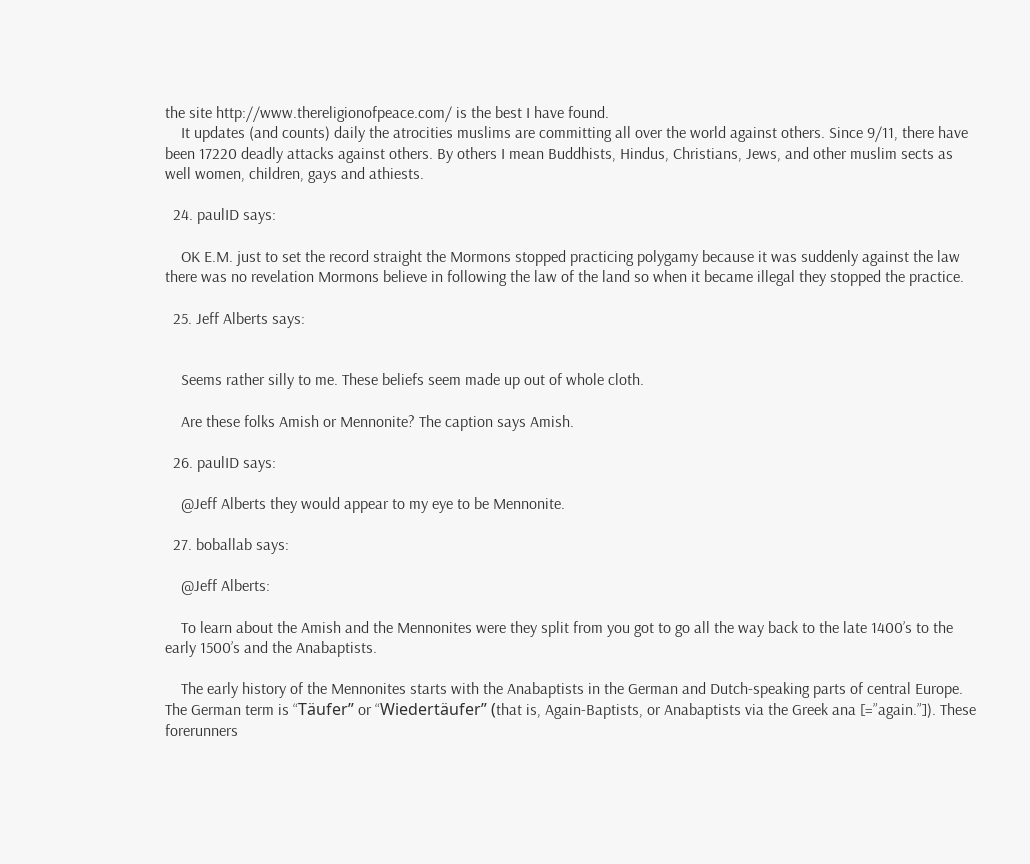the site http://www.thereligionofpeace.com/ is the best I have found.
    It updates (and counts) daily the atrocities muslims are committing all over the world against others. Since 9/11, there have been 17220 deadly attacks against others. By others I mean Buddhists, Hindus, Christians, Jews, and other muslim sects as well women, children, gays and athiests.

  24. paulID says:

    OK E.M. just to set the record straight the Mormons stopped practicing polygamy because it was suddenly against the law there was no revelation Mormons believe in following the law of the land so when it became illegal they stopped the practice.

  25. Jeff Alberts says:


    Seems rather silly to me. These beliefs seem made up out of whole cloth.

    Are these folks Amish or Mennonite? The caption says Amish.

  26. paulID says:

    @Jeff Alberts they would appear to my eye to be Mennonite.

  27. boballab says:

    @Jeff Alberts:

    To learn about the Amish and the Mennonites were they split from you got to go all the way back to the late 1400’s to the early 1500’s and the Anabaptists.

    The early history of the Mennonites starts with the Anabaptists in the German and Dutch-speaking parts of central Europe. The German term is “Täufer” or “Wiedertäufer” (that is, Again-Baptists, or Anabaptists via the Greek ana [=”again.”]). These forerunners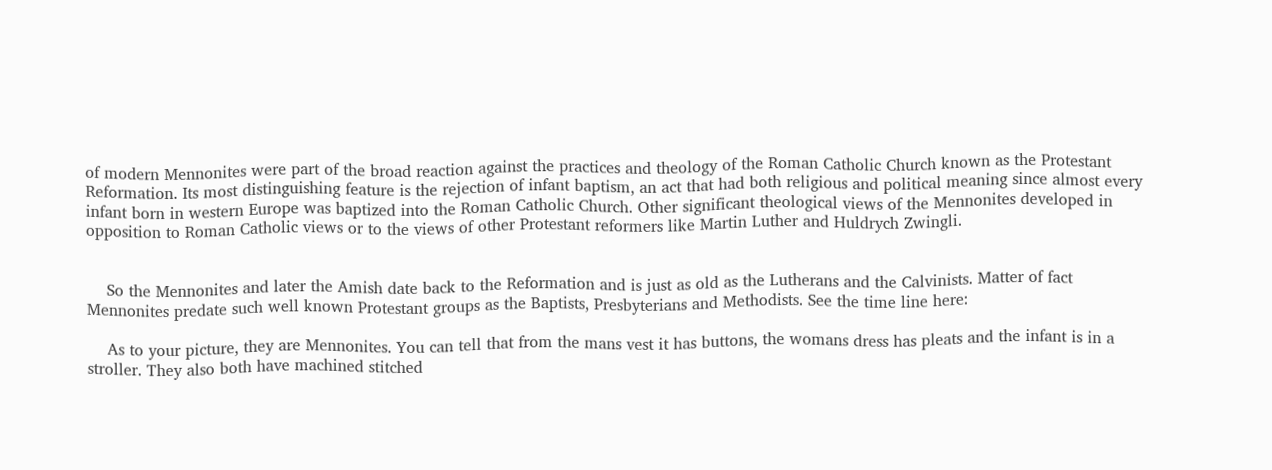of modern Mennonites were part of the broad reaction against the practices and theology of the Roman Catholic Church known as the Protestant Reformation. Its most distinguishing feature is the rejection of infant baptism, an act that had both religious and political meaning since almost every infant born in western Europe was baptized into the Roman Catholic Church. Other significant theological views of the Mennonites developed in opposition to Roman Catholic views or to the views of other Protestant reformers like Martin Luther and Huldrych Zwingli.


    So the Mennonites and later the Amish date back to the Reformation and is just as old as the Lutherans and the Calvinists. Matter of fact Mennonites predate such well known Protestant groups as the Baptists, Presbyterians and Methodists. See the time line here:

    As to your picture, they are Mennonites. You can tell that from the mans vest it has buttons, the womans dress has pleats and the infant is in a stroller. They also both have machined stitched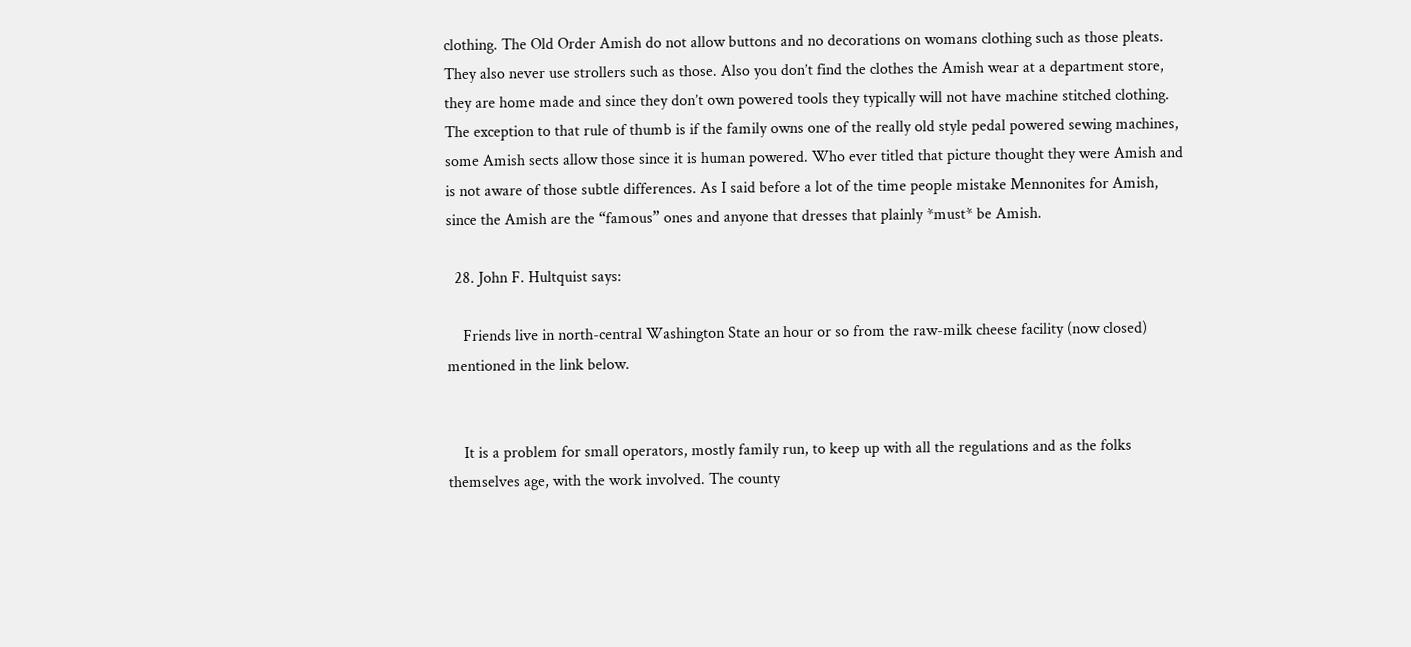clothing. The Old Order Amish do not allow buttons and no decorations on womans clothing such as those pleats. They also never use strollers such as those. Also you don’t find the clothes the Amish wear at a department store, they are home made and since they don’t own powered tools they typically will not have machine stitched clothing. The exception to that rule of thumb is if the family owns one of the really old style pedal powered sewing machines, some Amish sects allow those since it is human powered. Who ever titled that picture thought they were Amish and is not aware of those subtle differences. As I said before a lot of the time people mistake Mennonites for Amish, since the Amish are the “famous” ones and anyone that dresses that plainly *must* be Amish.

  28. John F. Hultquist says:

    Friends live in north-central Washington State an hour or so from the raw-milk cheese facility (now closed) mentioned in the link below.


    It is a problem for small operators, mostly family run, to keep up with all the regulations and as the folks themselves age, with the work involved. The county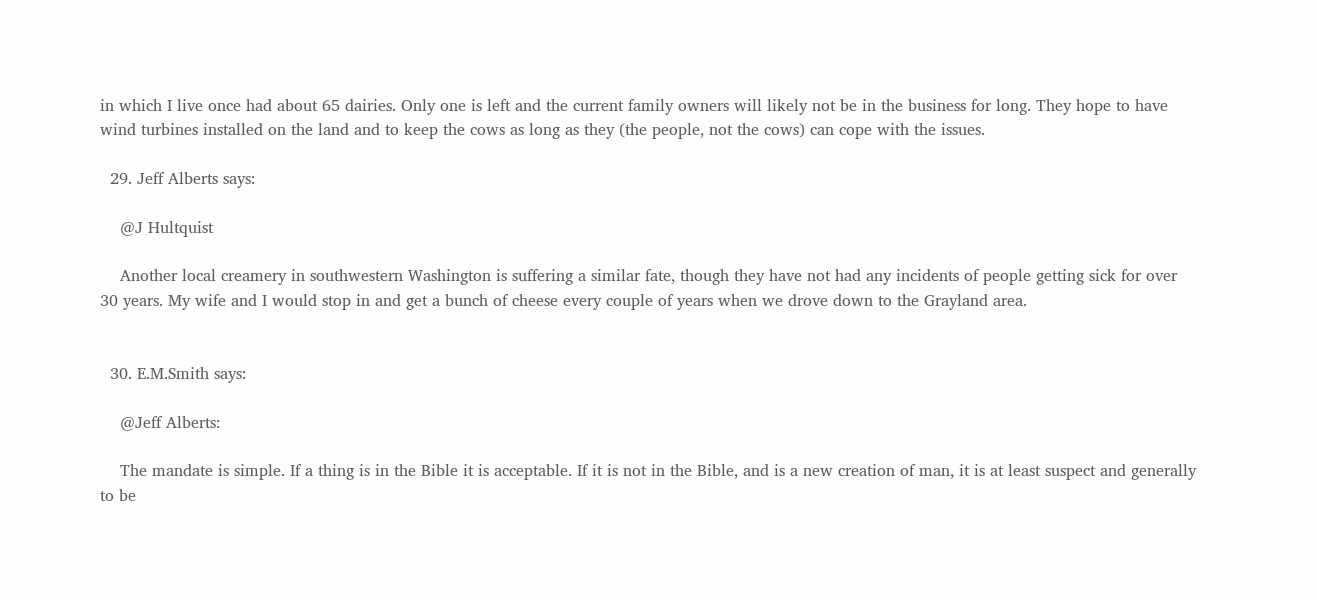in which I live once had about 65 dairies. Only one is left and the current family owners will likely not be in the business for long. They hope to have wind turbines installed on the land and to keep the cows as long as they (the people, not the cows) can cope with the issues.

  29. Jeff Alberts says:

    @J Hultquist

    Another local creamery in southwestern Washington is suffering a similar fate, though they have not had any incidents of people getting sick for over 30 years. My wife and I would stop in and get a bunch of cheese every couple of years when we drove down to the Grayland area.


  30. E.M.Smith says:

    @Jeff Alberts:

    The mandate is simple. If a thing is in the Bible it is acceptable. If it is not in the Bible, and is a new creation of man, it is at least suspect and generally to be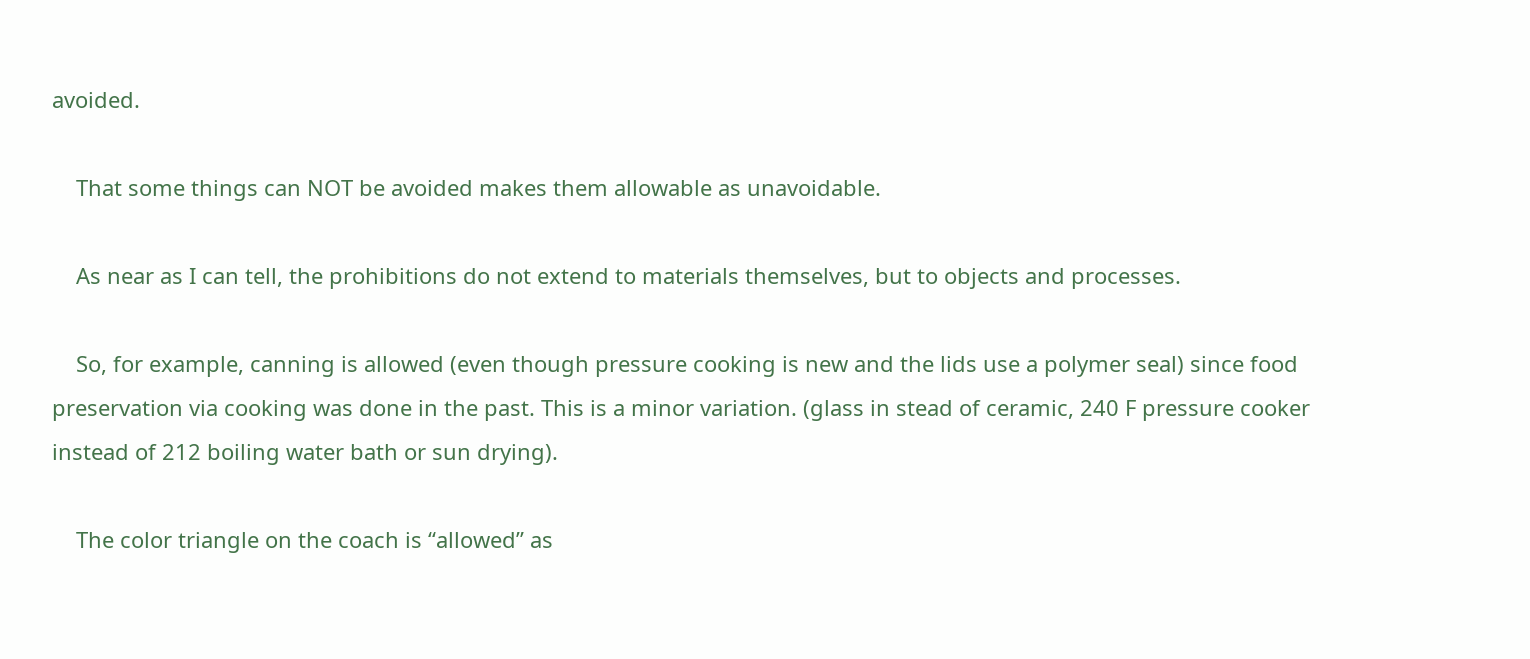avoided.

    That some things can NOT be avoided makes them allowable as unavoidable.

    As near as I can tell, the prohibitions do not extend to materials themselves, but to objects and processes.

    So, for example, canning is allowed (even though pressure cooking is new and the lids use a polymer seal) since food preservation via cooking was done in the past. This is a minor variation. (glass in stead of ceramic, 240 F pressure cooker instead of 212 boiling water bath or sun drying).

    The color triangle on the coach is “allowed” as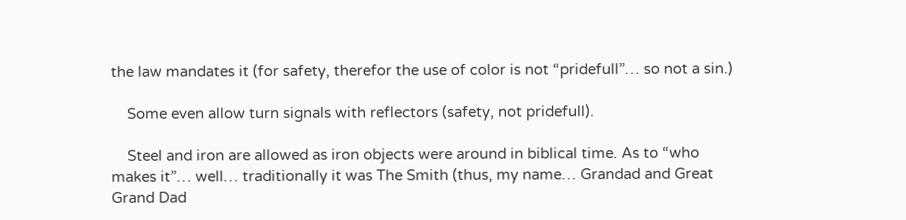the law mandates it (for safety, therefor the use of color is not “pridefull”… so not a sin.)

    Some even allow turn signals with reflectors (safety, not pridefull).

    Steel and iron are allowed as iron objects were around in biblical time. As to “who makes it”… well… traditionally it was The Smith (thus, my name… Grandad and Great Grand Dad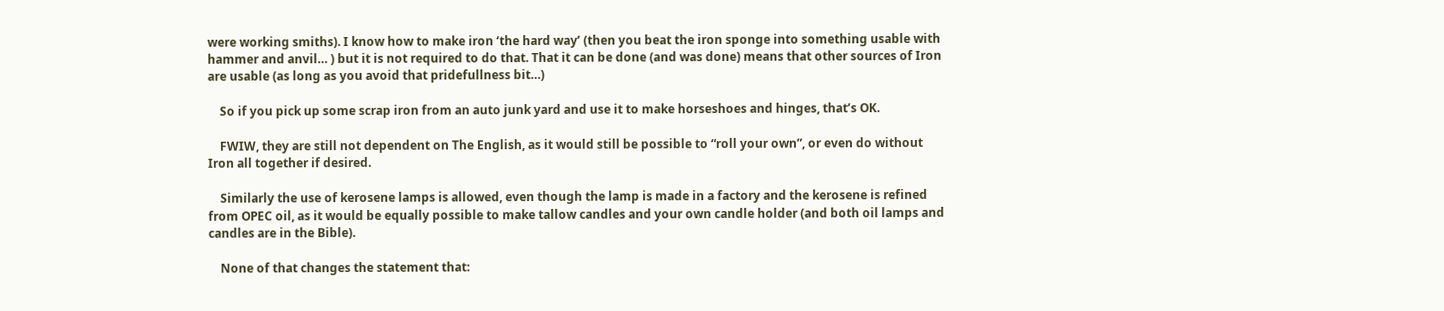were working smiths). I know how to make iron ‘the hard way’ (then you beat the iron sponge into something usable with hammer and anvil… ) but it is not required to do that. That it can be done (and was done) means that other sources of Iron are usable (as long as you avoid that pridefullness bit…)

    So if you pick up some scrap iron from an auto junk yard and use it to make horseshoes and hinges, that’s OK.

    FWIW, they are still not dependent on The English, as it would still be possible to “roll your own”, or even do without Iron all together if desired.

    Similarly the use of kerosene lamps is allowed, even though the lamp is made in a factory and the kerosene is refined from OPEC oil, as it would be equally possible to make tallow candles and your own candle holder (and both oil lamps and candles are in the Bible).

    None of that changes the statement that: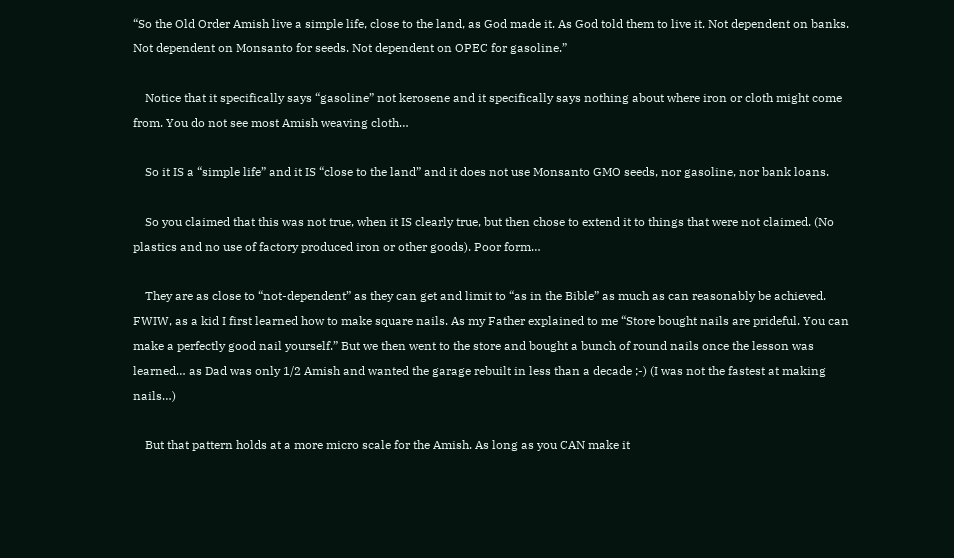“So the Old Order Amish live a simple life, close to the land, as God made it. As God told them to live it. Not dependent on banks. Not dependent on Monsanto for seeds. Not dependent on OPEC for gasoline.”

    Notice that it specifically says “gasoline” not kerosene and it specifically says nothing about where iron or cloth might come from. You do not see most Amish weaving cloth…

    So it IS a “simple life” and it IS “close to the land” and it does not use Monsanto GMO seeds, nor gasoline, nor bank loans.

    So you claimed that this was not true, when it IS clearly true, but then chose to extend it to things that were not claimed. (No plastics and no use of factory produced iron or other goods). Poor form…

    They are as close to “not-dependent” as they can get and limit to “as in the Bible” as much as can reasonably be achieved. FWIW, as a kid I first learned how to make square nails. As my Father explained to me “Store bought nails are prideful. You can make a perfectly good nail yourself.” But we then went to the store and bought a bunch of round nails once the lesson was learned… as Dad was only 1/2 Amish and wanted the garage rebuilt in less than a decade ;-) (I was not the fastest at making nails…)

    But that pattern holds at a more micro scale for the Amish. As long as you CAN make it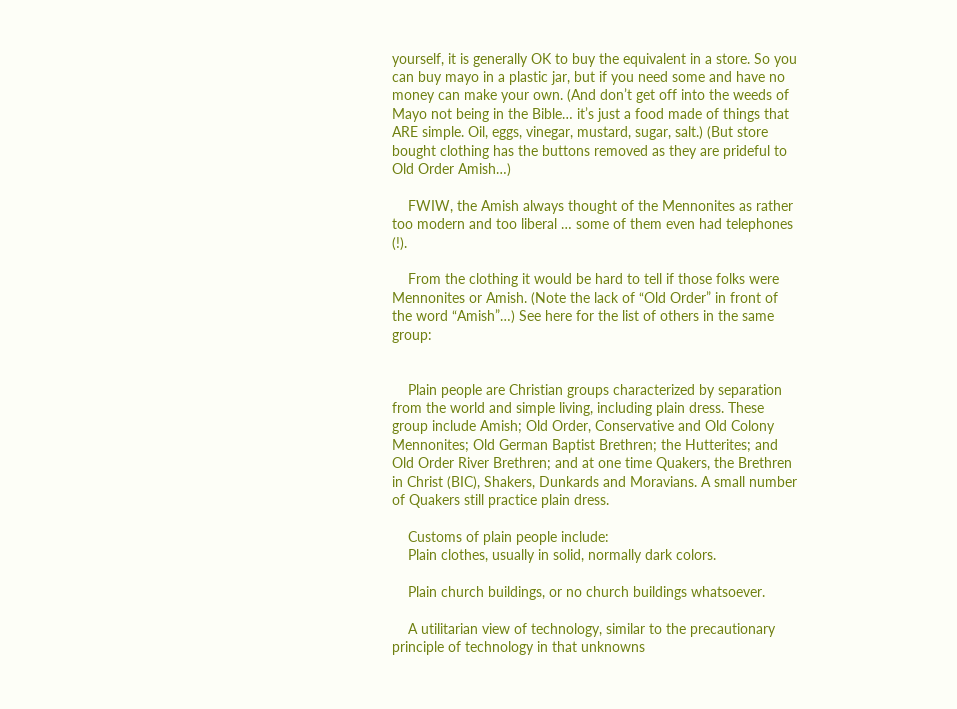yourself, it is generally OK to buy the equivalent in a store. So you can buy mayo in a plastic jar, but if you need some and have no money can make your own. (And don’t get off into the weeds of Mayo not being in the Bible… it’s just a food made of things that ARE simple. Oil, eggs, vinegar, mustard, sugar, salt.) (But store bought clothing has the buttons removed as they are prideful to Old Order Amish…)

    FWIW, the Amish always thought of the Mennonites as rather too modern and too liberal … some of them even had telephones (!).

    From the clothing it would be hard to tell if those folks were Mennonites or Amish. (Note the lack of “Old Order” in front of the word “Amish”…) See here for the list of others in the same group:


    Plain people are Christian groups characterized by separation from the world and simple living, including plain dress. These group include Amish; Old Order, Conservative and Old Colony Mennonites; Old German Baptist Brethren; the Hutterites; and Old Order River Brethren; and at one time Quakers, the Brethren in Christ (BIC), Shakers, Dunkards and Moravians. A small number of Quakers still practice plain dress.

    Customs of plain people include:
    Plain clothes, usually in solid, normally dark colors.

    Plain church buildings, or no church buildings whatsoever.

    A utilitarian view of technology, similar to the precautionary principle of technology in that unknowns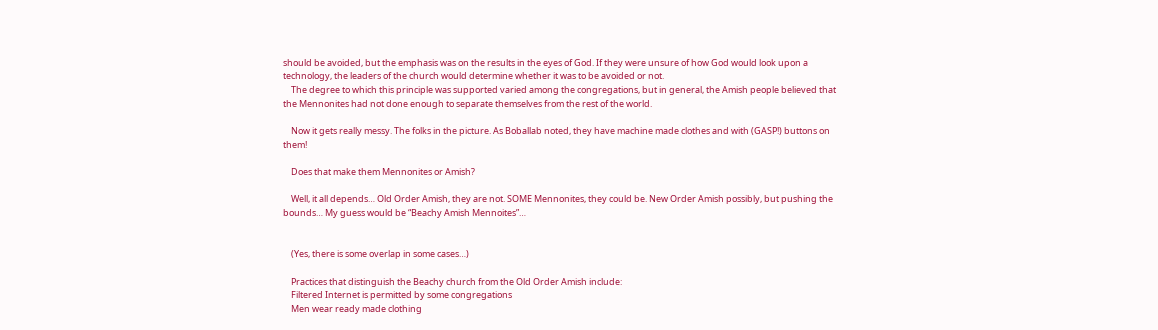should be avoided, but the emphasis was on the results in the eyes of God. If they were unsure of how God would look upon a technology, the leaders of the church would determine whether it was to be avoided or not.
    The degree to which this principle was supported varied among the congregations, but in general, the Amish people believed that the Mennonites had not done enough to separate themselves from the rest of the world.

    Now it gets really messy. The folks in the picture. As Boballab noted, they have machine made clothes and with (GASP!) buttons on them!

    Does that make them Mennonites or Amish?

    Well, it all depends… Old Order Amish, they are not. SOME Mennonites, they could be. New Order Amish possibly, but pushing the bounds… My guess would be “Beachy Amish Mennoites”…


    (Yes, there is some overlap in some cases…)

    Practices that distinguish the Beachy church from the Old Order Amish include:
    Filtered Internet is permitted by some congregations
    Men wear ready made clothing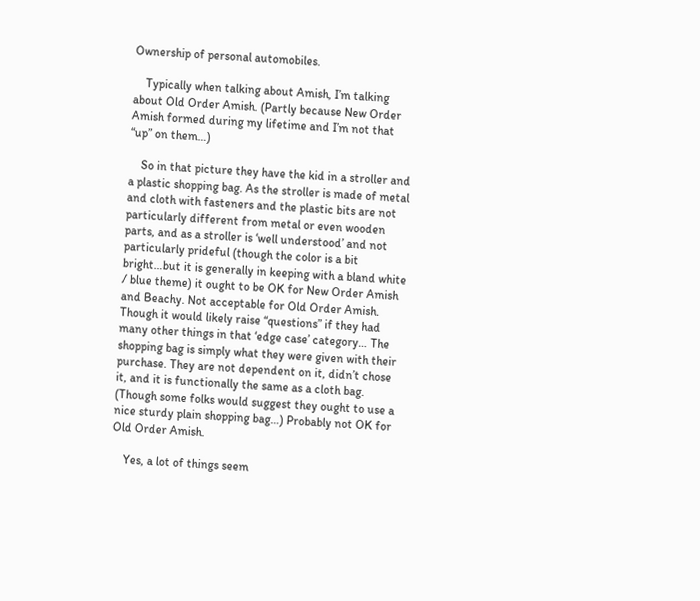Ownership of personal automobiles.

    Typically when talking about Amish, I’m talking about Old Order Amish. (Partly because New Order Amish formed during my lifetime and I’m not that “up” on them…)

    So in that picture they have the kid in a stroller and a plastic shopping bag. As the stroller is made of metal and cloth with fasteners and the plastic bits are not particularly different from metal or even wooden parts, and as a stroller is ‘well understood’ and not particularly prideful (though the color is a bit bright…but it is generally in keeping with a bland white / blue theme) it ought to be OK for New Order Amish and Beachy. Not acceptable for Old Order Amish. Though it would likely raise “questions” if they had many other things in that ‘edge case’ category… The shopping bag is simply what they were given with their purchase. They are not dependent on it, didn’t chose it, and it is functionally the same as a cloth bag. (Though some folks would suggest they ought to use a nice sturdy plain shopping bag…) Probably not OK for Old Order Amish.

    Yes, a lot of things seem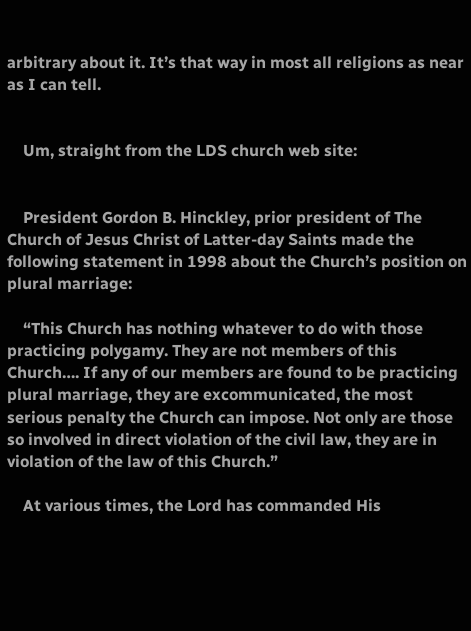arbitrary about it. It’s that way in most all religions as near as I can tell.


    Um, straight from the LDS church web site:


    President Gordon B. Hinckley, prior president of The Church of Jesus Christ of Latter-day Saints made the following statement in 1998 about the Church’s position on plural marriage:

    “This Church has nothing whatever to do with those practicing polygamy. They are not members of this Church…. If any of our members are found to be practicing plural marriage, they are excommunicated, the most serious penalty the Church can impose. Not only are those so involved in direct violation of the civil law, they are in violation of the law of this Church.”

    At various times, the Lord has commanded His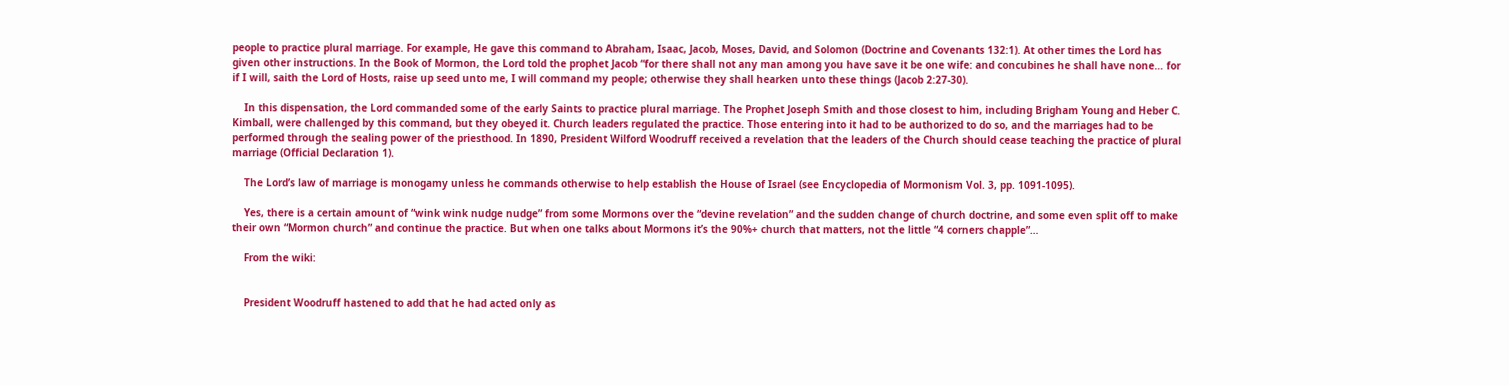people to practice plural marriage. For example, He gave this command to Abraham, Isaac, Jacob, Moses, David, and Solomon (Doctrine and Covenants 132:1). At other times the Lord has given other instructions. In the Book of Mormon, the Lord told the prophet Jacob “for there shall not any man among you have save it be one wife: and concubines he shall have none… for if I will, saith the Lord of Hosts, raise up seed unto me, I will command my people; otherwise they shall hearken unto these things (Jacob 2:27-30).

    In this dispensation, the Lord commanded some of the early Saints to practice plural marriage. The Prophet Joseph Smith and those closest to him, including Brigham Young and Heber C. Kimball, were challenged by this command, but they obeyed it. Church leaders regulated the practice. Those entering into it had to be authorized to do so, and the marriages had to be performed through the sealing power of the priesthood. In 1890, President Wilford Woodruff received a revelation that the leaders of the Church should cease teaching the practice of plural marriage (Official Declaration 1).

    The Lord’s law of marriage is monogamy unless he commands otherwise to help establish the House of Israel (see Encyclopedia of Mormonism Vol. 3, pp. 1091-1095).

    Yes, there is a certain amount of “wink wink nudge nudge” from some Mormons over the “devine revelation” and the sudden change of church doctrine, and some even split off to make their own “Mormon church” and continue the practice. But when one talks about Mormons it’s the 90%+ church that matters, not the little “4 corners chapple”…

    From the wiki:


    President Woodruff hastened to add that he had acted only as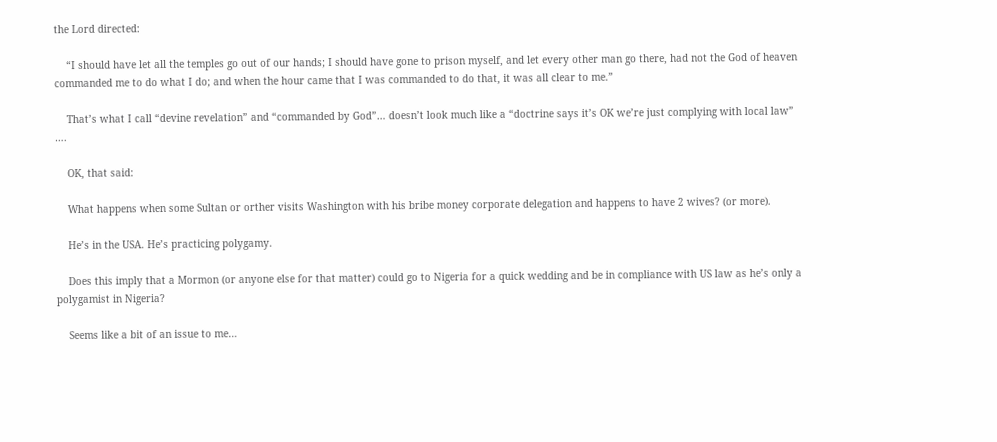the Lord directed:

    “I should have let all the temples go out of our hands; I should have gone to prison myself, and let every other man go there, had not the God of heaven commanded me to do what I do; and when the hour came that I was commanded to do that, it was all clear to me.”

    That’s what I call “devine revelation” and “commanded by God”… doesn’t look much like a “doctrine says it’s OK we’re just complying with local law” ….

    OK, that said:

    What happens when some Sultan or orther visits Washington with his bribe money corporate delegation and happens to have 2 wives? (or more).

    He’s in the USA. He’s practicing polygamy.

    Does this imply that a Mormon (or anyone else for that matter) could go to Nigeria for a quick wedding and be in compliance with US law as he’s only a polygamist in Nigeria?

    Seems like a bit of an issue to me…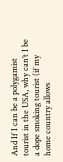And If I can be a polygamist tourist in the USA, why can’t I be a dope smoking tourist (if my home country allows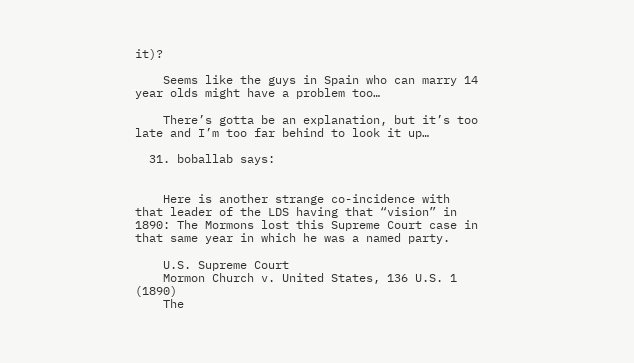it)?

    Seems like the guys in Spain who can marry 14 year olds might have a problem too…

    There’s gotta be an explanation, but it’s too late and I’m too far behind to look it up…

  31. boballab says:


    Here is another strange co-incidence with that leader of the LDS having that “vision” in 1890: The Mormons lost this Supreme Court case in that same year in which he was a named party.

    U.S. Supreme Court
    Mormon Church v. United States, 136 U.S. 1 (1890)
    The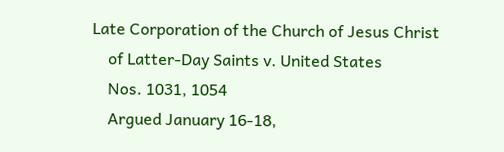Late Corporation of the Church of Jesus Christ
    of Latter-Day Saints v. United States
    Nos. 1031, 1054
    Argued January 16-18,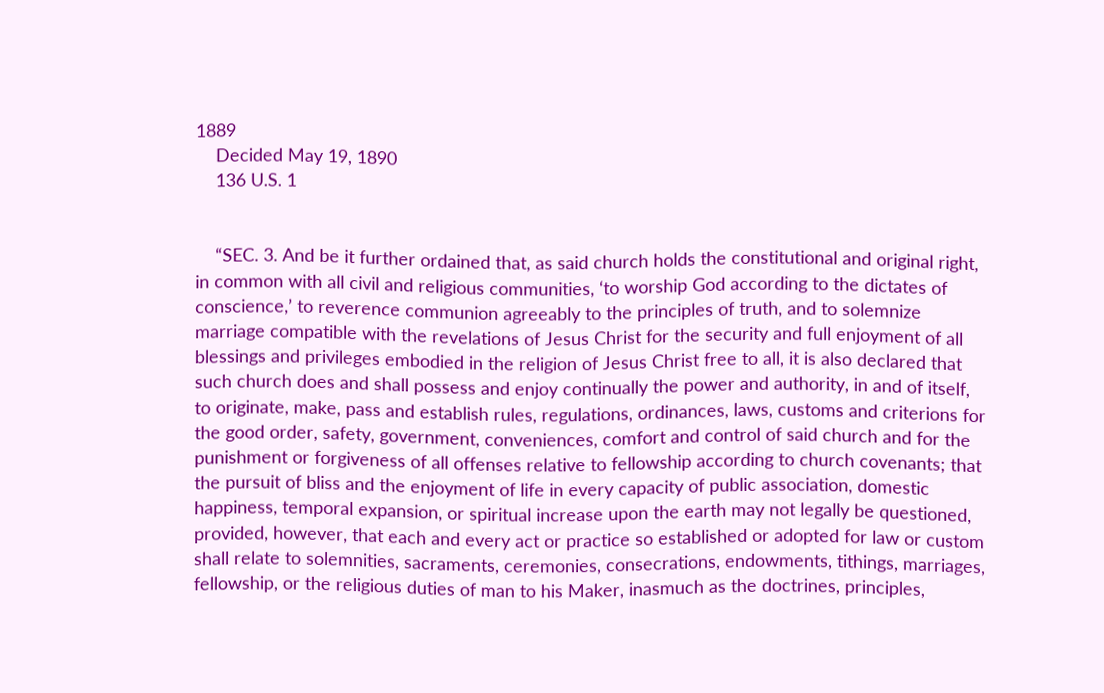1889
    Decided May 19, 1890
    136 U.S. 1


    “SEC. 3. And be it further ordained that, as said church holds the constitutional and original right, in common with all civil and religious communities, ‘to worship God according to the dictates of conscience,’ to reverence communion agreeably to the principles of truth, and to solemnize marriage compatible with the revelations of Jesus Christ for the security and full enjoyment of all blessings and privileges embodied in the religion of Jesus Christ free to all, it is also declared that such church does and shall possess and enjoy continually the power and authority, in and of itself, to originate, make, pass and establish rules, regulations, ordinances, laws, customs and criterions for the good order, safety, government, conveniences, comfort and control of said church and for the punishment or forgiveness of all offenses relative to fellowship according to church covenants; that the pursuit of bliss and the enjoyment of life in every capacity of public association, domestic happiness, temporal expansion, or spiritual increase upon the earth may not legally be questioned, provided, however, that each and every act or practice so established or adopted for law or custom shall relate to solemnities, sacraments, ceremonies, consecrations, endowments, tithings, marriages, fellowship, or the religious duties of man to his Maker, inasmuch as the doctrines, principles,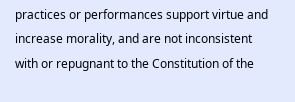practices or performances support virtue and increase morality, and are not inconsistent with or repugnant to the Constitution of the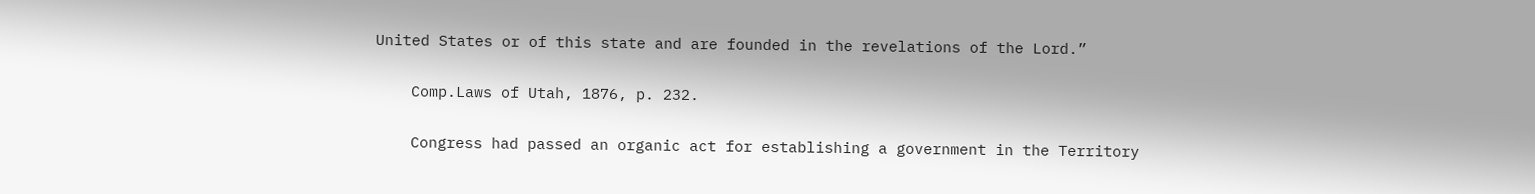United States or of this state and are founded in the revelations of the Lord.”

    Comp.Laws of Utah, 1876, p. 232.

    Congress had passed an organic act for establishing a government in the Territory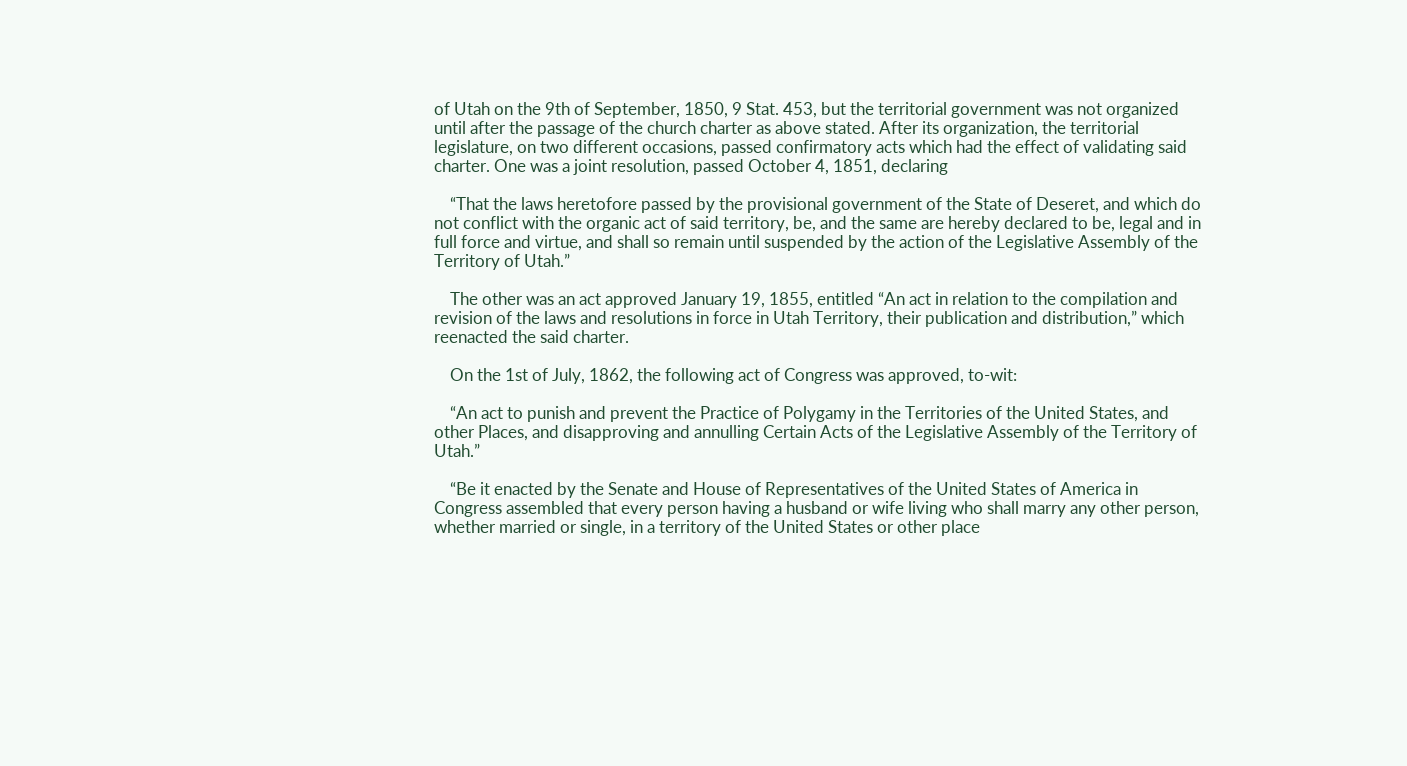of Utah on the 9th of September, 1850, 9 Stat. 453, but the territorial government was not organized until after the passage of the church charter as above stated. After its organization, the territorial legislature, on two different occasions, passed confirmatory acts which had the effect of validating said charter. One was a joint resolution, passed October 4, 1851, declaring

    “That the laws heretofore passed by the provisional government of the State of Deseret, and which do not conflict with the organic act of said territory, be, and the same are hereby declared to be, legal and in full force and virtue, and shall so remain until suspended by the action of the Legislative Assembly of the Territory of Utah.”

    The other was an act approved January 19, 1855, entitled “An act in relation to the compilation and revision of the laws and resolutions in force in Utah Territory, their publication and distribution,” which reenacted the said charter.

    On the 1st of July, 1862, the following act of Congress was approved, to-wit:

    “An act to punish and prevent the Practice of Polygamy in the Territories of the United States, and other Places, and disapproving and annulling Certain Acts of the Legislative Assembly of the Territory of Utah.”

    “Be it enacted by the Senate and House of Representatives of the United States of America in Congress assembled that every person having a husband or wife living who shall marry any other person, whether married or single, in a territory of the United States or other place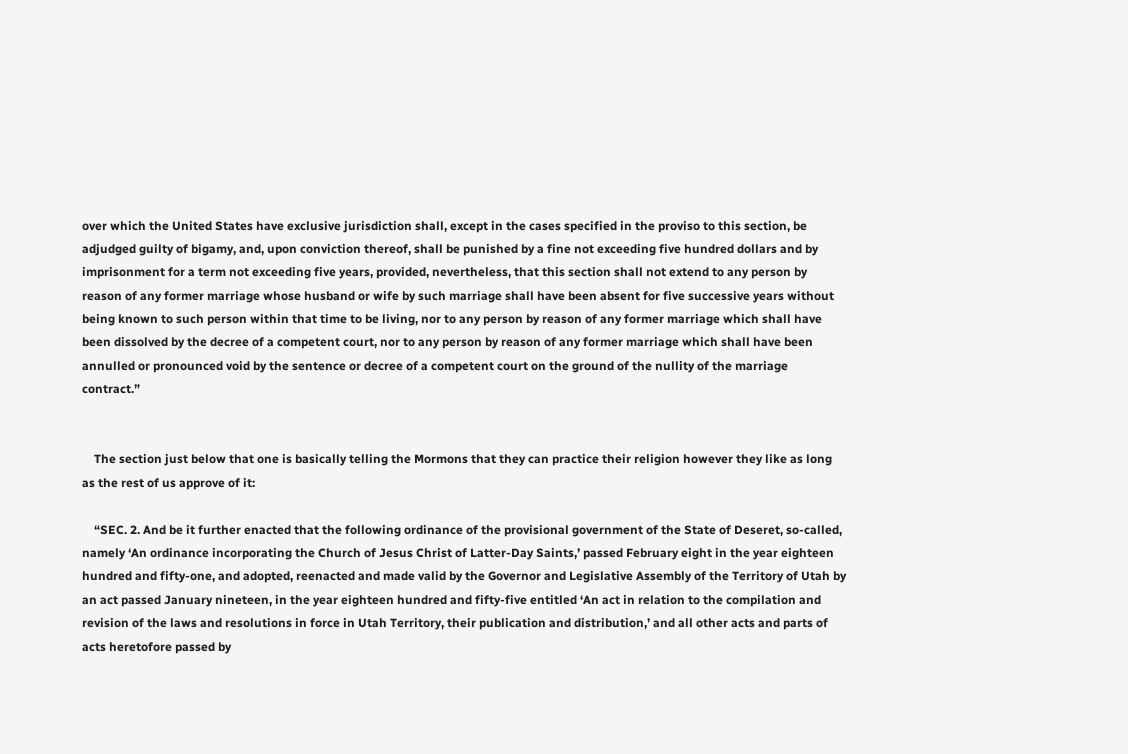over which the United States have exclusive jurisdiction shall, except in the cases specified in the proviso to this section, be adjudged guilty of bigamy, and, upon conviction thereof, shall be punished by a fine not exceeding five hundred dollars and by imprisonment for a term not exceeding five years, provided, nevertheless, that this section shall not extend to any person by reason of any former marriage whose husband or wife by such marriage shall have been absent for five successive years without being known to such person within that time to be living, nor to any person by reason of any former marriage which shall have been dissolved by the decree of a competent court, nor to any person by reason of any former marriage which shall have been annulled or pronounced void by the sentence or decree of a competent court on the ground of the nullity of the marriage contract.”


    The section just below that one is basically telling the Mormons that they can practice their religion however they like as long as the rest of us approve of it:

    “SEC. 2. And be it further enacted that the following ordinance of the provisional government of the State of Deseret, so-called, namely ‘An ordinance incorporating the Church of Jesus Christ of Latter-Day Saints,’ passed February eight in the year eighteen hundred and fifty-one, and adopted, reenacted and made valid by the Governor and Legislative Assembly of the Territory of Utah by an act passed January nineteen, in the year eighteen hundred and fifty-five entitled ‘An act in relation to the compilation and revision of the laws and resolutions in force in Utah Territory, their publication and distribution,’ and all other acts and parts of acts heretofore passed by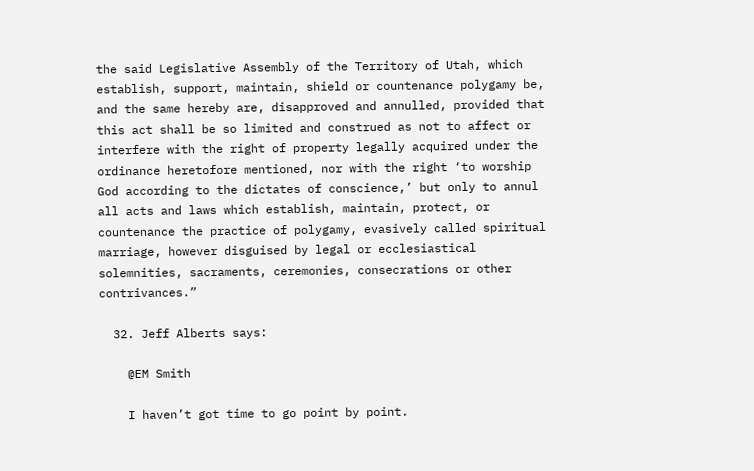the said Legislative Assembly of the Territory of Utah, which establish, support, maintain, shield or countenance polygamy be, and the same hereby are, disapproved and annulled, provided that this act shall be so limited and construed as not to affect or interfere with the right of property legally acquired under the ordinance heretofore mentioned, nor with the right ‘to worship God according to the dictates of conscience,’ but only to annul all acts and laws which establish, maintain, protect, or countenance the practice of polygamy, evasively called spiritual marriage, however disguised by legal or ecclesiastical solemnities, sacraments, ceremonies, consecrations or other contrivances.”

  32. Jeff Alberts says:

    @EM Smith

    I haven’t got time to go point by point.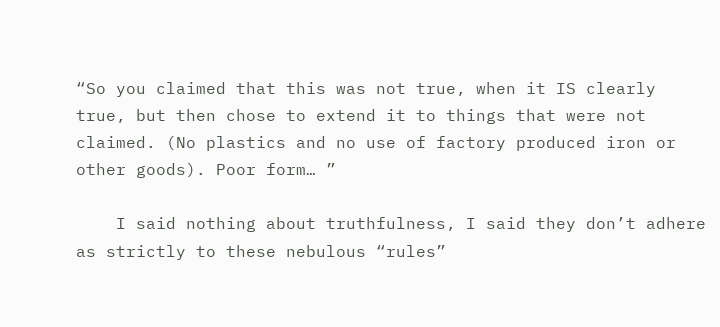“So you claimed that this was not true, when it IS clearly true, but then chose to extend it to things that were not claimed. (No plastics and no use of factory produced iron or other goods). Poor form… ”

    I said nothing about truthfulness, I said they don’t adhere as strictly to these nebulous “rules”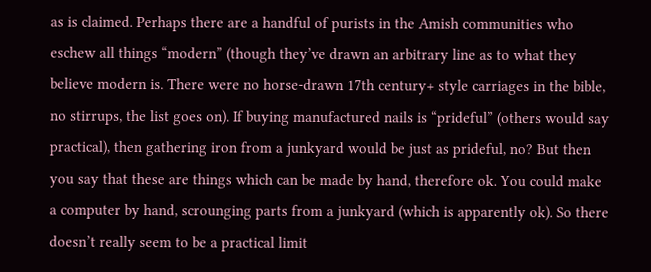as is claimed. Perhaps there are a handful of purists in the Amish communities who eschew all things “modern” (though they’ve drawn an arbitrary line as to what they believe modern is. There were no horse-drawn 17th century+ style carriages in the bible, no stirrups, the list goes on). If buying manufactured nails is “prideful” (others would say practical), then gathering iron from a junkyard would be just as prideful, no? But then you say that these are things which can be made by hand, therefore ok. You could make a computer by hand, scrounging parts from a junkyard (which is apparently ok). So there doesn’t really seem to be a practical limit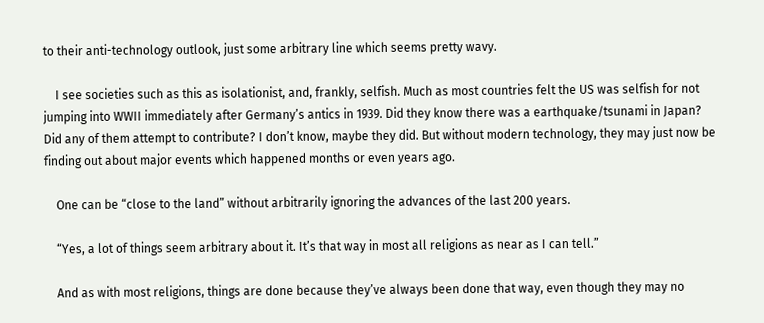to their anti-technology outlook, just some arbitrary line which seems pretty wavy.

    I see societies such as this as isolationist, and, frankly, selfish. Much as most countries felt the US was selfish for not jumping into WWII immediately after Germany’s antics in 1939. Did they know there was a earthquake/tsunami in Japan? Did any of them attempt to contribute? I don’t know, maybe they did. But without modern technology, they may just now be finding out about major events which happened months or even years ago.

    One can be “close to the land” without arbitrarily ignoring the advances of the last 200 years.

    “Yes, a lot of things seem arbitrary about it. It’s that way in most all religions as near as I can tell.”

    And as with most religions, things are done because they’ve always been done that way, even though they may no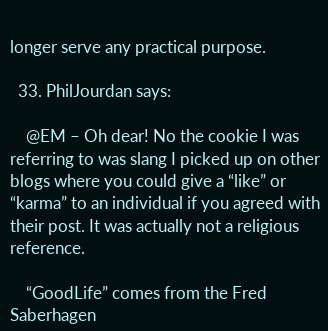longer serve any practical purpose.

  33. PhilJourdan says:

    @EM – Oh dear! No the cookie I was referring to was slang I picked up on other blogs where you could give a “like” or “karma” to an individual if you agreed with their post. It was actually not a religious reference.

    “GoodLife” comes from the Fred Saberhagen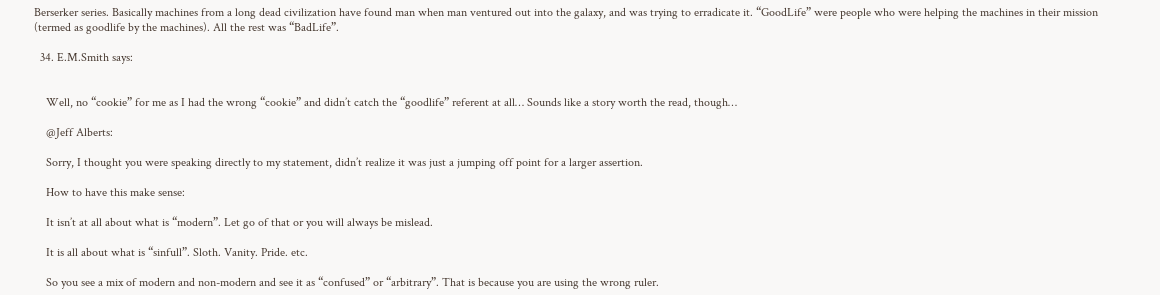Berserker series. Basically machines from a long dead civilization have found man when man ventured out into the galaxy, and was trying to erradicate it. “GoodLife” were people who were helping the machines in their mission (termed as goodlife by the machines). All the rest was “BadLife”.

  34. E.M.Smith says:


    Well, no “cookie” for me as I had the wrong “cookie” and didn’t catch the “goodlife” referent at all… Sounds like a story worth the read, though…

    @Jeff Alberts:

    Sorry, I thought you were speaking directly to my statement, didn’t realize it was just a jumping off point for a larger assertion.

    How to have this make sense:

    It isn’t at all about what is “modern”. Let go of that or you will always be mislead.

    It is all about what is “sinfull”. Sloth. Vanity. Pride. etc.

    So you see a mix of modern and non-modern and see it as “confused” or “arbitrary”. That is because you are using the wrong ruler.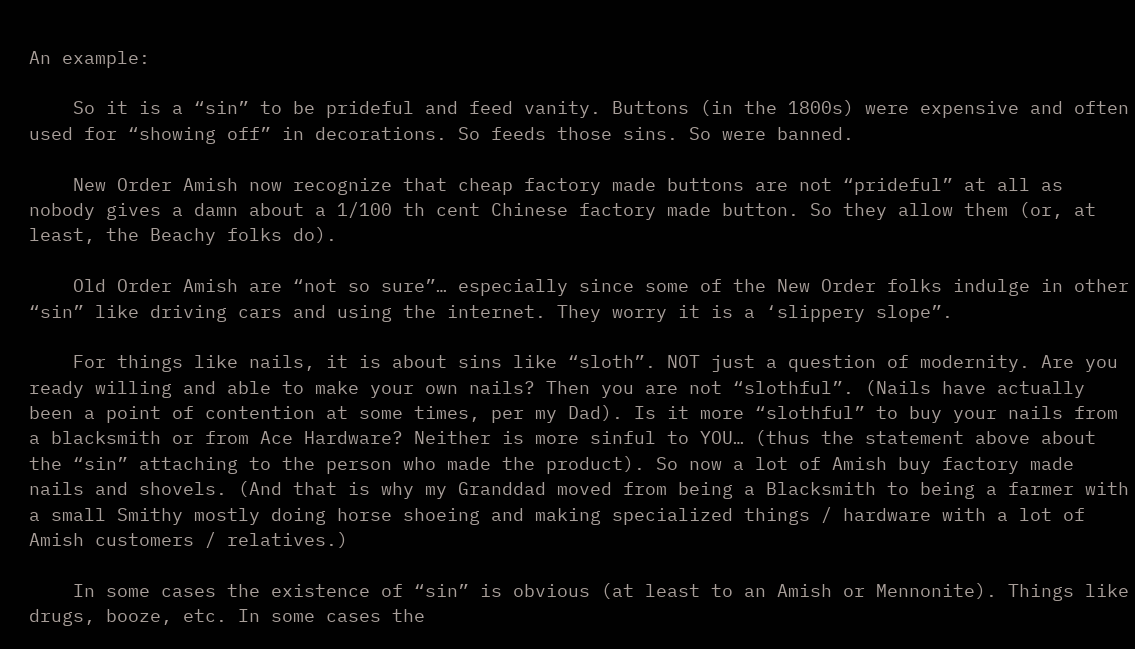An example:

    So it is a “sin” to be prideful and feed vanity. Buttons (in the 1800s) were expensive and often used for “showing off” in decorations. So feeds those sins. So were banned.

    New Order Amish now recognize that cheap factory made buttons are not “prideful” at all as nobody gives a damn about a 1/100 th cent Chinese factory made button. So they allow them (or, at least, the Beachy folks do).

    Old Order Amish are “not so sure”… especially since some of the New Order folks indulge in other “sin” like driving cars and using the internet. They worry it is a ‘slippery slope”.

    For things like nails, it is about sins like “sloth”. NOT just a question of modernity. Are you ready willing and able to make your own nails? Then you are not “slothful”. (Nails have actually been a point of contention at some times, per my Dad). Is it more “slothful” to buy your nails from a blacksmith or from Ace Hardware? Neither is more sinful to YOU… (thus the statement above about the “sin” attaching to the person who made the product). So now a lot of Amish buy factory made nails and shovels. (And that is why my Granddad moved from being a Blacksmith to being a farmer with a small Smithy mostly doing horse shoeing and making specialized things / hardware with a lot of Amish customers / relatives.)

    In some cases the existence of “sin” is obvious (at least to an Amish or Mennonite). Things like drugs, booze, etc. In some cases the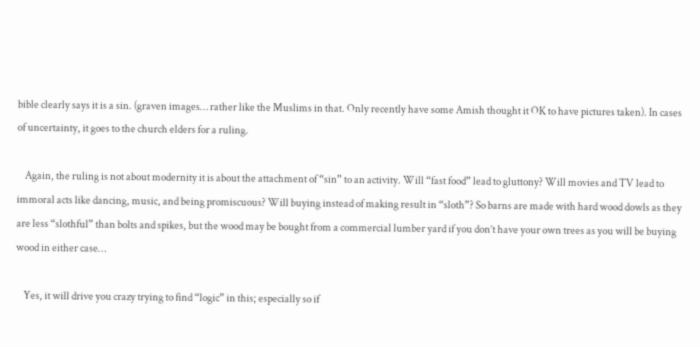bible clearly says it is a sin. (graven images… rather like the Muslims in that. Only recently have some Amish thought it OK to have pictures taken). In cases of uncertainty, it goes to the church elders for a ruling.

    Again, the ruling is not about modernity it is about the attachment of “sin” to an activity. Will “fast food” lead to gluttony? Will movies and TV lead to immoral acts like dancing, music, and being promiscuous? Will buying instead of making result in “sloth”? So barns are made with hard wood dowls as they are less “slothful” than bolts and spikes, but the wood may be bought from a commercial lumber yard if you don’t have your own trees as you will be buying wood in either case…

    Yes, it will drive you crazy trying to find “logic” in this; especially so if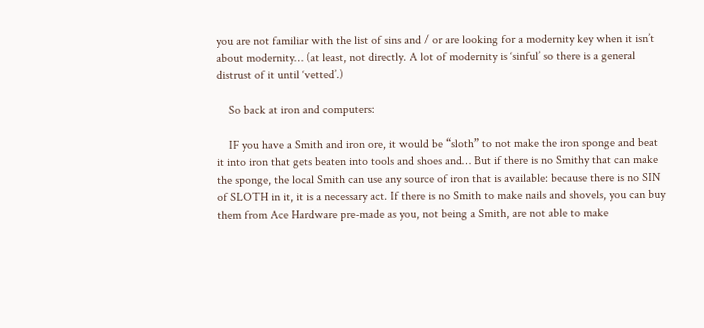you are not familiar with the list of sins and / or are looking for a modernity key when it isn’t about modernity… (at least, not directly. A lot of modernity is ‘sinful’ so there is a general distrust of it until ‘vetted’.)

    So back at iron and computers:

    IF you have a Smith and iron ore, it would be “sloth” to not make the iron sponge and beat it into iron that gets beaten into tools and shoes and… But if there is no Smithy that can make the sponge, the local Smith can use any source of iron that is available: because there is no SIN of SLOTH in it, it is a necessary act. If there is no Smith to make nails and shovels, you can buy them from Ace Hardware pre-made as you, not being a Smith, are not able to make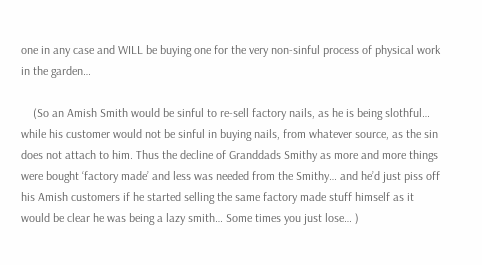one in any case and WILL be buying one for the very non-sinful process of physical work in the garden…

    (So an Amish Smith would be sinful to re-sell factory nails, as he is being slothful… while his customer would not be sinful in buying nails, from whatever source, as the sin does not attach to him. Thus the decline of Granddads Smithy as more and more things were bought ‘factory made’ and less was needed from the Smithy… and he’d just piss off his Amish customers if he started selling the same factory made stuff himself as it would be clear he was being a lazy smith… Some times you just lose… )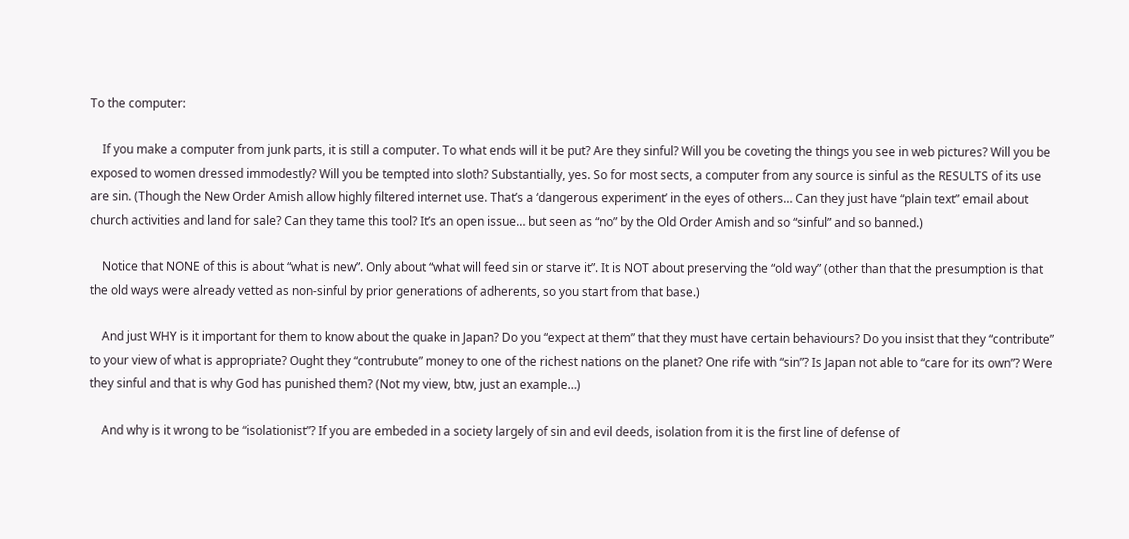To the computer:

    If you make a computer from junk parts, it is still a computer. To what ends will it be put? Are they sinful? Will you be coveting the things you see in web pictures? Will you be exposed to women dressed immodestly? Will you be tempted into sloth? Substantially, yes. So for most sects, a computer from any source is sinful as the RESULTS of its use are sin. (Though the New Order Amish allow highly filtered internet use. That’s a ‘dangerous experiment’ in the eyes of others… Can they just have “plain text” email about church activities and land for sale? Can they tame this tool? It’s an open issue… but seen as “no” by the Old Order Amish and so “sinful” and so banned.)

    Notice that NONE of this is about “what is new”. Only about “what will feed sin or starve it”. It is NOT about preserving the “old way” (other than that the presumption is that the old ways were already vetted as non-sinful by prior generations of adherents, so you start from that base.)

    And just WHY is it important for them to know about the quake in Japan? Do you “expect at them” that they must have certain behaviours? Do you insist that they “contribute” to your view of what is appropriate? Ought they “contrubute” money to one of the richest nations on the planet? One rife with “sin”? Is Japan not able to “care for its own”? Were they sinful and that is why God has punished them? (Not my view, btw, just an example…)

    And why is it wrong to be “isolationist”? If you are embeded in a society largely of sin and evil deeds, isolation from it is the first line of defense of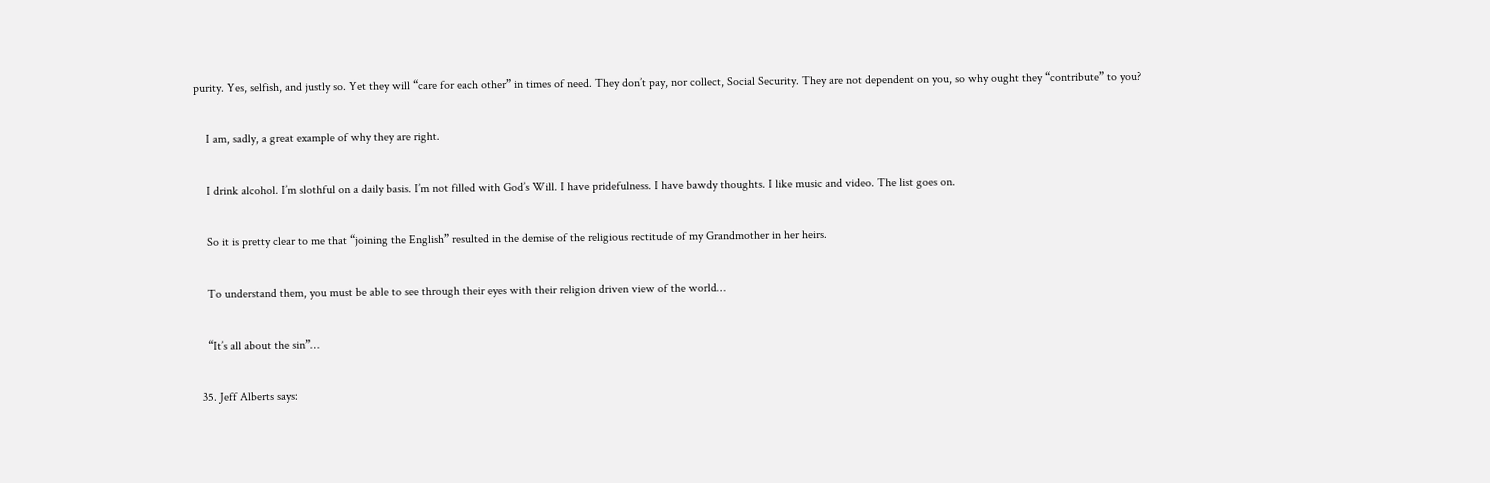purity. Yes, selfish, and justly so. Yet they will “care for each other” in times of need. They don’t pay, nor collect, Social Security. They are not dependent on you, so why ought they “contribute” to you?

    I am, sadly, a great example of why they are right.

    I drink alcohol. I’m slothful on a daily basis. I’m not filled with God’s Will. I have pridefulness. I have bawdy thoughts. I like music and video. The list goes on.

    So it is pretty clear to me that “joining the English” resulted in the demise of the religious rectitude of my Grandmother in her heirs.

    To understand them, you must be able to see through their eyes with their religion driven view of the world…

    “It’s all about the sin”…

  35. Jeff Alberts says: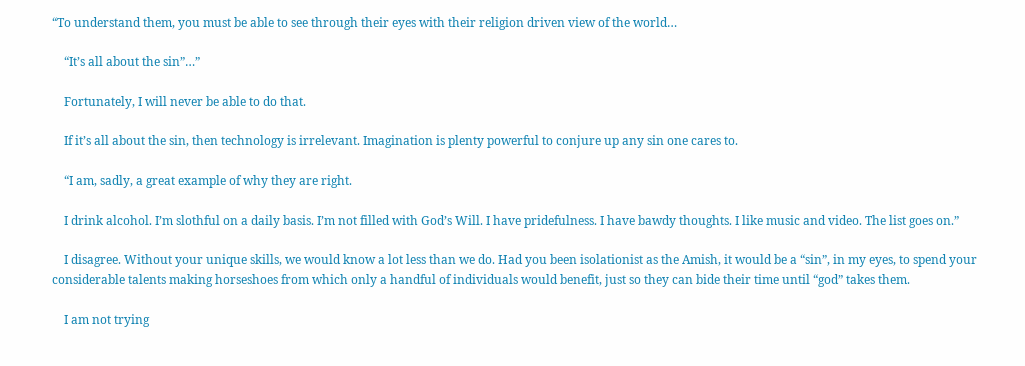“To understand them, you must be able to see through their eyes with their religion driven view of the world…

    “It’s all about the sin”…”

    Fortunately, I will never be able to do that.

    If it’s all about the sin, then technology is irrelevant. Imagination is plenty powerful to conjure up any sin one cares to.

    “I am, sadly, a great example of why they are right.

    I drink alcohol. I’m slothful on a daily basis. I’m not filled with God’s Will. I have pridefulness. I have bawdy thoughts. I like music and video. The list goes on.”

    I disagree. Without your unique skills, we would know a lot less than we do. Had you been isolationist as the Amish, it would be a “sin”, in my eyes, to spend your considerable talents making horseshoes from which only a handful of individuals would benefit, just so they can bide their time until “god” takes them.

    I am not trying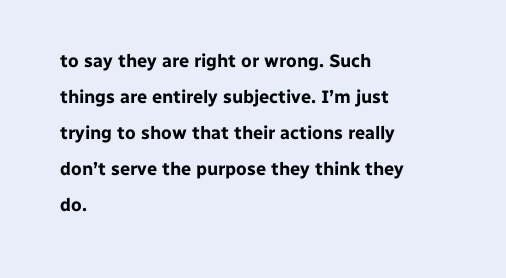to say they are right or wrong. Such things are entirely subjective. I’m just trying to show that their actions really don’t serve the purpose they think they do.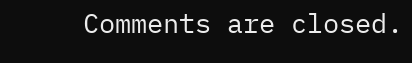Comments are closed.